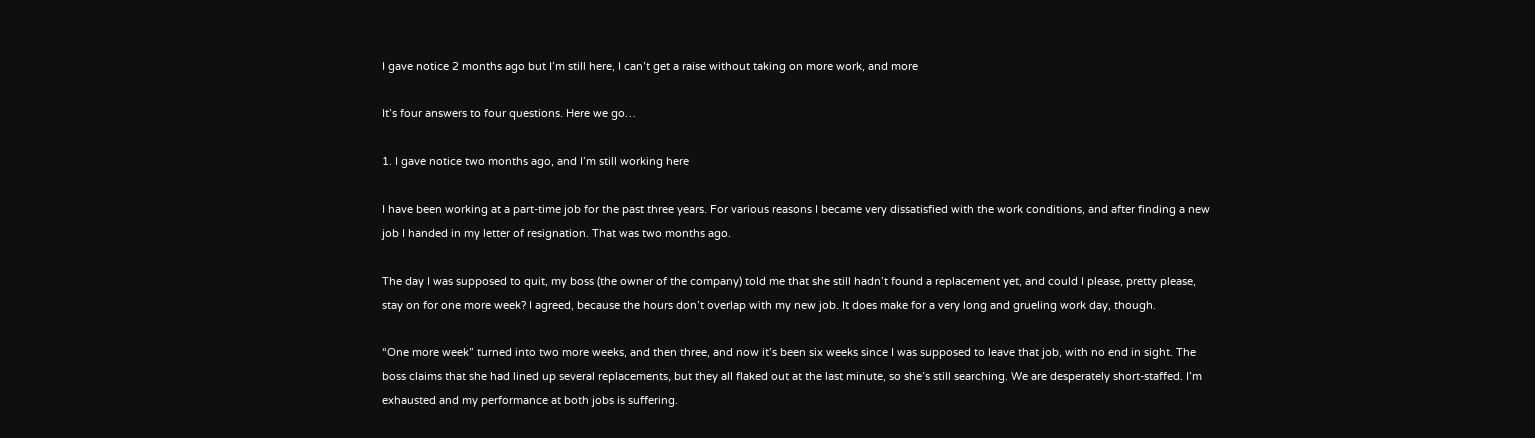I gave notice 2 months ago but I’m still here, I can’t get a raise without taking on more work, and more

It’s four answers to four questions. Here we go…

1. I gave notice two months ago, and I’m still working here

I have been working at a part-time job for the past three years. For various reasons I became very dissatisfied with the work conditions, and after finding a new job I handed in my letter of resignation. That was two months ago.

The day I was supposed to quit, my boss (the owner of the company) told me that she still hadn’t found a replacement yet, and could I please, pretty please, stay on for one more week? I agreed, because the hours don’t overlap with my new job. It does make for a very long and grueling work day, though.

“One more week” turned into two more weeks, and then three, and now it’s been six weeks since I was supposed to leave that job, with no end in sight. The boss claims that she had lined up several replacements, but they all flaked out at the last minute, so she’s still searching. We are desperately short-staffed. I’m exhausted and my performance at both jobs is suffering.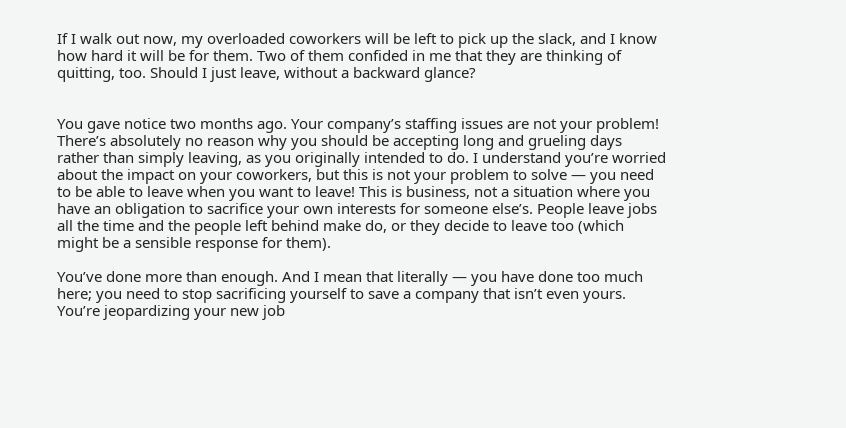If I walk out now, my overloaded coworkers will be left to pick up the slack, and I know how hard it will be for them. Two of them confided in me that they are thinking of quitting, too. Should I just leave, without a backward glance?


You gave notice two months ago. Your company’s staffing issues are not your problem! There’s absolutely no reason why you should be accepting long and grueling days rather than simply leaving, as you originally intended to do. I understand you’re worried about the impact on your coworkers, but this is not your problem to solve — you need to be able to leave when you want to leave! This is business, not a situation where you have an obligation to sacrifice your own interests for someone else’s. People leave jobs all the time and the people left behind make do, or they decide to leave too (which might be a sensible response for them).

You’ve done more than enough. And I mean that literally — you have done too much here; you need to stop sacrificing yourself to save a company that isn’t even yours. You’re jeopardizing your new job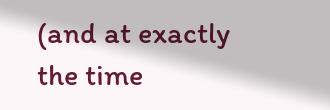(and at exactly the time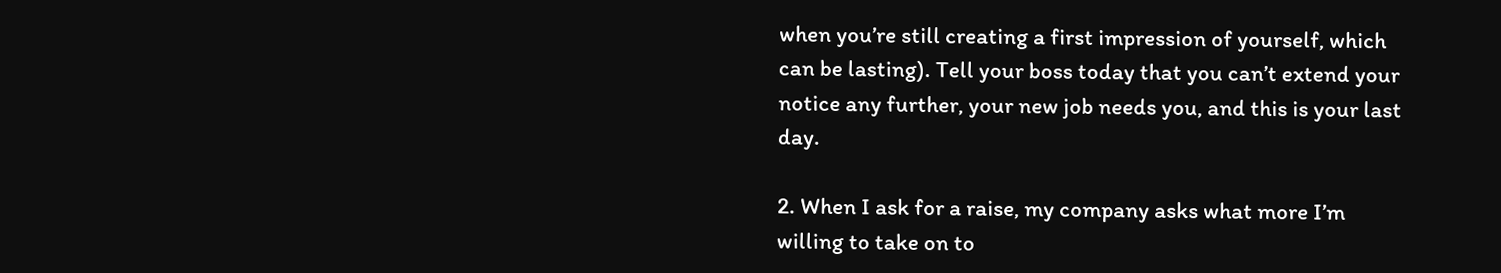when you’re still creating a first impression of yourself, which can be lasting). Tell your boss today that you can’t extend your notice any further, your new job needs you, and this is your last day.

2. When I ask for a raise, my company asks what more I’m willing to take on to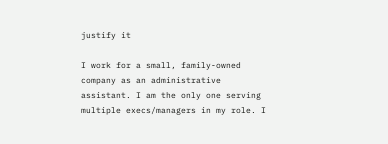justify it

I work for a small, family-owned company as an administrative assistant. I am the only one serving multiple execs/managers in my role. I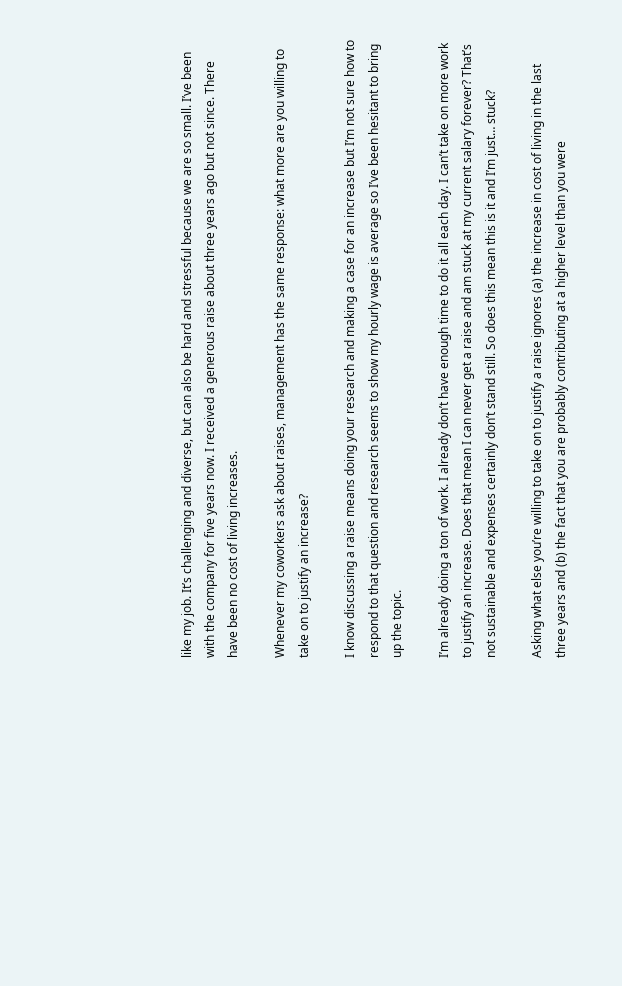like my job. It’s challenging and diverse, but can also be hard and stressful because we are so small. I’ve been with the company for five years now. I received a generous raise about three years ago but not since. There have been no cost of living increases.

Whenever my coworkers ask about raises, management has the same response: what more are you willing to take on to justify an increase?

I know discussing a raise means doing your research and making a case for an increase but I’m not sure how to respond to that question and research seems to show my hourly wage is average so I’ve been hesitant to bring up the topic.

I’m already doing a ton of work. I already don’t have enough time to do it all each day. I can’t take on more work to justify an increase. Does that mean I can never get a raise and am stuck at my current salary forever? That’s not sustainable and expenses certainly don’t stand still. So does this mean this is it and I’m just… stuck?

Asking what else you’re willing to take on to justify a raise ignores (a) the increase in cost of living in the last three years and (b) the fact that you are probably contributing at a higher level than you were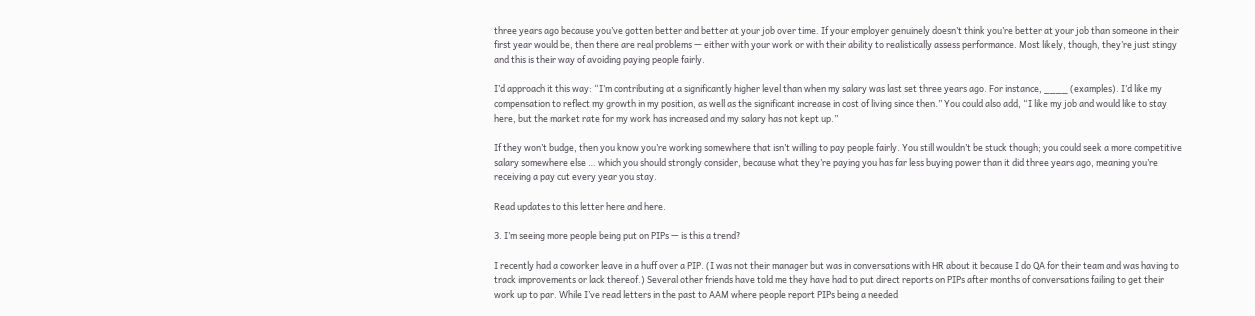three years ago because you’ve gotten better and better at your job over time. If your employer genuinely doesn’t think you’re better at your job than someone in their first year would be, then there are real problems — either with your work or with their ability to realistically assess performance. Most likely, though, they’re just stingy and this is their way of avoiding paying people fairly.

I’d approach it this way: “I’m contributing at a significantly higher level than when my salary was last set three years ago. For instance, ____ (examples). I’d like my compensation to reflect my growth in my position, as well as the significant increase in cost of living since then.” You could also add, “I like my job and would like to stay here, but the market rate for my work has increased and my salary has not kept up.”

If they won’t budge, then you know you’re working somewhere that isn’t willing to pay people fairly. You still wouldn’t be stuck though; you could seek a more competitive salary somewhere else … which you should strongly consider, because what they’re paying you has far less buying power than it did three years ago, meaning you’re receiving a pay cut every year you stay.

Read updates to this letter here and here.

3. I’m seeing more people being put on PIPs — is this a trend?

I recently had a coworker leave in a huff over a PIP. (I was not their manager but was in conversations with HR about it because I do QA for their team and was having to track improvements or lack thereof.) Several other friends have told me they have had to put direct reports on PIPs after months of conversations failing to get their work up to par. While I’ve read letters in the past to AAM where people report PIPs being a needed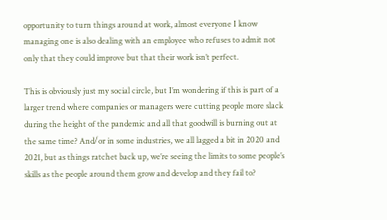opportunity to turn things around at work, almost everyone I know managing one is also dealing with an employee who refuses to admit not only that they could improve but that their work isn’t perfect.

This is obviously just my social circle, but I’m wondering if this is part of a larger trend where companies or managers were cutting people more slack during the height of the pandemic and all that goodwill is burning out at the same time? And/or in some industries, we all lagged a bit in 2020 and 2021, but as things ratchet back up, we’re seeing the limits to some people’s skills as the people around them grow and develop and they fail to?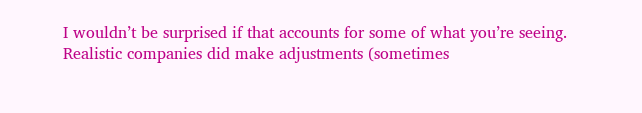I wouldn’t be surprised if that accounts for some of what you’re seeing. Realistic companies did make adjustments (sometimes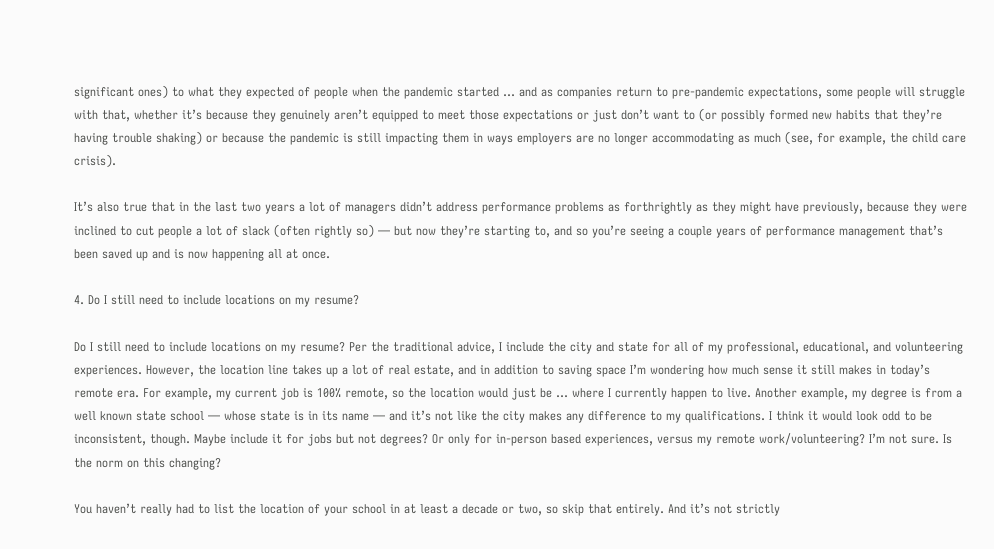significant ones) to what they expected of people when the pandemic started … and as companies return to pre-pandemic expectations, some people will struggle with that, whether it’s because they genuinely aren’t equipped to meet those expectations or just don’t want to (or possibly formed new habits that they’re having trouble shaking) or because the pandemic is still impacting them in ways employers are no longer accommodating as much (see, for example, the child care crisis).

It’s also true that in the last two years a lot of managers didn’t address performance problems as forthrightly as they might have previously, because they were inclined to cut people a lot of slack (often rightly so) — but now they’re starting to, and so you’re seeing a couple years of performance management that’s been saved up and is now happening all at once.

4. Do I still need to include locations on my resume?

Do I still need to include locations on my resume? Per the traditional advice, I include the city and state for all of my professional, educational, and volunteering experiences. However, the location line takes up a lot of real estate, and in addition to saving space I’m wondering how much sense it still makes in today’s remote era. For example, my current job is 100% remote, so the location would just be … where I currently happen to live. Another example, my degree is from a well known state school — whose state is in its name — and it’s not like the city makes any difference to my qualifications. I think it would look odd to be inconsistent, though. Maybe include it for jobs but not degrees? Or only for in-person based experiences, versus my remote work/volunteering? I’m not sure. Is the norm on this changing?

You haven’t really had to list the location of your school in at least a decade or two, so skip that entirely. And it’s not strictly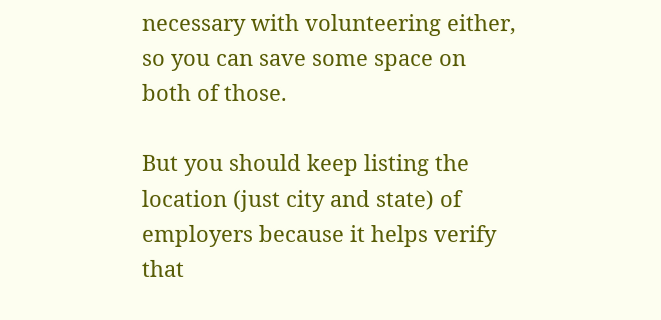necessary with volunteering either, so you can save some space on both of those.

But you should keep listing the location (just city and state) of employers because it helps verify that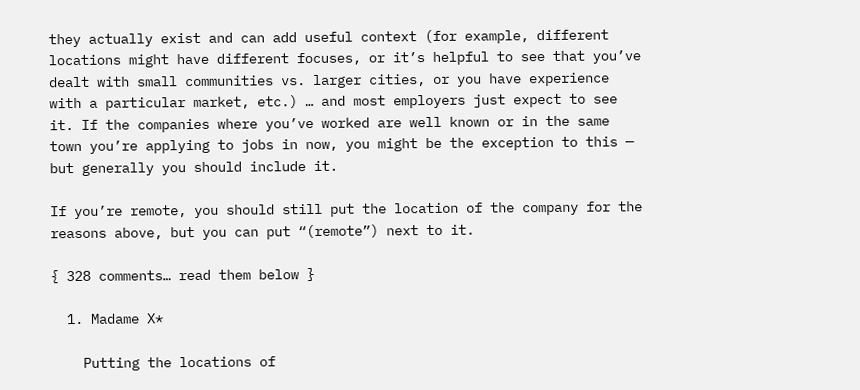they actually exist and can add useful context (for example, different locations might have different focuses, or it’s helpful to see that you’ve dealt with small communities vs. larger cities, or you have experience with a particular market, etc.) … and most employers just expect to see it. If the companies where you’ve worked are well known or in the same town you’re applying to jobs in now, you might be the exception to this — but generally you should include it.

If you’re remote, you should still put the location of the company for the reasons above, but you can put “(remote”) next to it.

{ 328 comments… read them below }

  1. Madame X*

    Putting the locations of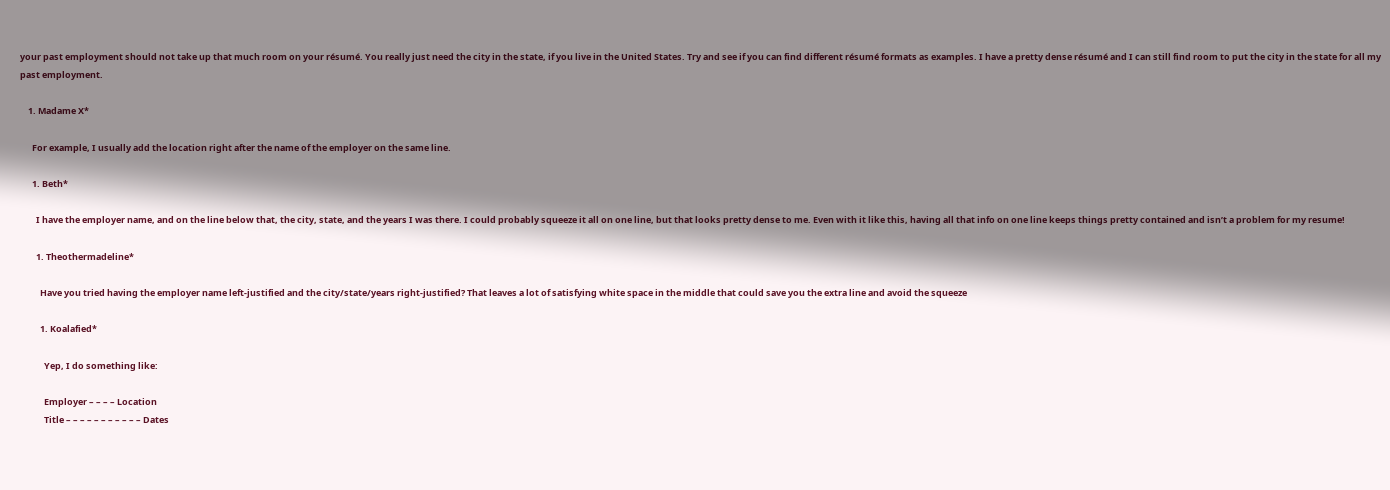your past employment should not take up that much room on your résumé. You really just need the city in the state, if you live in the United States. Try and see if you can find different résumé formats as examples. I have a pretty dense résumé and I can still find room to put the city in the state for all my past employment.

    1. Madame X*

      For example, I usually add the location right after the name of the employer on the same line.

      1. Beth*

        I have the employer name, and on the line below that, the city, state, and the years I was there. I could probably squeeze it all on one line, but that looks pretty dense to me. Even with it like this, having all that info on one line keeps things pretty contained and isn’t a problem for my resume!

        1. Theothermadeline*

          Have you tried having the employer name left-justified and the city/state/years right-justified? That leaves a lot of satisfying white space in the middle that could save you the extra line and avoid the squeeze

          1. Koalafied*

            Yep, I do something like:

            Employer – – – – Location
            Title – – – – – – – – – – – Dates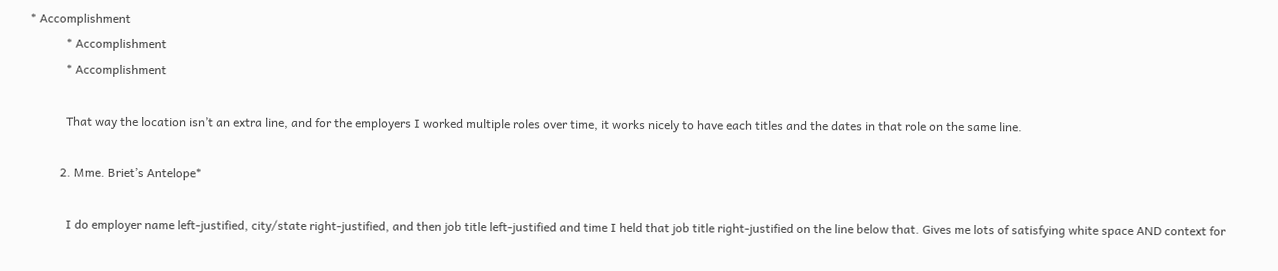* Accomplishment
            * Accomplishment
            * Accomplishment

            That way the location isn’t an extra line, and for the employers I worked multiple roles over time, it works nicely to have each titles and the dates in that role on the same line.

          2. Mme. Briet’s Antelope*

            I do employer name left-justified, city/state right-justified, and then job title left-justified and time I held that job title right-justified on the line below that. Gives me lots of satisfying white space AND context for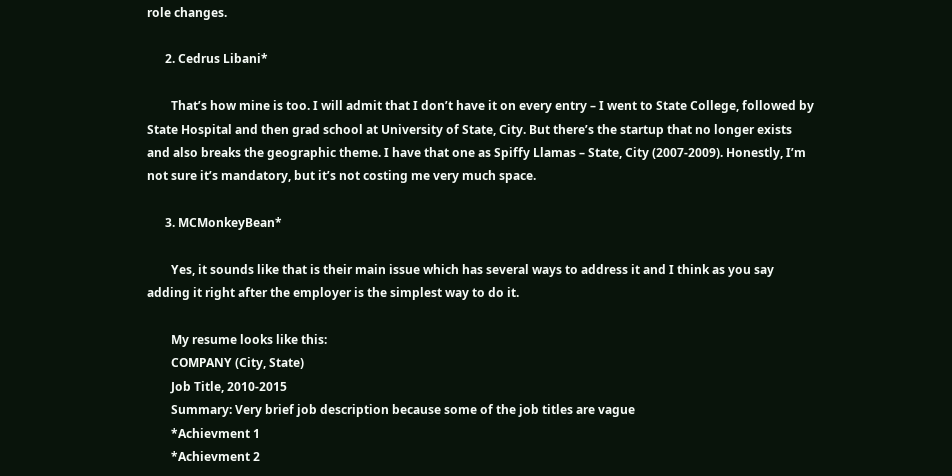role changes.

      2. Cedrus Libani*

        That’s how mine is too. I will admit that I don’t have it on every entry – I went to State College, followed by State Hospital and then grad school at University of State, City. But there’s the startup that no longer exists and also breaks the geographic theme. I have that one as Spiffy Llamas – State, City (2007-2009). Honestly, I’m not sure it’s mandatory, but it’s not costing me very much space.

      3. MCMonkeyBean*

        Yes, it sounds like that is their main issue which has several ways to address it and I think as you say adding it right after the employer is the simplest way to do it.

        My resume looks like this:
        COMPANY (City, State)
        Job Title, 2010-2015
        Summary: Very brief job description because some of the job titles are vague
        *Achievment 1
        *Achievment 2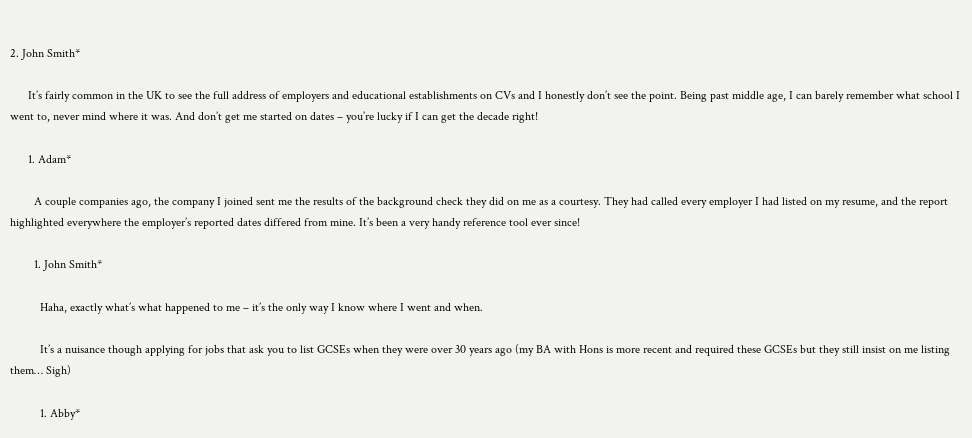2. John Smith*

      It’s fairly common in the UK to see the full address of employers and educational establishments on CVs and I honestly don’t see the point. Being past middle age, I can barely remember what school I went to, never mind where it was. And don’t get me started on dates – you’re lucky if I can get the decade right!

      1. Adam*

        A couple companies ago, the company I joined sent me the results of the background check they did on me as a courtesy. They had called every employer I had listed on my resume, and the report highlighted everywhere the employer’s reported dates differed from mine. It’s been a very handy reference tool ever since!

        1. John Smith*

          Haha, exactly what’s what happened to me – it’s the only way I know where I went and when.

          It’s a nuisance though applying for jobs that ask you to list GCSEs when they were over 30 years ago (my BA with Hons is more recent and required these GCSEs but they still insist on me listing them… Sigh)

          1. Abby*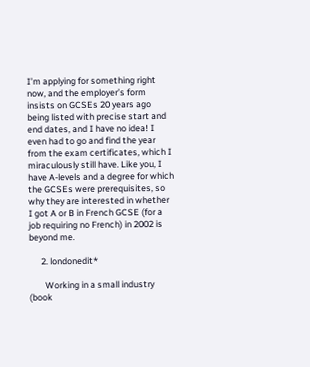I’m applying for something right now, and the employer’s form insists on GCSEs 20 years ago being listed with precise start and end dates, and I have no idea! I even had to go and find the year from the exam certificates, which I miraculously still have. Like you, I have A-levels and a degree for which the GCSEs were prerequisites, so why they are interested in whether I got A or B in French GCSE (for a job requiring no French) in 2002 is beyond me.

      2. londonedit*

        Working in a small industry (book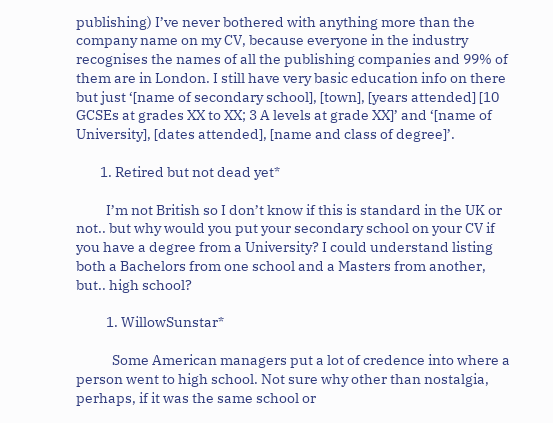publishing) I’ve never bothered with anything more than the company name on my CV, because everyone in the industry recognises the names of all the publishing companies and 99% of them are in London. I still have very basic education info on there but just ‘[name of secondary school], [town], [years attended] [10 GCSEs at grades XX to XX; 3 A levels at grade XX]’ and ‘[name of University], [dates attended], [name and class of degree]’.

        1. Retired but not dead yet*

          I’m not British so I don’t know if this is standard in the UK or not.. but why would you put your secondary school on your CV if you have a degree from a University? I could understand listing both a Bachelors from one school and a Masters from another, but.. high school?

          1. WillowSunstar*

            Some American managers put a lot of credence into where a person went to high school. Not sure why other than nostalgia, perhaps, if it was the same school or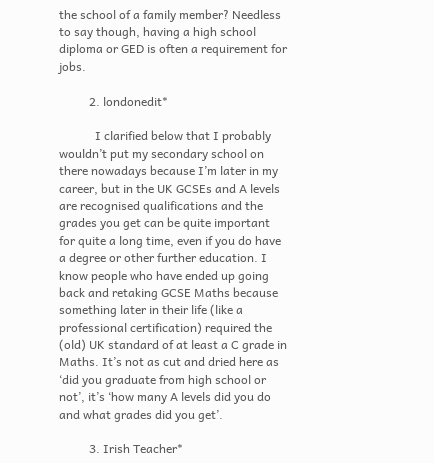the school of a family member? Needless to say though, having a high school diploma or GED is often a requirement for jobs.

          2. londonedit*

            I clarified below that I probably wouldn’t put my secondary school on there nowadays because I’m later in my career, but in the UK GCSEs and A levels are recognised qualifications and the grades you get can be quite important for quite a long time, even if you do have a degree or other further education. I know people who have ended up going back and retaking GCSE Maths because something later in their life (like a professional certification) required the (old) UK standard of at least a C grade in Maths. It’s not as cut and dried here as ‘did you graduate from high school or not’, it’s ‘how many A levels did you do and what grades did you get’.

          3. Irish Teacher*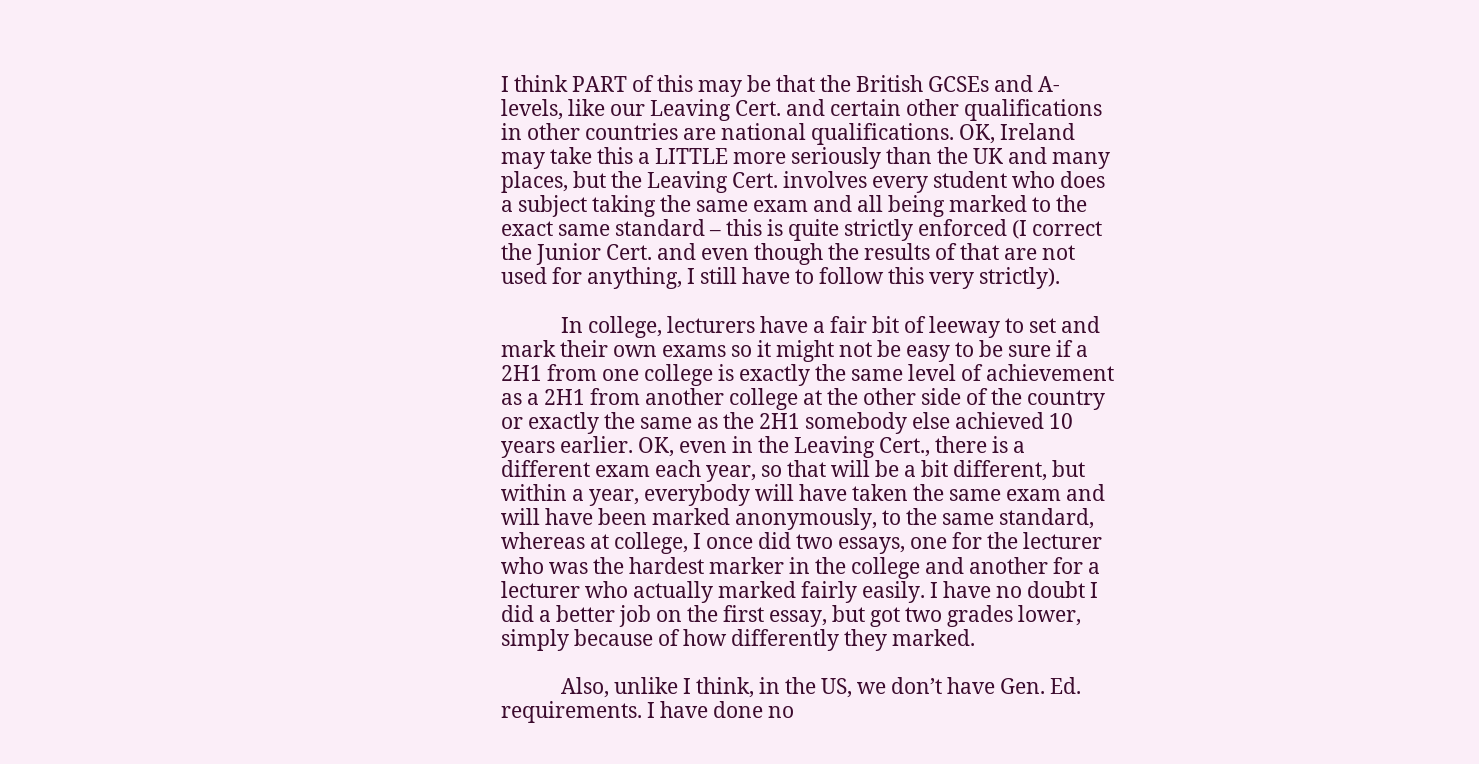I think PART of this may be that the British GCSEs and A-levels, like our Leaving Cert. and certain other qualifications in other countries are national qualifications. OK, Ireland may take this a LITTLE more seriously than the UK and many places, but the Leaving Cert. involves every student who does a subject taking the same exam and all being marked to the exact same standard – this is quite strictly enforced (I correct the Junior Cert. and even though the results of that are not used for anything, I still have to follow this very strictly).

            In college, lecturers have a fair bit of leeway to set and mark their own exams so it might not be easy to be sure if a 2H1 from one college is exactly the same level of achievement as a 2H1 from another college at the other side of the country or exactly the same as the 2H1 somebody else achieved 10 years earlier. OK, even in the Leaving Cert., there is a different exam each year, so that will be a bit different, but within a year, everybody will have taken the same exam and will have been marked anonymously, to the same standard, whereas at college, I once did two essays, one for the lecturer who was the hardest marker in the college and another for a lecturer who actually marked fairly easily. I have no doubt I did a better job on the first essay, but got two grades lower, simply because of how differently they marked.

            Also, unlike I think, in the US, we don’t have Gen. Ed. requirements. I have done no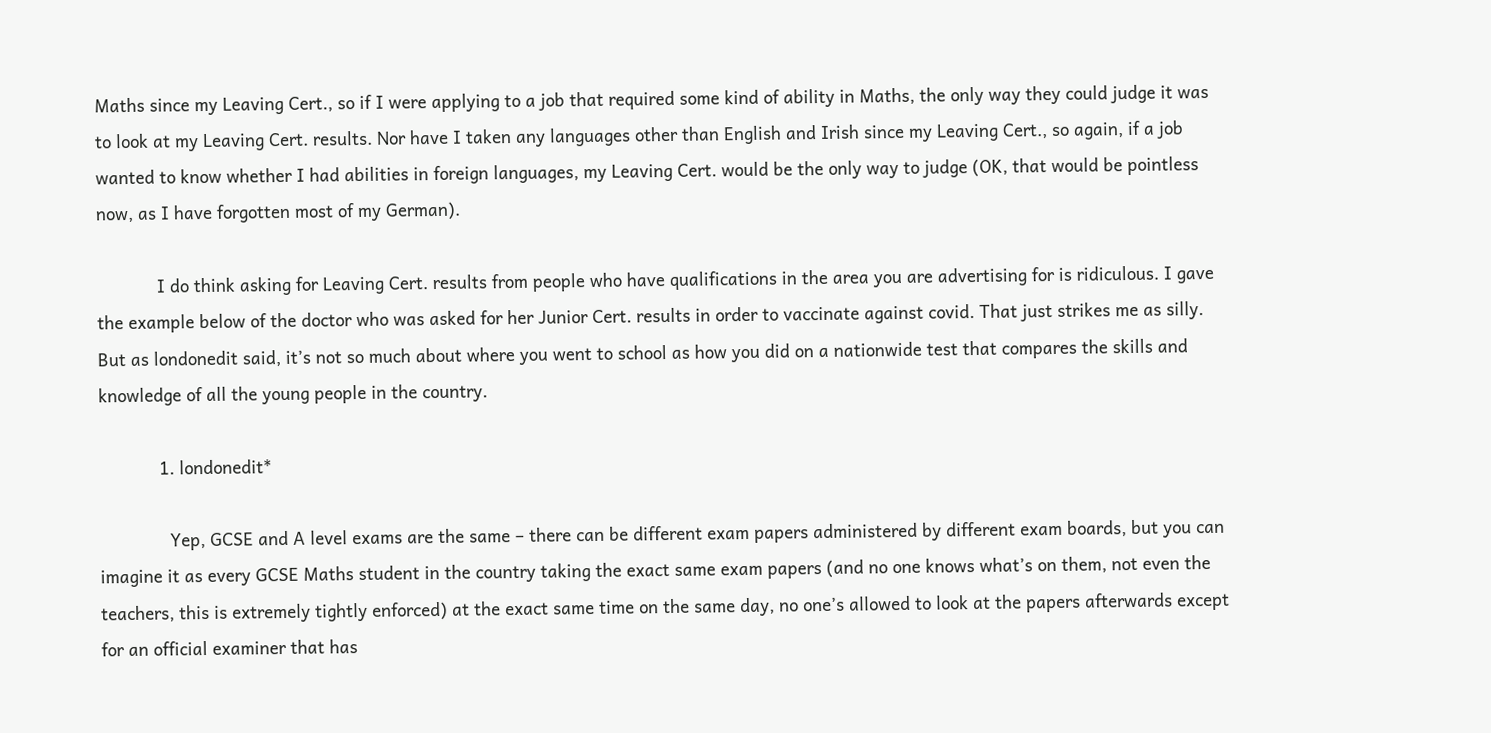Maths since my Leaving Cert., so if I were applying to a job that required some kind of ability in Maths, the only way they could judge it was to look at my Leaving Cert. results. Nor have I taken any languages other than English and Irish since my Leaving Cert., so again, if a job wanted to know whether I had abilities in foreign languages, my Leaving Cert. would be the only way to judge (OK, that would be pointless now, as I have forgotten most of my German).

            I do think asking for Leaving Cert. results from people who have qualifications in the area you are advertising for is ridiculous. I gave the example below of the doctor who was asked for her Junior Cert. results in order to vaccinate against covid. That just strikes me as silly. But as londonedit said, it’s not so much about where you went to school as how you did on a nationwide test that compares the skills and knowledge of all the young people in the country.

            1. londonedit*

              Yep, GCSE and A level exams are the same – there can be different exam papers administered by different exam boards, but you can imagine it as every GCSE Maths student in the country taking the exact same exam papers (and no one knows what’s on them, not even the teachers, this is extremely tightly enforced) at the exact same time on the same day, no one’s allowed to look at the papers afterwards except for an official examiner that has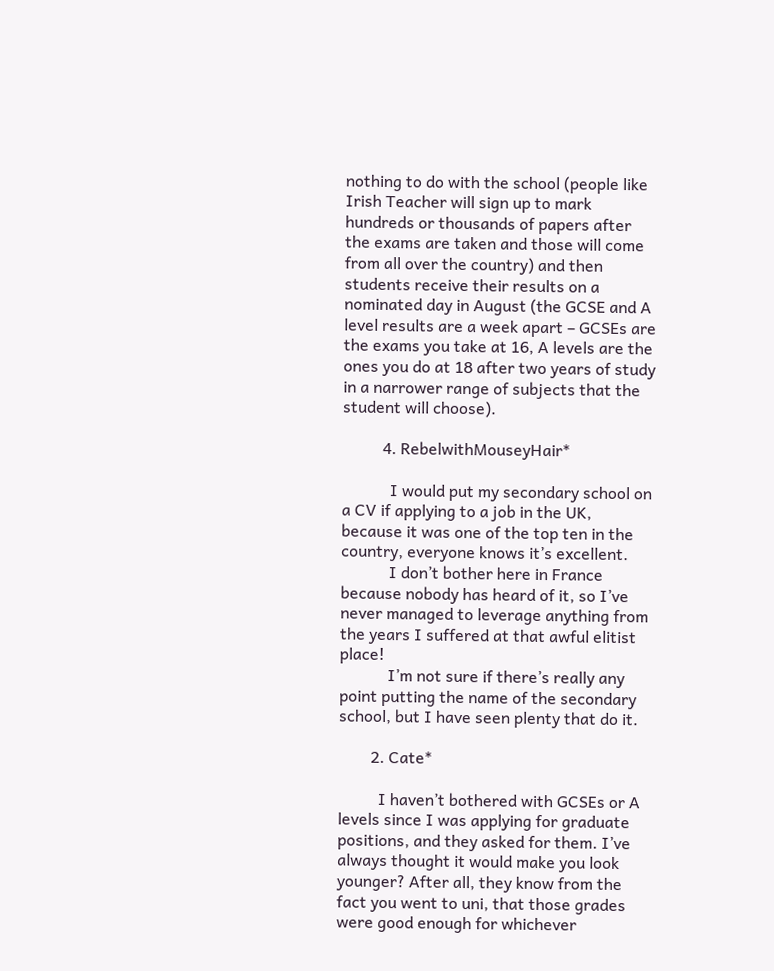nothing to do with the school (people like Irish Teacher will sign up to mark hundreds or thousands of papers after the exams are taken and those will come from all over the country) and then students receive their results on a nominated day in August (the GCSE and A level results are a week apart – GCSEs are the exams you take at 16, A levels are the ones you do at 18 after two years of study in a narrower range of subjects that the student will choose).

          4. RebelwithMouseyHair*

            I would put my secondary school on a CV if applying to a job in the UK, because it was one of the top ten in the country, everyone knows it’s excellent.
            I don’t bother here in France because nobody has heard of it, so I’ve never managed to leverage anything from the years I suffered at that awful elitist place!
            I’m not sure if there’s really any point putting the name of the secondary school, but I have seen plenty that do it.

        2. Cate*

          I haven’t bothered with GCSEs or A levels since I was applying for graduate positions, and they asked for them. I’ve always thought it would make you look younger? After all, they know from the fact you went to uni, that those grades were good enough for whichever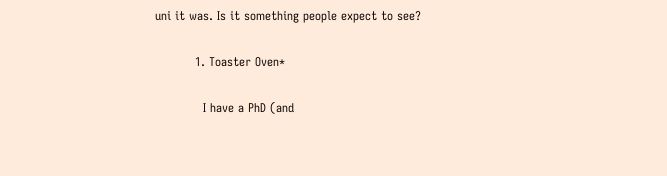uni it was. Is it something people expect to see?

          1. Toaster Oven*

            I have a PhD (and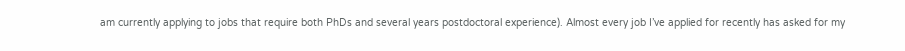am currently applying to jobs that require both PhDs and several years postdoctoral experience). Almost every job I’ve applied for recently has asked for my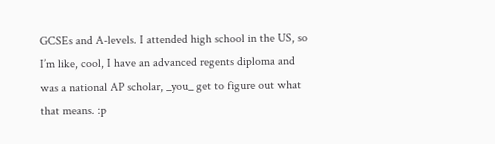GCSEs and A-levels. I attended high school in the US, so I’m like, cool, I have an advanced regents diploma and was a national AP scholar, _you_ get to figure out what that means. :p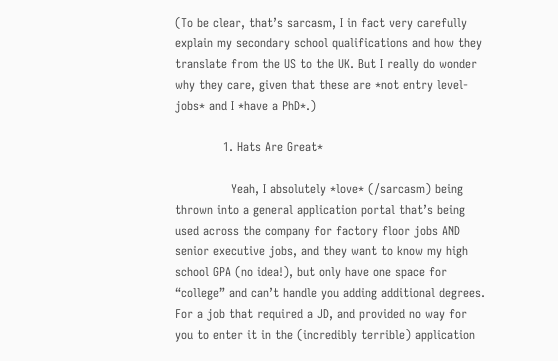(To be clear, that’s sarcasm, I in fact very carefully explain my secondary school qualifications and how they translate from the US to the UK. But I really do wonder why they care, given that these are *not entry level-jobs* and I *have a PhD*.)

            1. Hats Are Great*

              Yeah, I absolutely *love* (/sarcasm) being thrown into a general application portal that’s being used across the company for factory floor jobs AND senior executive jobs, and they want to know my high school GPA (no idea!), but only have one space for “college” and can’t handle you adding additional degrees. For a job that required a JD, and provided no way for you to enter it in the (incredibly terrible) application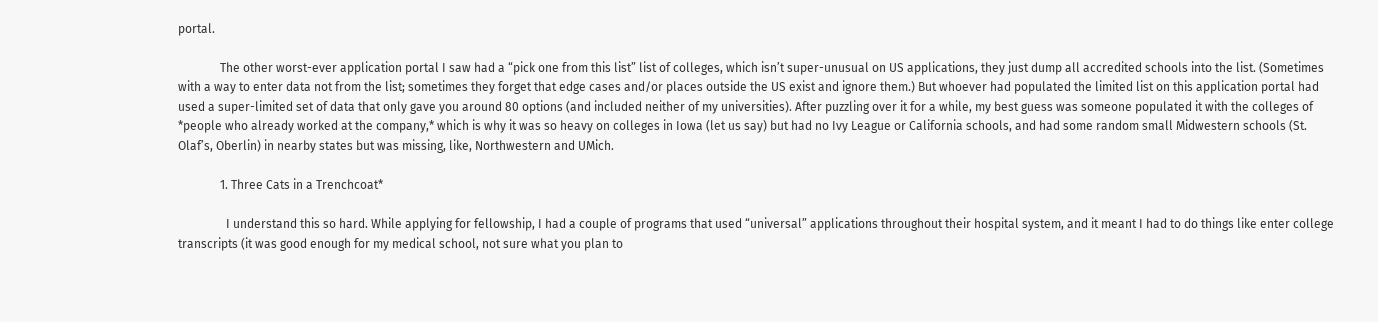portal.

              The other worst-ever application portal I saw had a “pick one from this list” list of colleges, which isn’t super-unusual on US applications, they just dump all accredited schools into the list. (Sometimes with a way to enter data not from the list; sometimes they forget that edge cases and/or places outside the US exist and ignore them.) But whoever had populated the limited list on this application portal had used a super-limited set of data that only gave you around 80 options (and included neither of my universities). After puzzling over it for a while, my best guess was someone populated it with the colleges of *people who already worked at the company,* which is why it was so heavy on colleges in Iowa (let us say) but had no Ivy League or California schools, and had some random small Midwestern schools (St. Olaf’s, Oberlin) in nearby states but was missing, like, Northwestern and UMich.

              1. Three Cats in a Trenchcoat*

                I understand this so hard. While applying for fellowship, I had a couple of programs that used “universal” applications throughout their hospital system, and it meant I had to do things like enter college transcripts (it was good enough for my medical school, not sure what you plan to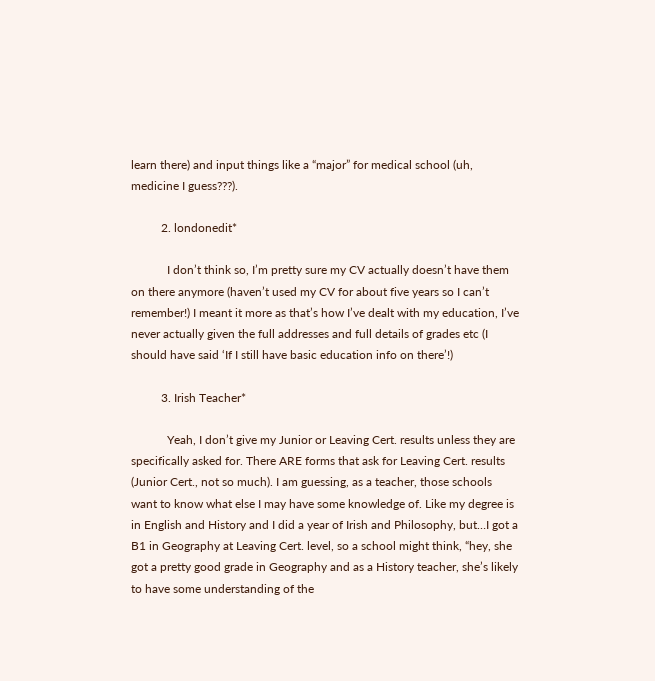learn there) and input things like a “major” for medical school (uh, medicine I guess???).

          2. londonedit*

            I don’t think so, I’m pretty sure my CV actually doesn’t have them on there anymore (haven’t used my CV for about five years so I can’t remember!) I meant it more as that’s how I’ve dealt with my education, I’ve never actually given the full addresses and full details of grades etc (I should have said ‘If I still have basic education info on there’!)

          3. Irish Teacher*

            Yeah, I don’t give my Junior or Leaving Cert. results unless they are specifically asked for. There ARE forms that ask for Leaving Cert. results (Junior Cert., not so much). I am guessing, as a teacher, those schools want to know what else I may have some knowledge of. Like my degree is in English and History and I did a year of Irish and Philosophy, but…I got a B1 in Geography at Leaving Cert. level, so a school might think, “hey, she got a pretty good grade in Geography and as a History teacher, she’s likely to have some understanding of the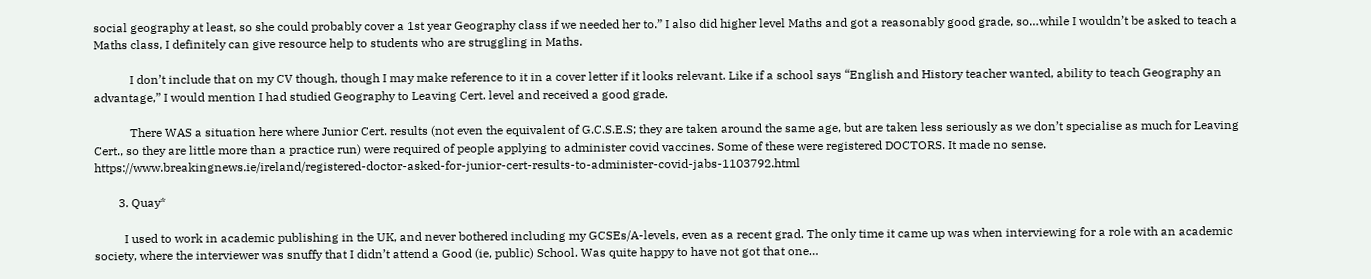social geography at least, so she could probably cover a 1st year Geography class if we needed her to.” I also did higher level Maths and got a reasonably good grade, so…while I wouldn’t be asked to teach a Maths class, I definitely can give resource help to students who are struggling in Maths.

            I don’t include that on my CV though, though I may make reference to it in a cover letter if it looks relevant. Like if a school says “English and History teacher wanted, ability to teach Geography an advantage,” I would mention I had studied Geography to Leaving Cert. level and received a good grade.

            There WAS a situation here where Junior Cert. results (not even the equivalent of G.C.S.E.S; they are taken around the same age, but are taken less seriously as we don’t specialise as much for Leaving Cert., so they are little more than a practice run) were required of people applying to administer covid vaccines. Some of these were registered DOCTORS. It made no sense. https://www.breakingnews.ie/ireland/registered-doctor-asked-for-junior-cert-results-to-administer-covid-jabs-1103792.html

        3. Quay*

          I used to work in academic publishing in the UK, and never bothered including my GCSEs/A-levels, even as a recent grad. The only time it came up was when interviewing for a role with an academic society, where the interviewer was snuffy that I didn’t attend a Good (ie, public) School. Was quite happy to have not got that one…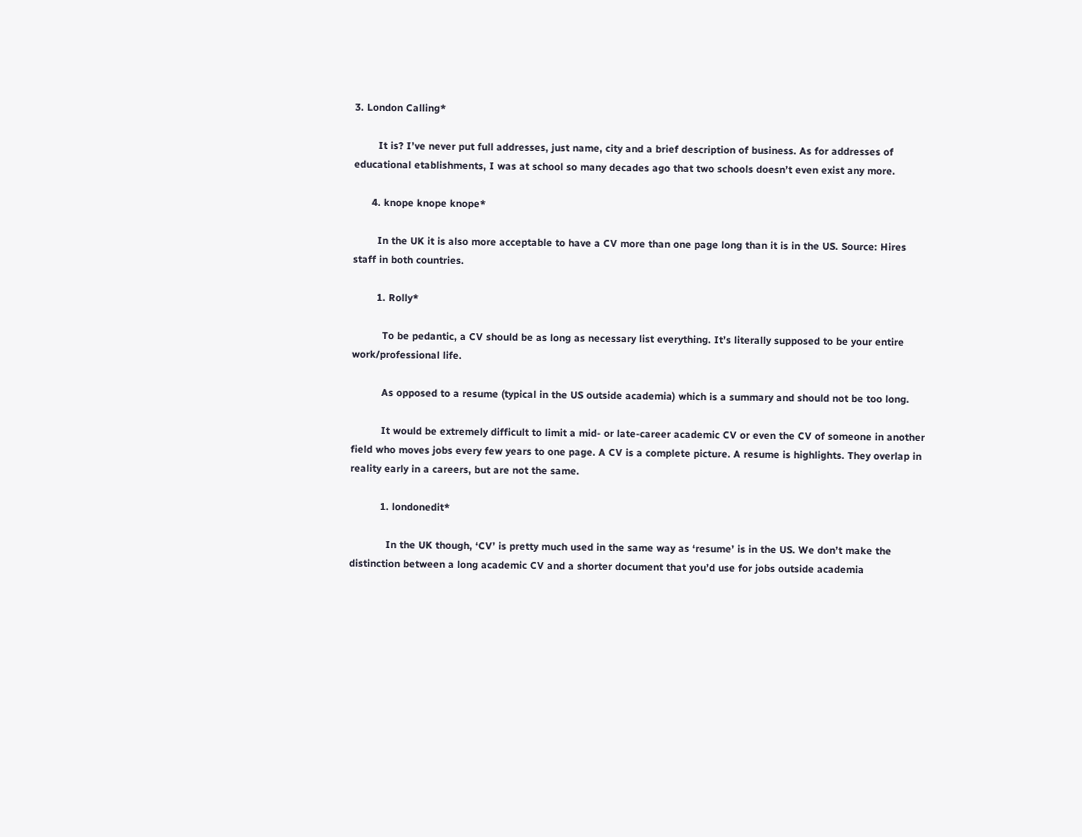3. London Calling*

        It is? I’ve never put full addresses, just name, city and a brief description of business. As for addresses of educational etablishments, I was at school so many decades ago that two schools doesn’t even exist any more.

      4. knope knope knope*

        In the UK it is also more acceptable to have a CV more than one page long than it is in the US. Source: Hires staff in both countries.

        1. Rolly*

          To be pedantic, a CV should be as long as necessary list everything. It’s literally supposed to be your entire work/professional life.

          As opposed to a resume (typical in the US outside academia) which is a summary and should not be too long.

          It would be extremely difficult to limit a mid- or late-career academic CV or even the CV of someone in another field who moves jobs every few years to one page. A CV is a complete picture. A resume is highlights. They overlap in reality early in a careers, but are not the same.

          1. londonedit*

            In the UK though, ‘CV’ is pretty much used in the same way as ‘resume’ is in the US. We don’t make the distinction between a long academic CV and a shorter document that you’d use for jobs outside academia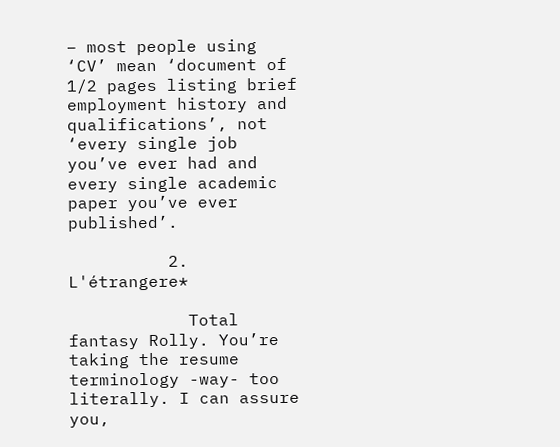– most people using ‘CV’ mean ‘document of 1/2 pages listing brief employment history and qualifications’, not ‘every single job you’ve ever had and every single academic paper you’ve ever published’.

          2. L'étrangere*

            Total fantasy Rolly. You’re taking the resume terminology -way- too literally. I can assure you,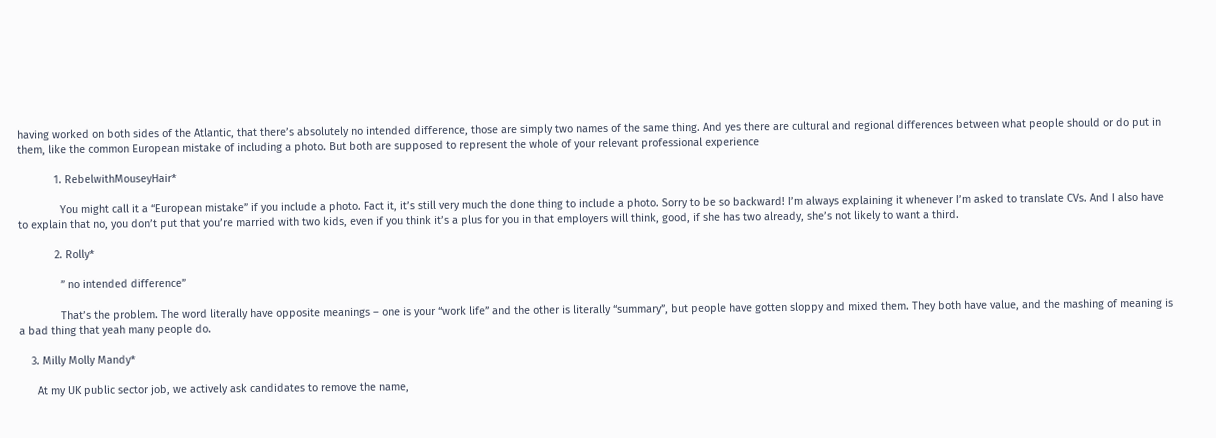having worked on both sides of the Atlantic, that there’s absolutely no intended difference, those are simply two names of the same thing. And yes there are cultural and regional differences between what people should or do put in them, like the common European mistake of including a photo. But both are supposed to represent the whole of your relevant professional experience

            1. RebelwithMouseyHair*

              You might call it a “European mistake” if you include a photo. Fact it, it’s still very much the done thing to include a photo. Sorry to be so backward! I’m always explaining it whenever I’m asked to translate CVs. And I also have to explain that no, you don’t put that you’re married with two kids, even if you think it’s a plus for you in that employers will think, good, if she has two already, she’s not likely to want a third.

            2. Rolly*

              ” no intended difference”

              That’s the problem. The word literally have opposite meanings – one is your “work life” and the other is literally “summary”, but people have gotten sloppy and mixed them. They both have value, and the mashing of meaning is a bad thing that yeah many people do.

    3. Milly Molly Mandy*

      At my UK public sector job, we actively ask candidates to remove the name,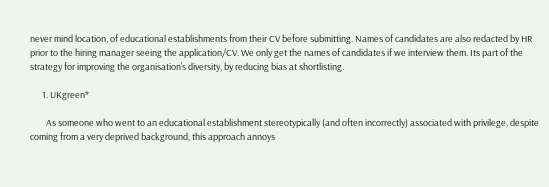never mind location, of educational establishments from their CV before submitting. Names of candidates are also redacted by HR prior to the hiring manager seeing the application/CV. We only get the names of candidates if we interview them. Its part of the strategy for improving the organisation’s diversity, by reducing bias at shortlisting.

      1. UKgreen*

        As someone who went to an educational establishment stereotypically (and often incorrectly) associated with privilege, despite coming from a very deprived background, this approach annoys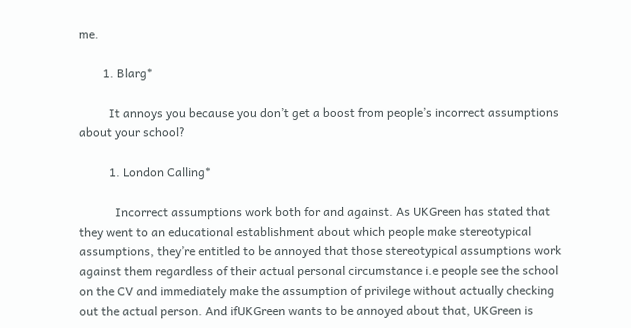me.

        1. Blarg*

          It annoys you because you don’t get a boost from people’s incorrect assumptions about your school?

          1. London Calling*

            Incorrect assumptions work both for and against. As UKGreen has stated that they went to an educational establishment about which people make stereotypical assumptions, they’re entitled to be annoyed that those stereotypical assumptions work against them regardless of their actual personal circumstance i.e people see the school on the CV and immediately make the assumption of privilege without actually checking out the actual person. And ifUKGreen wants to be annoyed about that, UKGreen is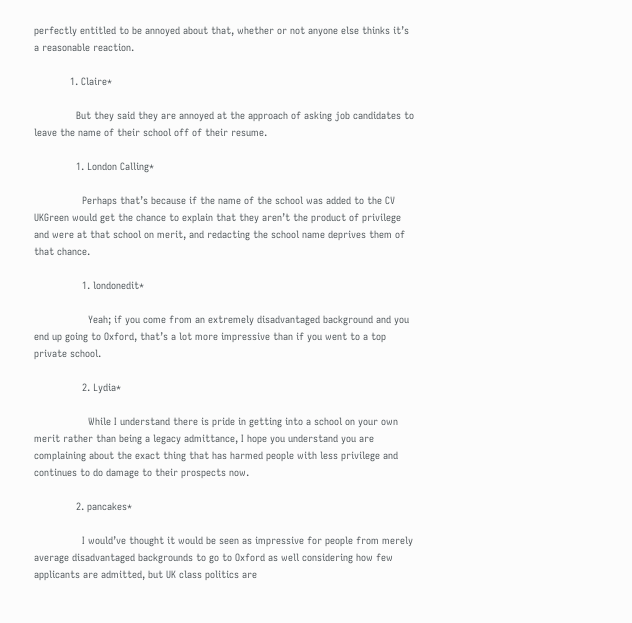perfectly entitled to be annoyed about that, whether or not anyone else thinks it’s a reasonable reaction.

            1. Claire*

              But they said they are annoyed at the approach of asking job candidates to leave the name of their school off of their resume.

              1. London Calling*

                Perhaps that’s because if the name of the school was added to the CV UKGreen would get the chance to explain that they aren’t the product of privilege and were at that school on merit, and redacting the school name deprives them of that chance.

                1. londonedit*

                  Yeah; if you come from an extremely disadvantaged background and you end up going to Oxford, that’s a lot more impressive than if you went to a top private school.

                2. Lydia*

                  While I understand there is pride in getting into a school on your own merit rather than being a legacy admittance, I hope you understand you are complaining about the exact thing that has harmed people with less privilege and continues to do damage to their prospects now.

              2. pancakes*

                I would’ve thought it would be seen as impressive for people from merely average disadvantaged backgrounds to go to Oxford as well considering how few applicants are admitted, but UK class politics are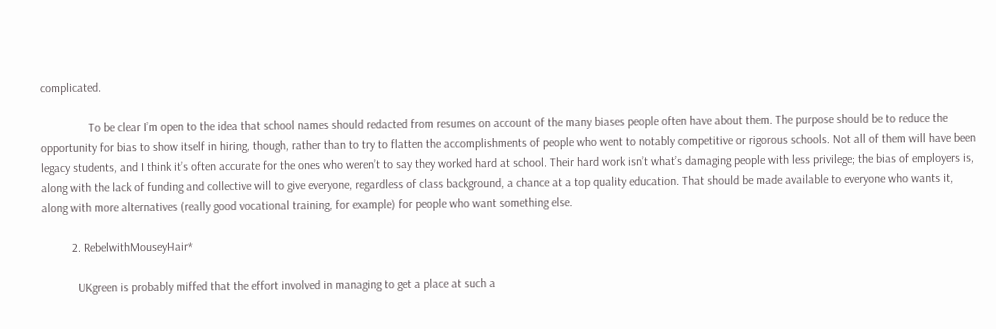complicated.

                To be clear I’m open to the idea that school names should redacted from resumes on account of the many biases people often have about them. The purpose should be to reduce the opportunity for bias to show itself in hiring, though, rather than to try to flatten the accomplishments of people who went to notably competitive or rigorous schools. Not all of them will have been legacy students, and I think it’s often accurate for the ones who weren’t to say they worked hard at school. Their hard work isn’t what’s damaging people with less privilege; the bias of employers is, along with the lack of funding and collective will to give everyone, regardless of class background, a chance at a top quality education. That should be made available to everyone who wants it, along with more alternatives (really good vocational training, for example) for people who want something else.

          2. RebelwithMouseyHair*

            UKgreen is probably miffed that the effort involved in managing to get a place at such a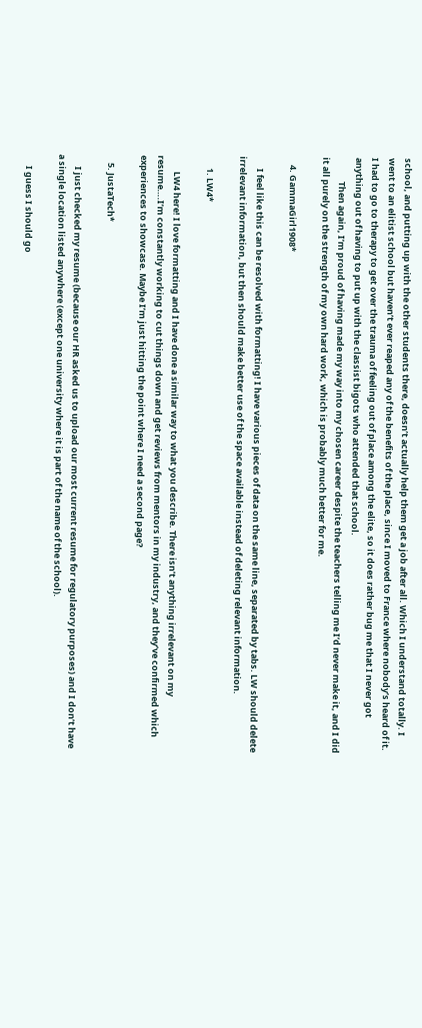school, and putting up with the other students there, doesn’t actually help them get a job after all. Which I understand totally. I went to an elitist school but haven’t ever reaped any of the benefits of the place, since I moved to France where nobody’s heard of it. I had to go to therapy to get over the trauma of feeling out of place among the elite, so it does rather bug me that I never got anything out of having to put up with the classist bigots who attended that school.
            Then again, I’m proud of having made my way into my chosen career despite the teachers telling me I’d never make it, and I did it all purely on the strength of my own hard work, which is probably much better for me.

    4. GammaGirl1908*

      I feel like this can be resolved with formatting! I have various pieces of data on the same line, separated by tabs. LW should delete irrelevant information, but then should make better use of the space available instead of deleting relevant information.

      1. LW4*

        LW4 here! I love formatting and I have done a similar way to what you describe. There isn’t anything irrelevant on my resume….I’m constantly working to cut things down and get reviews from mentors in my industry, and they’ve confirmed which experiences to showcase. Maybe I’m just hitting the point where I need a second page?

    5. JustaTech*

      I just checked my resume (because our HR asked us to upload our most current resume for regulatory purposes) and I don’t have a single location listed anywhere (except one university where it is part of the name of the school).

      I guess I should go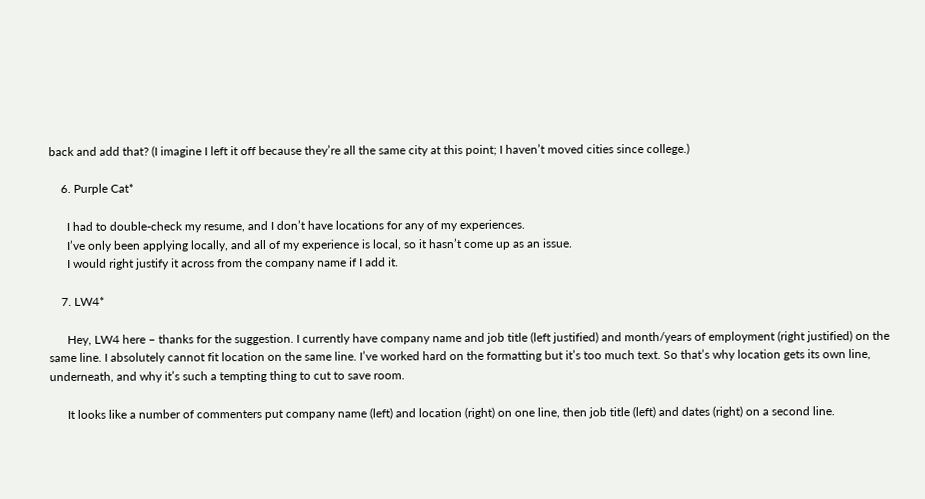back and add that? (I imagine I left it off because they’re all the same city at this point; I haven’t moved cities since college.)

    6. Purple Cat*

      I had to double-check my resume, and I don’t have locations for any of my experiences.
      I’ve only been applying locally, and all of my experience is local, so it hasn’t come up as an issue.
      I would right justify it across from the company name if I add it.

    7. LW4*

      Hey, LW4 here – thanks for the suggestion. I currently have company name and job title (left justified) and month/years of employment (right justified) on the same line. I absolutely cannot fit location on the same line. I’ve worked hard on the formatting but it’s too much text. So that’s why location gets its own line, underneath, and why it’s such a tempting thing to cut to save room.

      It looks like a number of commenters put company name (left) and location (right) on one line, then job title (left) and dates (right) on a second line.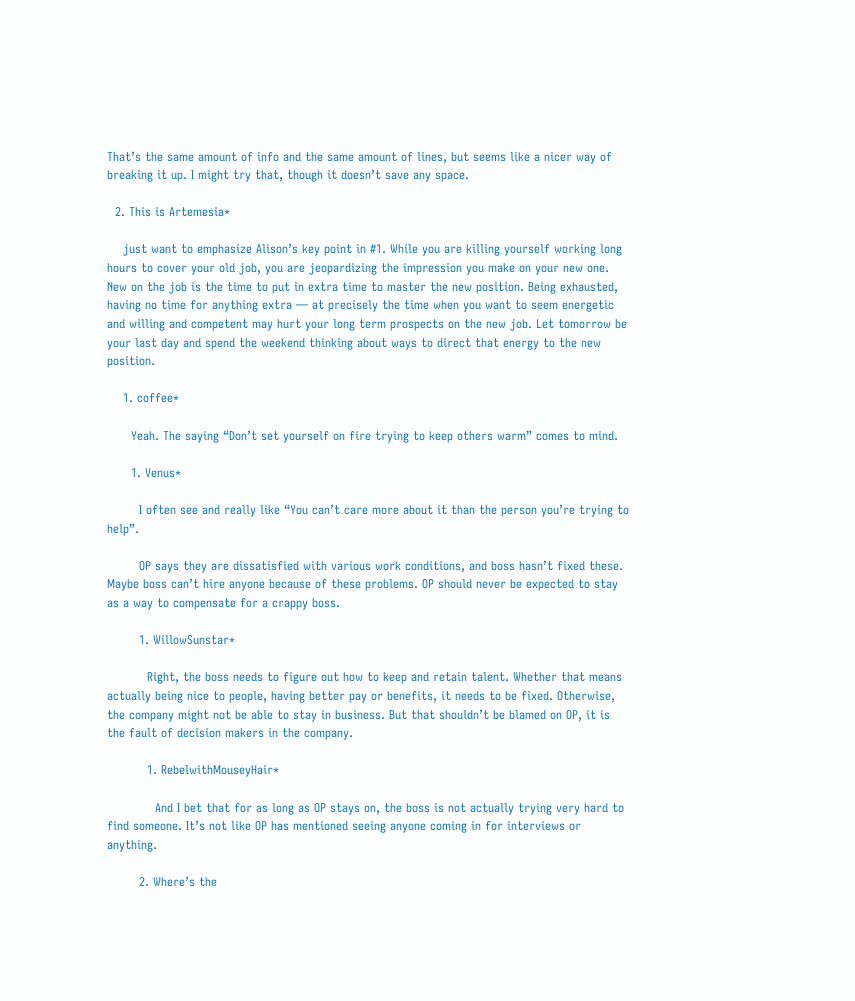That’s the same amount of info and the same amount of lines, but seems like a nicer way of breaking it up. I might try that, though it doesn’t save any space.

  2. This is Artemesia*

    just want to emphasize Alison’s key point in #1. While you are killing yourself working long hours to cover your old job, you are jeopardizing the impression you make on your new one. New on the job is the time to put in extra time to master the new position. Being exhausted, having no time for anything extra — at precisely the time when you want to seem energetic and willing and competent may hurt your long term prospects on the new job. Let tomorrow be your last day and spend the weekend thinking about ways to direct that energy to the new position.

    1. coffee*

      Yeah. The saying “Don’t set yourself on fire trying to keep others warm” comes to mind.

      1. Venus*

        I often see and really like “You can’t care more about it than the person you’re trying to help”.

        OP says they are dissatisfied with various work conditions, and boss hasn’t fixed these. Maybe boss can’t hire anyone because of these problems. OP should never be expected to stay as a way to compensate for a crappy boss.

        1. WillowSunstar*

          Right, the boss needs to figure out how to keep and retain talent. Whether that means actually being nice to people, having better pay or benefits, it needs to be fixed. Otherwise, the company might not be able to stay in business. But that shouldn’t be blamed on OP, it is the fault of decision makers in the company.

          1. RebelwithMouseyHair*

            And I bet that for as long as OP stays on, the boss is not actually trying very hard to find someone. It’s not like OP has mentioned seeing anyone coming in for interviews or anything.

        2. Where’s the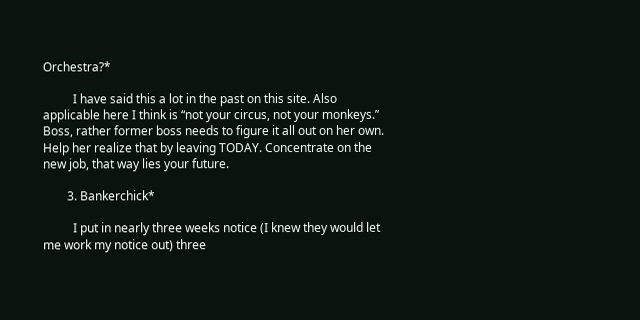Orchestra?*

          I have said this a lot in the past on this site. Also applicable here I think is “not your circus, not your monkeys.” Boss, rather former boss needs to figure it all out on her own. Help her realize that by leaving TODAY. Concentrate on the new job, that way lies your future.

        3. Bankerchick*

          I put in nearly three weeks notice (I knew they would let me work my notice out) three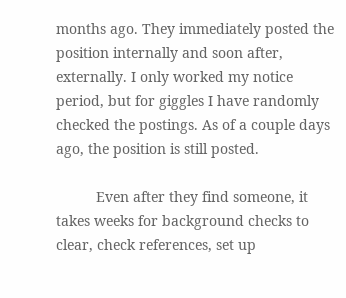months ago. They immediately posted the position internally and soon after, externally. I only worked my notice period, but for giggles I have randomly checked the postings. As of a couple days ago, the position is still posted.

          Even after they find someone, it takes weeks for background checks to clear, check references, set up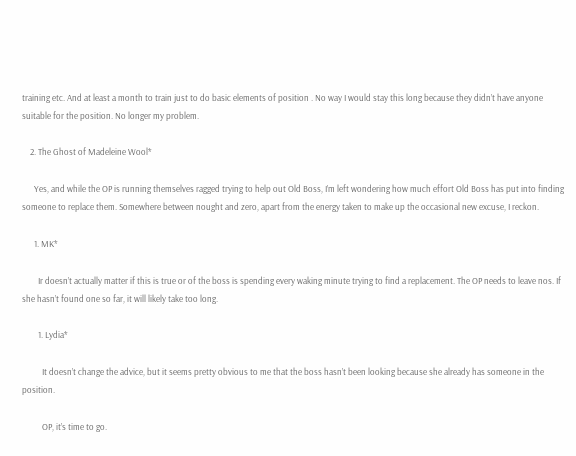training etc. And at least a month to train just to do basic elements of position . No way I would stay this long because they didn’t have anyone suitable for the position. No longer my problem.

    2. The Ghost of Madeleine Wool*

      Yes, and while the OP is running themselves ragged trying to help out Old Boss, I’m left wondering how much effort Old Boss has put into finding someone to replace them. Somewhere between nought and zero, apart from the energy taken to make up the occasional new excuse, I reckon.

      1. MK*

        Ir doesn’t actually matter if this is true or of the boss is spending every waking minute trying to find a replacement. The OP needs to leave nos. If she hasn’t found one so far, it will likely take too long.

        1. Lydia*

          It doesn’t change the advice, but it seems pretty obvious to me that the boss hasn’t been looking because she already has someone in the position.

          OP, it’s time to go.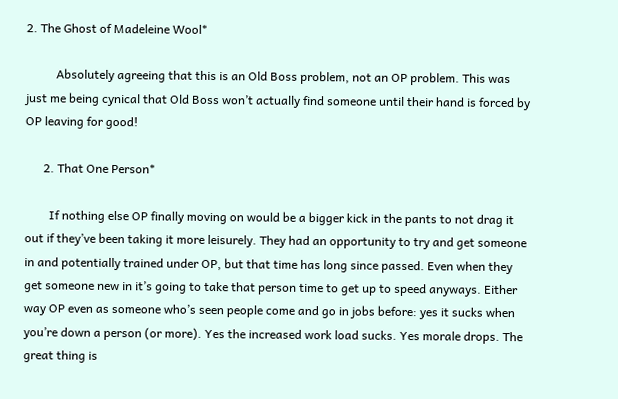2. The Ghost of Madeleine Wool*

          Absolutely agreeing that this is an Old Boss problem, not an OP problem. This was just me being cynical that Old Boss won’t actually find someone until their hand is forced by OP leaving for good!

      2. That One Person*

        If nothing else OP finally moving on would be a bigger kick in the pants to not drag it out if they’ve been taking it more leisurely. They had an opportunity to try and get someone in and potentially trained under OP, but that time has long since passed. Even when they get someone new in it’s going to take that person time to get up to speed anyways. Either way OP even as someone who’s seen people come and go in jobs before: yes it sucks when you’re down a person (or more). Yes the increased work load sucks. Yes morale drops. The great thing is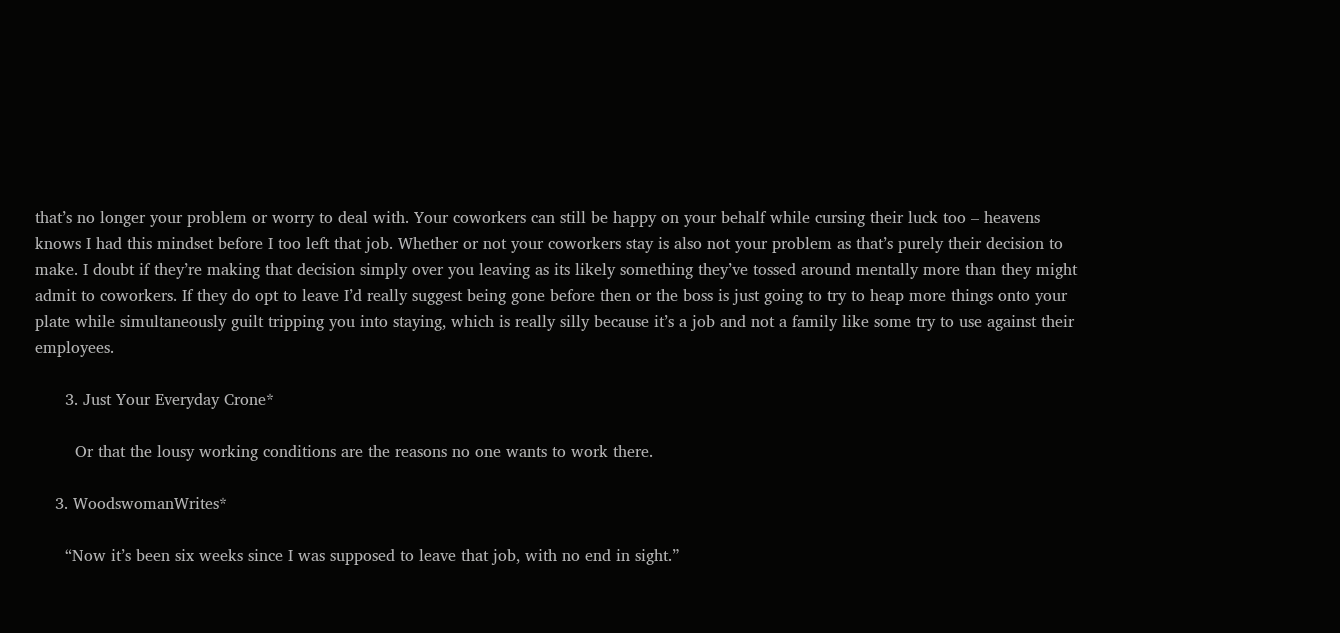that’s no longer your problem or worry to deal with. Your coworkers can still be happy on your behalf while cursing their luck too – heavens knows I had this mindset before I too left that job. Whether or not your coworkers stay is also not your problem as that’s purely their decision to make. I doubt if they’re making that decision simply over you leaving as its likely something they’ve tossed around mentally more than they might admit to coworkers. If they do opt to leave I’d really suggest being gone before then or the boss is just going to try to heap more things onto your plate while simultaneously guilt tripping you into staying, which is really silly because it’s a job and not a family like some try to use against their employees.

      3. Just Your Everyday Crone*

        Or that the lousy working conditions are the reasons no one wants to work there.

    3. WoodswomanWrites*

      “Now it’s been six weeks since I was supposed to leave that job, with no end in sight.”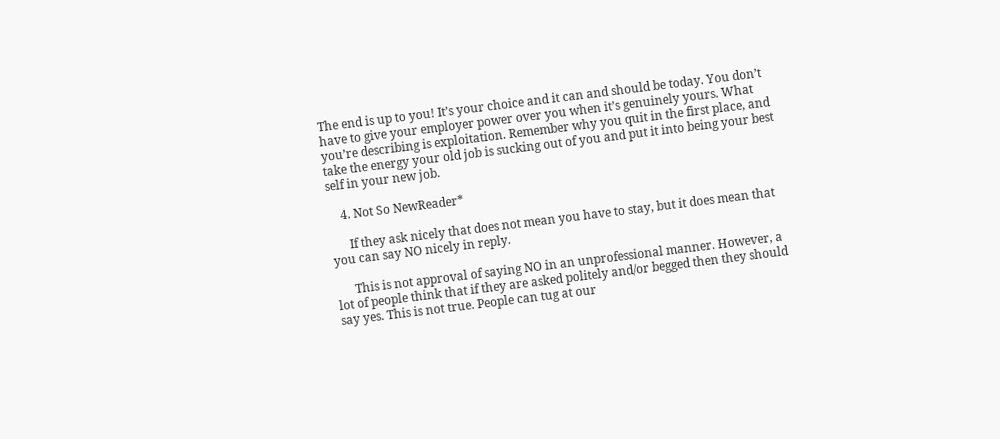The end is up to you! It’s your choice and it can and should be today. You don’t have to give your employer power over you when it’s genuinely yours. What you’re describing is exploitation. Remember why you quit in the first place, and take the energy your old job is sucking out of you and put it into being your best self in your new job.

    4. Not So NewReader*

      If they ask nicely that does not mean you have to stay, but it does mean that you can say NO nicely in reply.

      This is not approval of saying NO in an unprofessional manner. However, a lot of people think that if they are asked politely and/or begged then they should say yes. This is not true. People can tug at our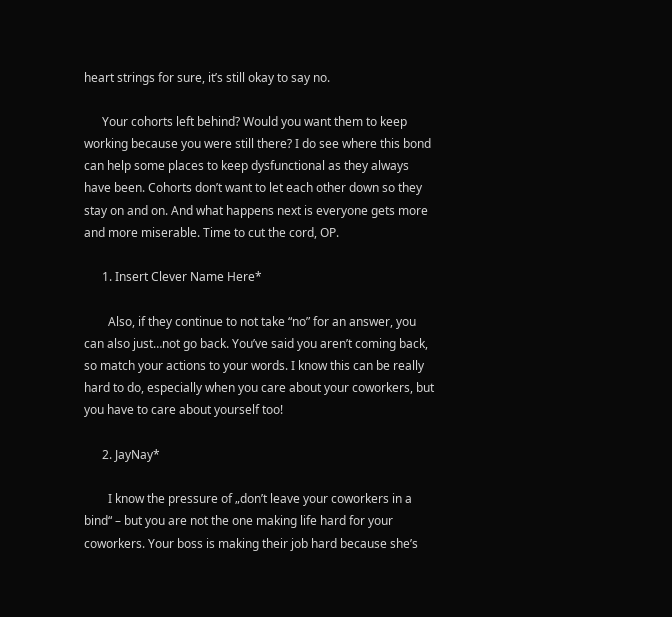heart strings for sure, it’s still okay to say no.

      Your cohorts left behind? Would you want them to keep working because you were still there? I do see where this bond can help some places to keep dysfunctional as they always have been. Cohorts don’t want to let each other down so they stay on and on. And what happens next is everyone gets more and more miserable. Time to cut the cord, OP.

      1. Insert Clever Name Here*

        Also, if they continue to not take “no” for an answer, you can also just…not go back. You’ve said you aren’t coming back, so match your actions to your words. I know this can be really hard to do, especially when you care about your coworkers, but you have to care about yourself too!

      2. JayNay*

        I know the pressure of „don’t leave your coworkers in a bind“ – but you are not the one making life hard for your coworkers. Your boss is making their job hard because she’s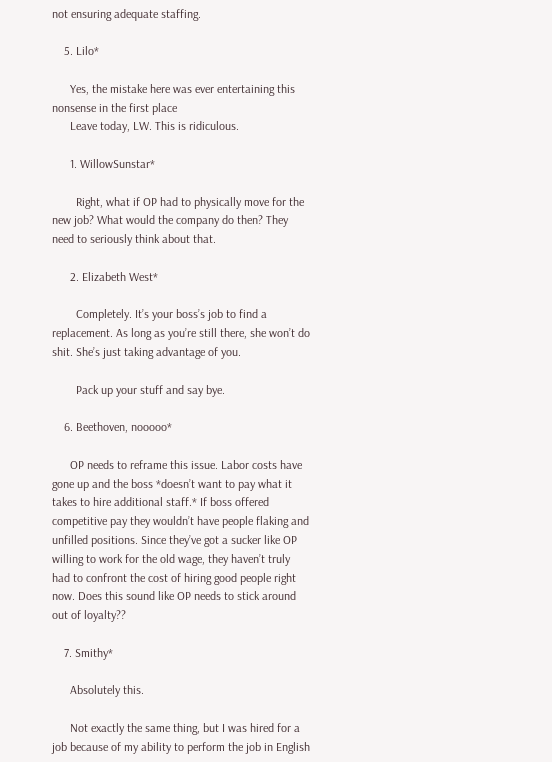not ensuring adequate staffing.

    5. Lilo*

      Yes, the mistake here was ever entertaining this nonsense in the first place
      Leave today, LW. This is ridiculous.

      1. WillowSunstar*

        Right, what if OP had to physically move for the new job? What would the company do then? They need to seriously think about that.

      2. Elizabeth West*

        Completely. It’s your boss’s job to find a replacement. As long as you’re still there, she won’t do shit. She’s just taking advantage of you.

        Pack up your stuff and say bye.

    6. Beethoven, nooooo*

      OP needs to reframe this issue. Labor costs have gone up and the boss *doesn’t want to pay what it takes to hire additional staff.* If boss offered competitive pay they wouldn’t have people flaking and unfilled positions. Since they’ve got a sucker like OP willing to work for the old wage, they haven’t truly had to confront the cost of hiring good people right now. Does this sound like OP needs to stick around out of loyalty??

    7. Smithy*

      Absolutely this.

      Not exactly the same thing, but I was hired for a job because of my ability to perform the job in English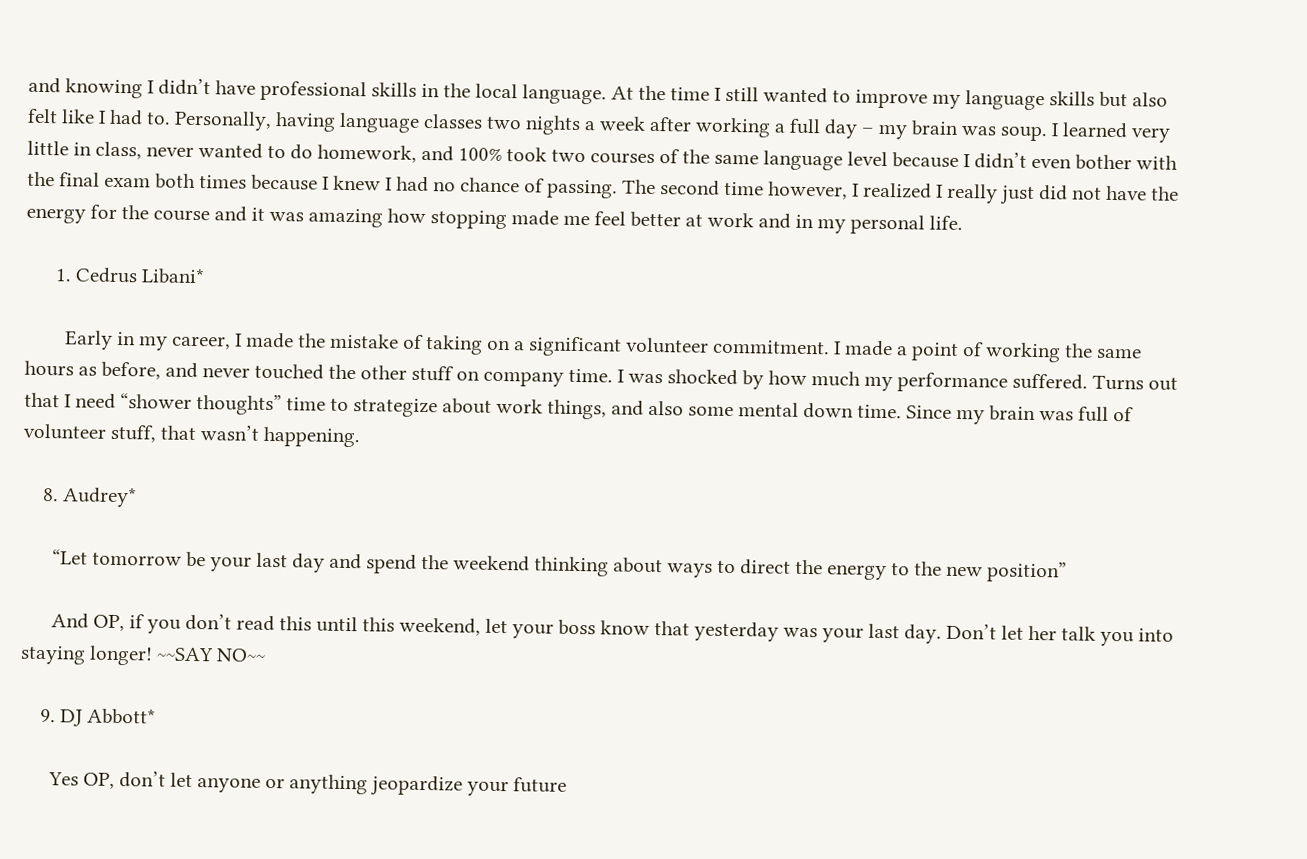and knowing I didn’t have professional skills in the local language. At the time I still wanted to improve my language skills but also felt like I had to. Personally, having language classes two nights a week after working a full day – my brain was soup. I learned very little in class, never wanted to do homework, and 100% took two courses of the same language level because I didn’t even bother with the final exam both times because I knew I had no chance of passing. The second time however, I realized I really just did not have the energy for the course and it was amazing how stopping made me feel better at work and in my personal life.

      1. Cedrus Libani*

        Early in my career, I made the mistake of taking on a significant volunteer commitment. I made a point of working the same hours as before, and never touched the other stuff on company time. I was shocked by how much my performance suffered. Turns out that I need “shower thoughts” time to strategize about work things, and also some mental down time. Since my brain was full of volunteer stuff, that wasn’t happening.

    8. Audrey*

      “Let tomorrow be your last day and spend the weekend thinking about ways to direct the energy to the new position”

      And OP, if you don’t read this until this weekend, let your boss know that yesterday was your last day. Don’t let her talk you into staying longer! ~~SAY NO~~

    9. DJ Abbott*

      Yes OP, don’t let anyone or anything jeopardize your future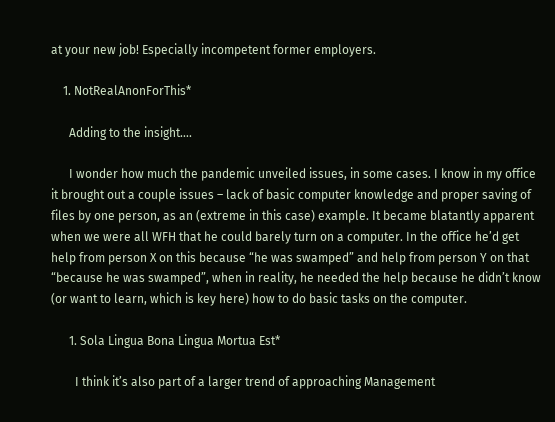at your new job! Especially incompetent former employers.

    1. NotRealAnonForThis*

      Adding to the insight….

      I wonder how much the pandemic unveiled issues, in some cases. I know in my office it brought out a couple issues – lack of basic computer knowledge and proper saving of files by one person, as an (extreme in this case) example. It became blatantly apparent when we were all WFH that he could barely turn on a computer. In the office he’d get help from person X on this because “he was swamped” and help from person Y on that “because he was swamped”, when in reality, he needed the help because he didn’t know (or want to learn, which is key here) how to do basic tasks on the computer.

      1. Sola Lingua Bona Lingua Mortua Est*

        I think it’s also part of a larger trend of approaching Management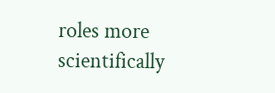roles more scientifically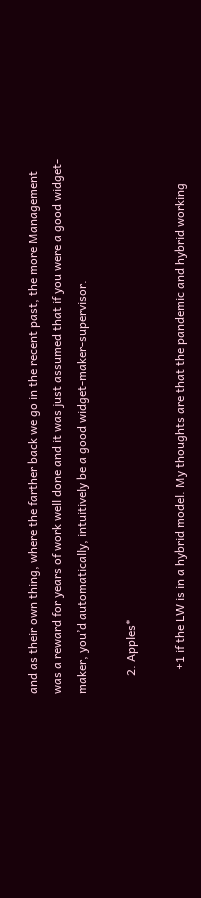and as their own thing, where the farther back we go in the recent past, the more Management was a reward for years of work well done and it was just assumed that if you were a good widget-maker, you’d automatically, intuitively be a good widget-maker-supervisor.

      2. Apples*

        +1 if the LW is in a hybrid model. My thoughts are that the pandemic and hybrid working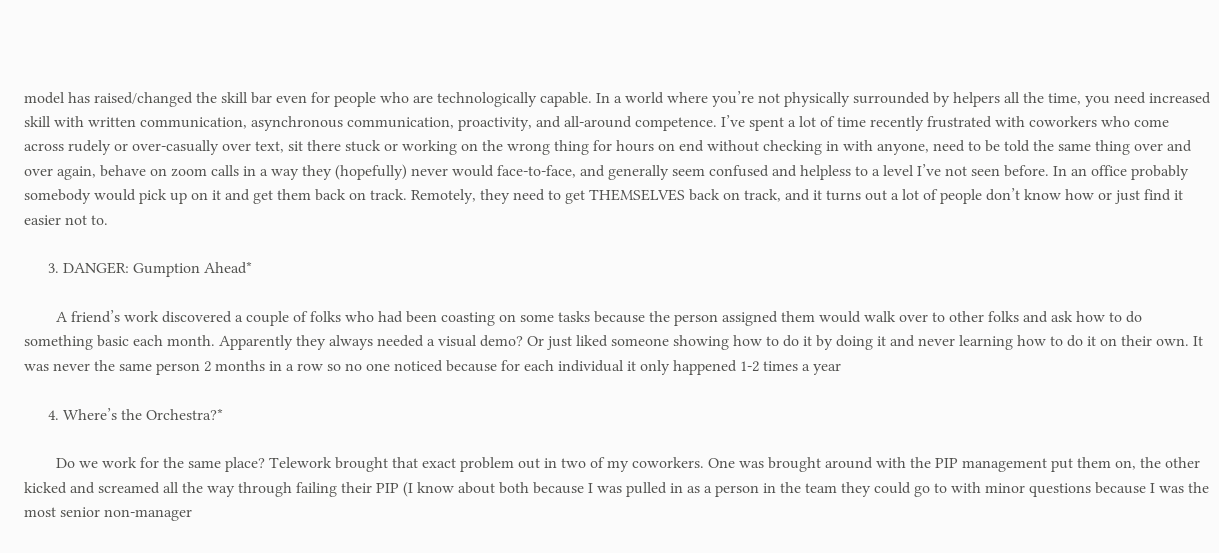model has raised/changed the skill bar even for people who are technologically capable. In a world where you’re not physically surrounded by helpers all the time, you need increased skill with written communication, asynchronous communication, proactivity, and all-around competence. I’ve spent a lot of time recently frustrated with coworkers who come across rudely or over-casually over text, sit there stuck or working on the wrong thing for hours on end without checking in with anyone, need to be told the same thing over and over again, behave on zoom calls in a way they (hopefully) never would face-to-face, and generally seem confused and helpless to a level I’ve not seen before. In an office probably somebody would pick up on it and get them back on track. Remotely, they need to get THEMSELVES back on track, and it turns out a lot of people don’t know how or just find it easier not to.

      3. DANGER: Gumption Ahead*

        A friend’s work discovered a couple of folks who had been coasting on some tasks because the person assigned them would walk over to other folks and ask how to do something basic each month. Apparently they always needed a visual demo? Or just liked someone showing how to do it by doing it and never learning how to do it on their own. It was never the same person 2 months in a row so no one noticed because for each individual it only happened 1-2 times a year

      4. Where’s the Orchestra?*

        Do we work for the same place? Telework brought that exact problem out in two of my coworkers. One was brought around with the PIP management put them on, the other kicked and screamed all the way through failing their PIP (I know about both because I was pulled in as a person in the team they could go to with minor questions because I was the most senior non-manager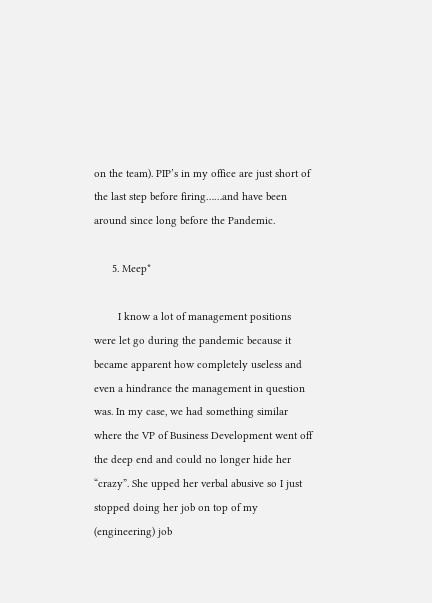on the team). PIP’s in my office are just short of the last step before firing……and have been around since long before the Pandemic.

      5. Meep*

        I know a lot of management positions were let go during the pandemic because it became apparent how completely useless and even a hindrance the management in question was. In my case, we had something similar where the VP of Business Development went off the deep end and could no longer hide her “crazy”. She upped her verbal abusive so I just stopped doing her job on top of my (engineering) job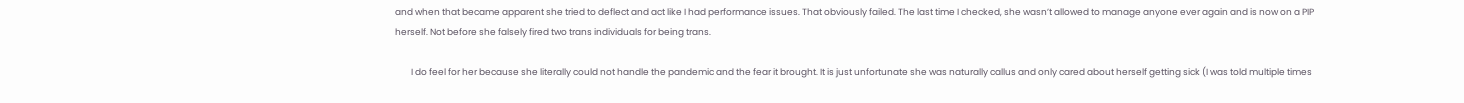and when that became apparent she tried to deflect and act like I had performance issues. That obviously failed. The last time I checked, she wasn’t allowed to manage anyone ever again and is now on a PIP herself. Not before she falsely fired two trans individuals for being trans.

        I do feel for her because she literally could not handle the pandemic and the fear it brought. It is just unfortunate she was naturally callus and only cared about herself getting sick (I was told multiple times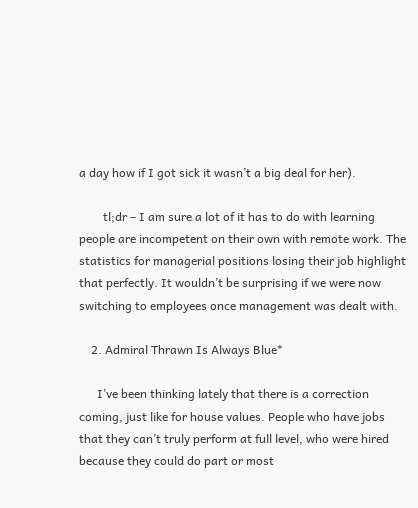a day how if I got sick it wasn’t a big deal for her).

        tl;dr – I am sure a lot of it has to do with learning people are incompetent on their own with remote work. The statistics for managerial positions losing their job highlight that perfectly. It wouldn’t be surprising if we were now switching to employees once management was dealt with.

    2. Admiral Thrawn Is Always Blue*

      I’ve been thinking lately that there is a correction coming, just like for house values. People who have jobs that they can’t truly perform at full level, who were hired because they could do part or most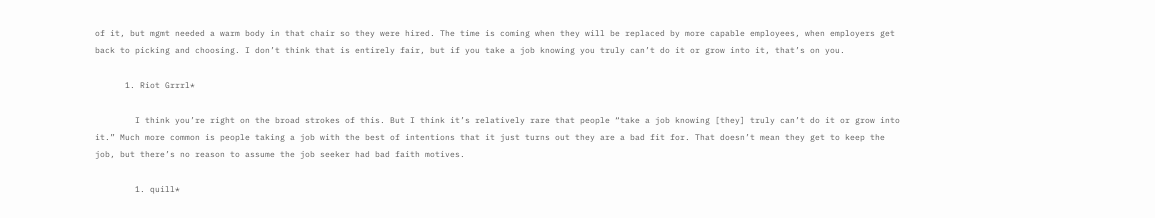of it, but mgmt needed a warm body in that chair so they were hired. The time is coming when they will be replaced by more capable employees, when employers get back to picking and choosing. I don’t think that is entirely fair, but if you take a job knowing you truly can’t do it or grow into it, that’s on you.

      1. Riot Grrrl*

        I think you’re right on the broad strokes of this. But I think it’s relatively rare that people “take a job knowing [they] truly can’t do it or grow into it.” Much more common is people taking a job with the best of intentions that it just turns out they are a bad fit for. That doesn’t mean they get to keep the job, but there’s no reason to assume the job seeker had bad faith motives.

        1. quill*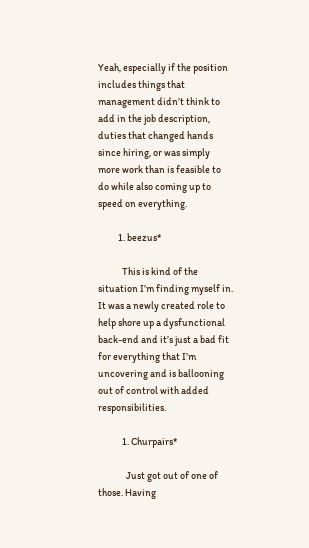Yeah, especially if the position includes things that management didn’t think to add in the job description, duties that changed hands since hiring, or was simply more work than is feasible to do while also coming up to speed on everything.

          1. beezus*

            This is kind of the situation I’m finding myself in. It was a newly created role to help shore up a dysfunctional back-end and it’s just a bad fit for everything that I’m uncovering and is ballooning out of control with added responsibilities.

            1. Churpairs*

              Just got out of one of those. Having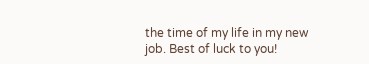the time of my life in my new job. Best of luck to you!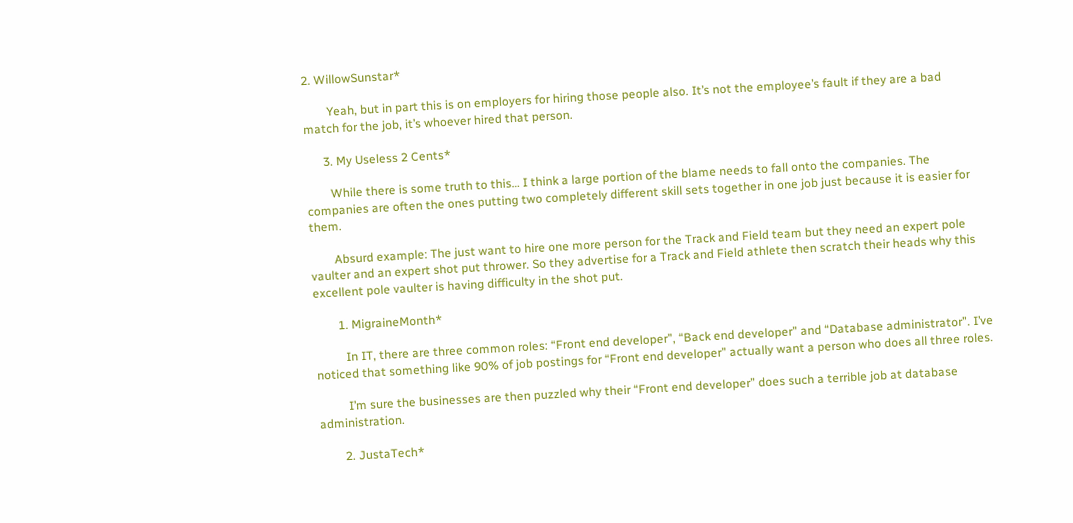2. WillowSunstar*

        Yeah, but in part this is on employers for hiring those people also. It’s not the employee’s fault if they are a bad match for the job, it’s whoever hired that person.

      3. My Useless 2 Cents*

        While there is some truth to this… I think a large portion of the blame needs to fall onto the companies. The companies are often the ones putting two completely different skill sets together in one job just because it is easier for them.

        Absurd example: The just want to hire one more person for the Track and Field team but they need an expert pole vaulter and an expert shot put thrower. So they advertise for a Track and Field athlete then scratch their heads why this excellent pole vaulter is having difficulty in the shot put.

        1. MigraineMonth*

          In IT, there are three common roles: “Front end developer”, “Back end developer” and “Database administrator”. I’ve noticed that something like 90% of job postings for “Front end developer” actually want a person who does all three roles.

          I’m sure the businesses are then puzzled why their “Front end developer” does such a terrible job at database administration.

        2. JustaTech*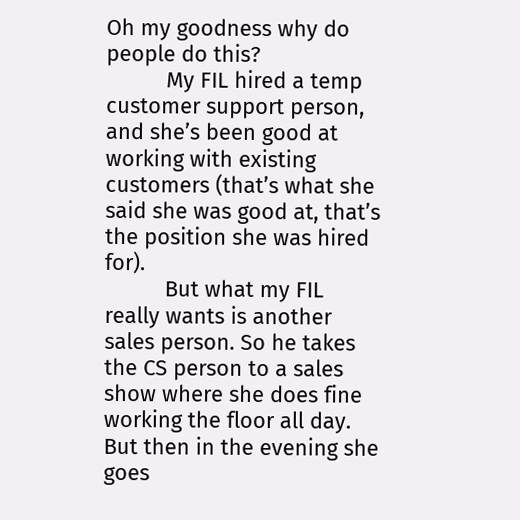Oh my goodness why do people do this?
          My FIL hired a temp customer support person, and she’s been good at working with existing customers (that’s what she said she was good at, that’s the position she was hired for).
          But what my FIL really wants is another sales person. So he takes the CS person to a sales show where she does fine working the floor all day. But then in the evening she goes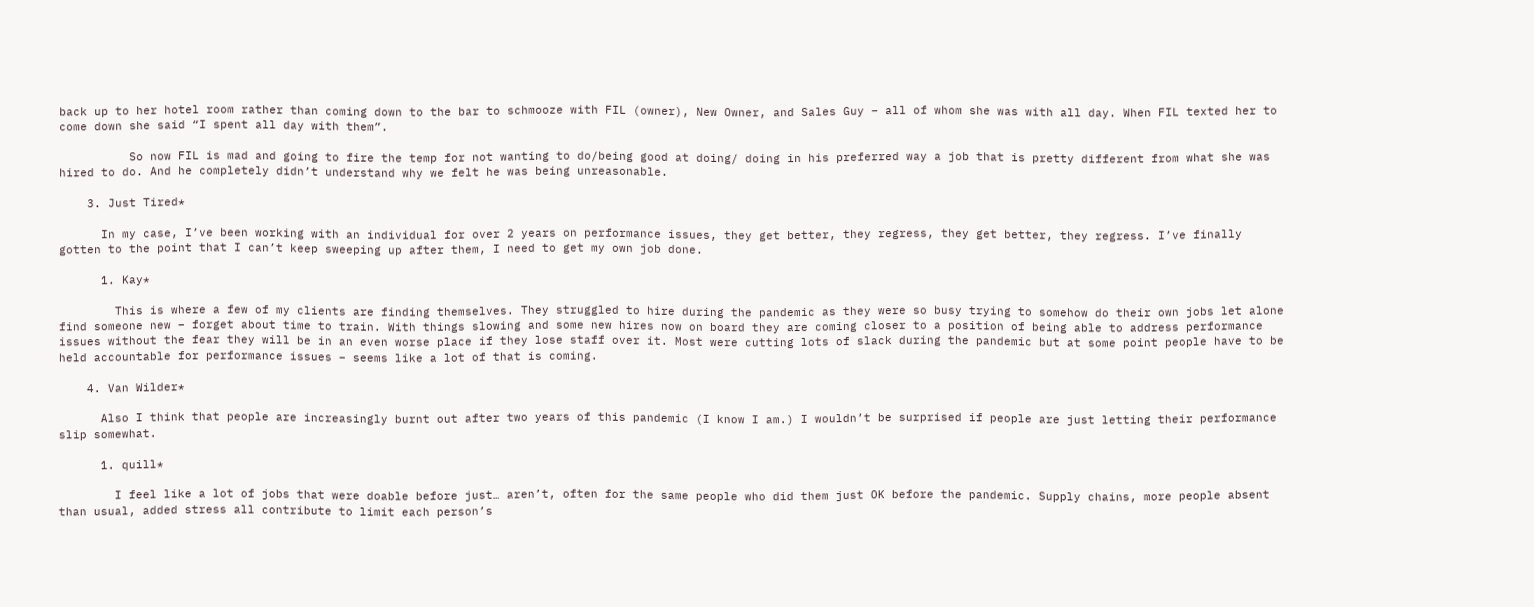back up to her hotel room rather than coming down to the bar to schmooze with FIL (owner), New Owner, and Sales Guy – all of whom she was with all day. When FIL texted her to come down she said “I spent all day with them”.

          So now FIL is mad and going to fire the temp for not wanting to do/being good at doing/ doing in his preferred way a job that is pretty different from what she was hired to do. And he completely didn’t understand why we felt he was being unreasonable.

    3. Just Tired*

      In my case, I’ve been working with an individual for over 2 years on performance issues, they get better, they regress, they get better, they regress. I’ve finally gotten to the point that I can’t keep sweeping up after them, I need to get my own job done.

      1. Kay*

        This is where a few of my clients are finding themselves. They struggled to hire during the pandemic as they were so busy trying to somehow do their own jobs let alone find someone new – forget about time to train. With things slowing and some new hires now on board they are coming closer to a position of being able to address performance issues without the fear they will be in an even worse place if they lose staff over it. Most were cutting lots of slack during the pandemic but at some point people have to be held accountable for performance issues – seems like a lot of that is coming.

    4. Van Wilder*

      Also I think that people are increasingly burnt out after two years of this pandemic (I know I am.) I wouldn’t be surprised if people are just letting their performance slip somewhat.

      1. quill*

        I feel like a lot of jobs that were doable before just… aren’t, often for the same people who did them just OK before the pandemic. Supply chains, more people absent than usual, added stress all contribute to limit each person’s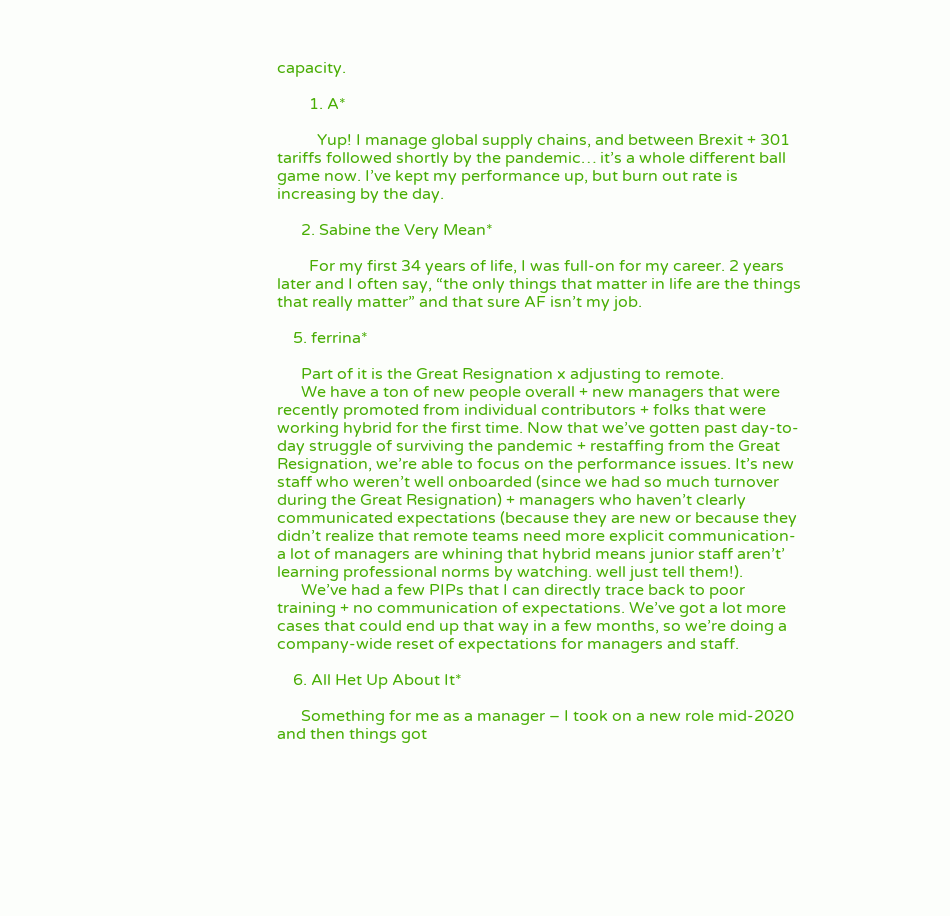capacity.

        1. A*

          Yup! I manage global supply chains, and between Brexit + 301 tariffs followed shortly by the pandemic… it’s a whole different ball game now. I’ve kept my performance up, but burn out rate is increasing by the day.

      2. Sabine the Very Mean*

        For my first 34 years of life, I was full-on for my career. 2 years later and I often say, “the only things that matter in life are the things that really matter” and that sure AF isn’t my job.

    5. ferrina*

      Part of it is the Great Resignation x adjusting to remote.
      We have a ton of new people overall + new managers that were recently promoted from individual contributors + folks that were working hybrid for the first time. Now that we’ve gotten past day-to-day struggle of surviving the pandemic + restaffing from the Great Resignation, we’re able to focus on the performance issues. It’s new staff who weren’t well onboarded (since we had so much turnover during the Great Resignation) + managers who haven’t clearly communicated expectations (because they are new or because they didn’t realize that remote teams need more explicit communication- a lot of managers are whining that hybrid means junior staff aren’t’ learning professional norms by watching. well just tell them!).
      We’ve had a few PIPs that I can directly trace back to poor training + no communication of expectations. We’ve got a lot more cases that could end up that way in a few months, so we’re doing a company-wide reset of expectations for managers and staff.

    6. All Het Up About It*

      Something for me as a manager – I took on a new role mid-2020 and then things got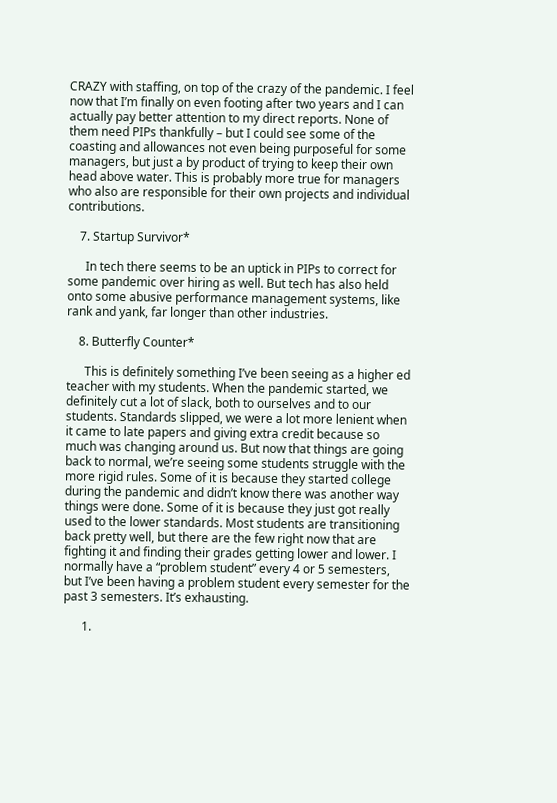CRAZY with staffing, on top of the crazy of the pandemic. I feel now that I’m finally on even footing after two years and I can actually pay better attention to my direct reports. None of them need PIPs thankfully – but I could see some of the coasting and allowances not even being purposeful for some managers, but just a by product of trying to keep their own head above water. This is probably more true for managers who also are responsible for their own projects and individual contributions.

    7. Startup Survivor*

      In tech there seems to be an uptick in PIPs to correct for some pandemic over hiring as well. But tech has also held onto some abusive performance management systems, like rank and yank, far longer than other industries.

    8. Butterfly Counter*

      This is definitely something I’ve been seeing as a higher ed teacher with my students. When the pandemic started, we definitely cut a lot of slack, both to ourselves and to our students. Standards slipped, we were a lot more lenient when it came to late papers and giving extra credit because so much was changing around us. But now that things are going back to normal, we’re seeing some students struggle with the more rigid rules. Some of it is because they started college during the pandemic and didn’t know there was another way things were done. Some of it is because they just got really used to the lower standards. Most students are transitioning back pretty well, but there are the few right now that are fighting it and finding their grades getting lower and lower. I normally have a “problem student” every 4 or 5 semesters, but I’ve been having a problem student every semester for the past 3 semesters. It’s exhausting.

      1.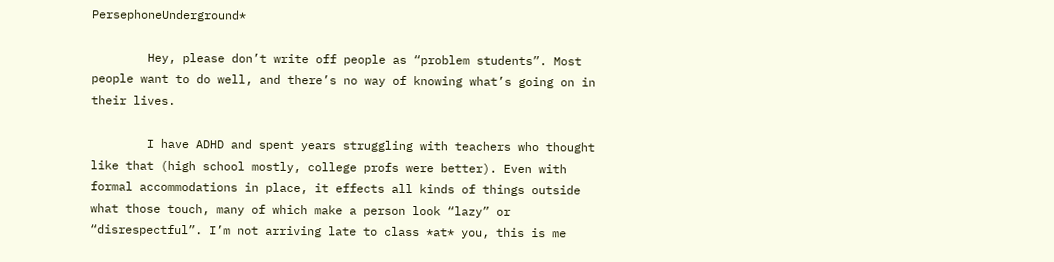PersephoneUnderground*

        Hey, please don’t write off people as “problem students”. Most people want to do well, and there’s no way of knowing what’s going on in their lives.

        I have ADHD and spent years struggling with teachers who thought like that (high school mostly, college profs were better). Even with formal accommodations in place, it effects all kinds of things outside what those touch, many of which make a person look “lazy” or “disrespectful”. I’m not arriving late to class *at* you, this is me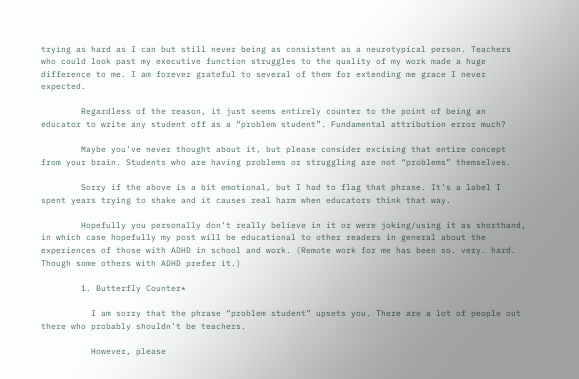trying as hard as I can but still never being as consistent as a neurotypical person. Teachers who could look past my executive function struggles to the quality of my work made a huge difference to me. I am forever grateful to several of them for extending me grace I never expected.

        Regardless of the reason, it just seems entirely counter to the point of being an educator to write any student off as a “problem student”. Fundamental attribution error much?

        Maybe you’ve never thought about it, but please consider excising that entire concept from your brain. Students who are having problems or struggling are not “problems” themselves.

        Sorry if the above is a bit emotional, but I had to flag that phrase. It’s a label I spent years trying to shake and it causes real harm when educators think that way.

        Hopefully you personally don’t really believe in it or were joking/using it as shorthand, in which case hopefully my post will be educational to other readers in general about the experiences of those with ADHD in school and work. (Remote work for me has been so. very. hard. Though some others with ADHD prefer it.)

        1. Butterfly Counter*

          I am sorry that the phrase “problem student” upsets you. There are a lot of people out there who probably shouldn’t be teachers.

          However, please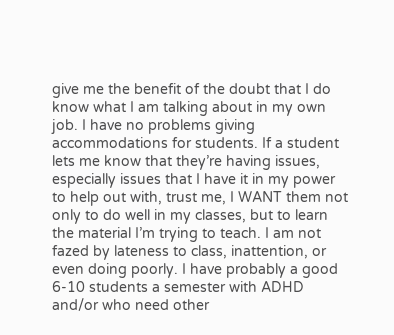give me the benefit of the doubt that I do know what I am talking about in my own job. I have no problems giving accommodations for students. If a student lets me know that they’re having issues, especially issues that I have it in my power to help out with, trust me, I WANT them not only to do well in my classes, but to learn the material I’m trying to teach. I am not fazed by lateness to class, inattention, or even doing poorly. I have probably a good 6-10 students a semester with ADHD and/or who need other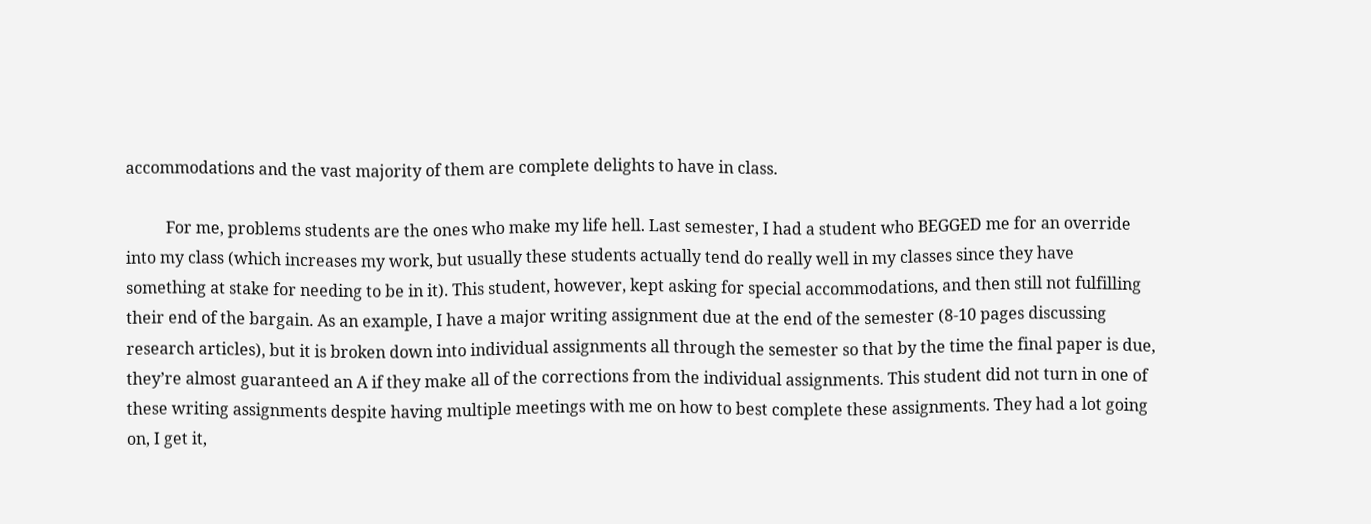accommodations and the vast majority of them are complete delights to have in class.

          For me, problems students are the ones who make my life hell. Last semester, I had a student who BEGGED me for an override into my class (which increases my work, but usually these students actually tend do really well in my classes since they have something at stake for needing to be in it). This student, however, kept asking for special accommodations, and then still not fulfilling their end of the bargain. As an example, I have a major writing assignment due at the end of the semester (8-10 pages discussing research articles), but it is broken down into individual assignments all through the semester so that by the time the final paper is due, they’re almost guaranteed an A if they make all of the corrections from the individual assignments. This student did not turn in one of these writing assignments despite having multiple meetings with me on how to best complete these assignments. They had a lot going on, I get it,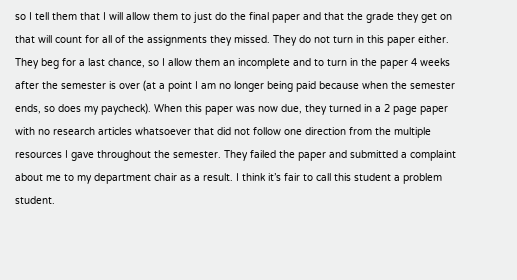so I tell them that I will allow them to just do the final paper and that the grade they get on that will count for all of the assignments they missed. They do not turn in this paper either. They beg for a last chance, so I allow them an incomplete and to turn in the paper 4 weeks after the semester is over (at a point I am no longer being paid because when the semester ends, so does my paycheck). When this paper was now due, they turned in a 2 page paper with no research articles whatsoever that did not follow one direction from the multiple resources I gave throughout the semester. They failed the paper and submitted a complaint about me to my department chair as a result. I think it’s fair to call this student a problem student.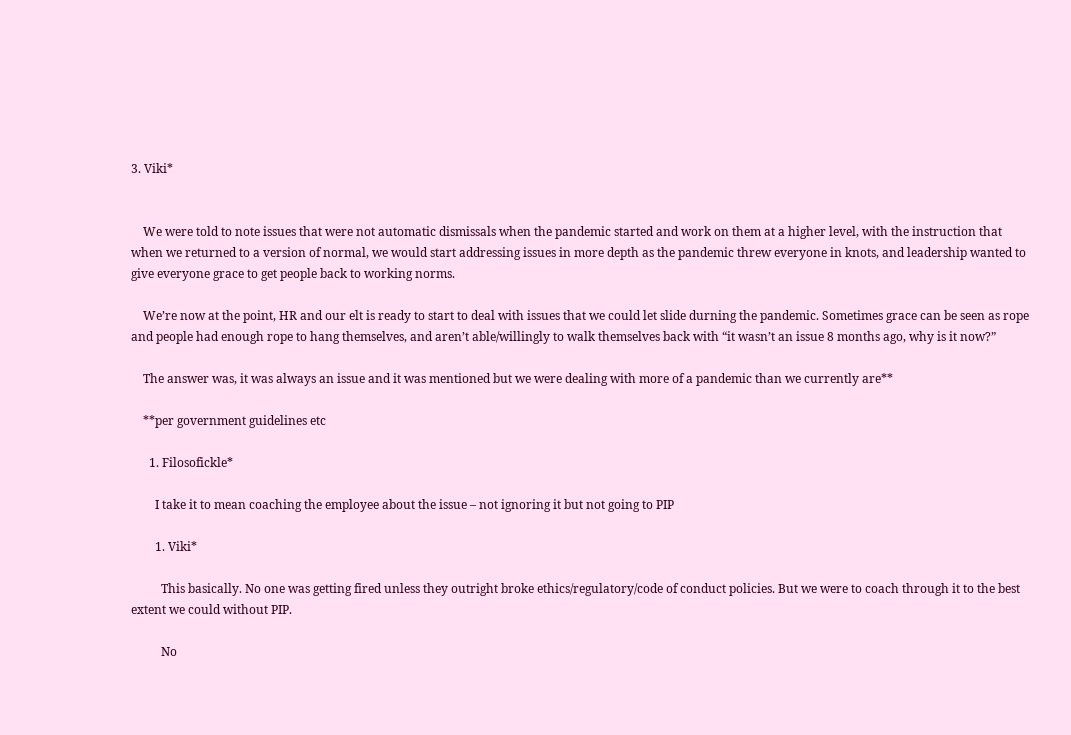3. Viki*


    We were told to note issues that were not automatic dismissals when the pandemic started and work on them at a higher level, with the instruction that when we returned to a version of normal, we would start addressing issues in more depth as the pandemic threw everyone in knots, and leadership wanted to give everyone grace to get people back to working norms.

    We’re now at the point, HR and our elt is ready to start to deal with issues that we could let slide durning the pandemic. Sometimes grace can be seen as rope and people had enough rope to hang themselves, and aren’t able/willingly to walk themselves back with “it wasn’t an issue 8 months ago, why is it now?”

    The answer was, it was always an issue and it was mentioned but we were dealing with more of a pandemic than we currently are**

    **per government guidelines etc

      1. Filosofickle*

        I take it to mean coaching the employee about the issue – not ignoring it but not going to PIP

        1. Viki*

          This basically. No one was getting fired unless they outright broke ethics/regulatory/code of conduct policies. But we were to coach through it to the best extent we could without PIP.

          No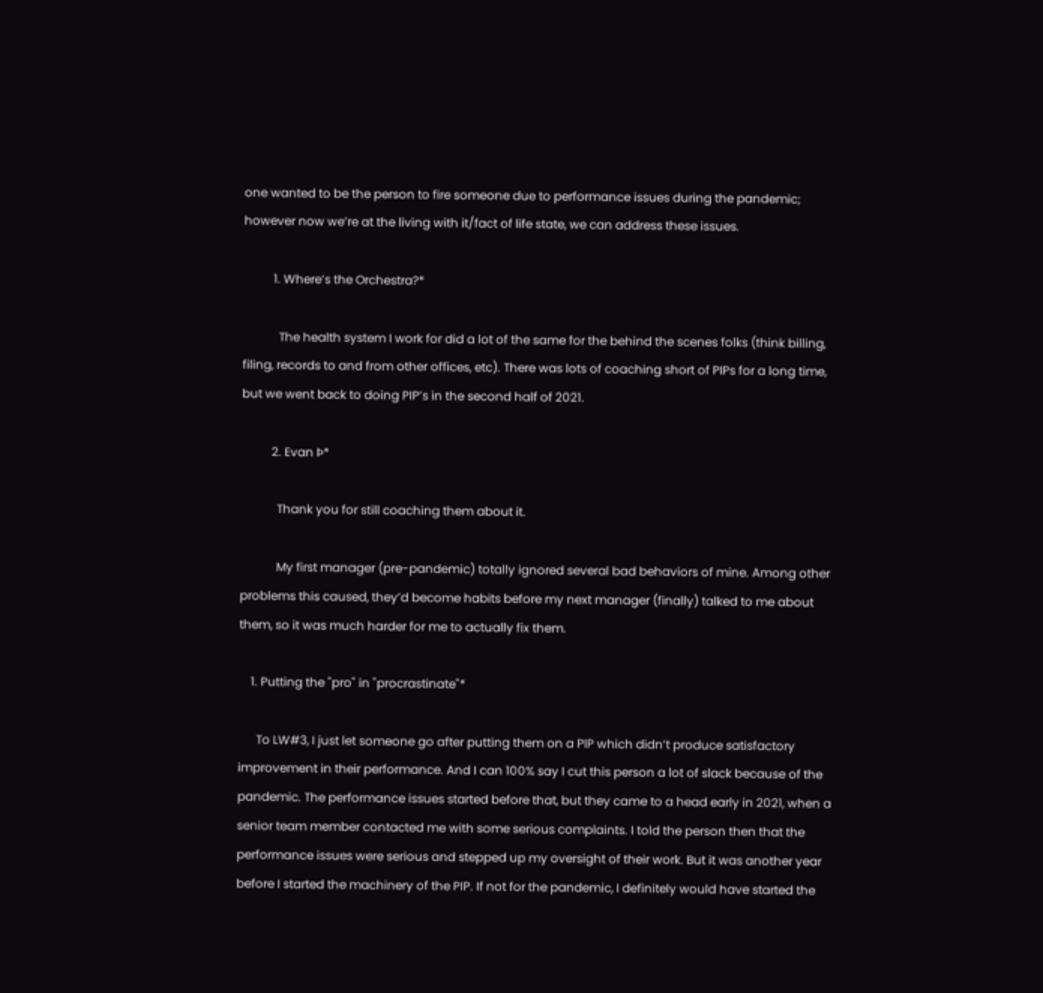one wanted to be the person to fire someone due to performance issues during the pandemic; however now we’re at the living with it/fact of life state, we can address these issues.

          1. Where’s the Orchestra?*

            The health system I work for did a lot of the same for the behind the scenes folks (think billing, filing, records to and from other offices, etc). There was lots of coaching short of PIPs for a long time, but we went back to doing PIP’s in the second half of 2021.

          2. Evan Þ*

            Thank you for still coaching them about it.

            My first manager (pre-pandemic) totally ignored several bad behaviors of mine. Among other problems this caused, they’d become habits before my next manager (finally) talked to me about them, so it was much harder for me to actually fix them.

    1. Putting the "pro" in "procrastinate"*

      To LW#3, I just let someone go after putting them on a PIP which didn’t produce satisfactory improvement in their performance. And I can 100% say I cut this person a lot of slack because of the pandemic. The performance issues started before that, but they came to a head early in 2021, when a senior team member contacted me with some serious complaints. I told the person then that the performance issues were serious and stepped up my oversight of their work. But it was another year before I started the machinery of the PIP. If not for the pandemic, I definitely would have started the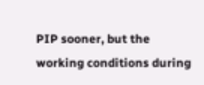PIP sooner, but the working conditions during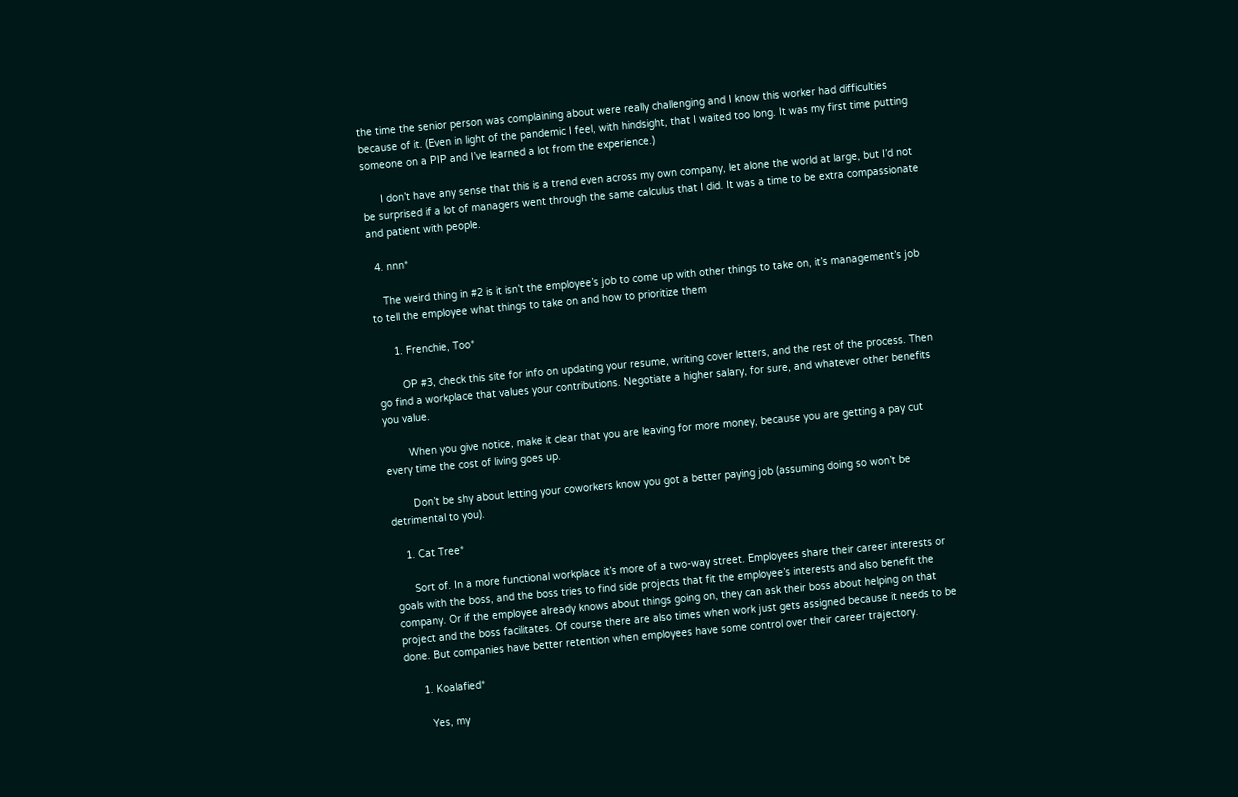the time the senior person was complaining about were really challenging and I know this worker had difficulties because of it. (Even in light of the pandemic I feel, with hindsight, that I waited too long. It was my first time putting someone on a PIP and I’ve learned a lot from the experience.)

      I don’t have any sense that this is a trend even across my own company, let alone the world at large, but I’d not be surprised if a lot of managers went through the same calculus that I did. It was a time to be extra compassionate and patient with people.

  4. nnn*

    The weird thing in #2 is it isn’t the employee’s job to come up with other things to take on, it’s management’s job to tell the employee what things to take on and how to prioritize them

      1. Frenchie, Too*

        OP #3, check this site for info on updating your resume, writing cover letters, and the rest of the process. Then go find a workplace that values your contributions. Negotiate a higher salary, for sure, and whatever other benefits you value.

        When you give notice, make it clear that you are leaving for more money, because you are getting a pay cut every time the cost of living goes up.

        Don’t be shy about letting your coworkers know you got a better paying job (assuming doing so won’t be detrimental to you).

    1. Cat Tree*

      Sort of. In a more functional workplace it’s more of a two-way street. Employees share their career interests or goals with the boss, and the boss tries to find side projects that fit the employee’s interests and also benefit the company. Or if the employee already knows about things going on, they can ask their boss about helping on that project and the boss facilitates. Of course there are also times when work just gets assigned because it needs to be done. But companies have better retention when employees have some control over their career trajectory.

      1. Koalafied*

        Yes, my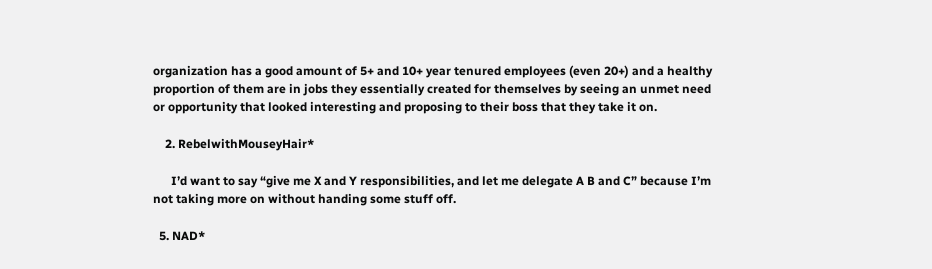organization has a good amount of 5+ and 10+ year tenured employees (even 20+) and a healthy proportion of them are in jobs they essentially created for themselves by seeing an unmet need or opportunity that looked interesting and proposing to their boss that they take it on.

    2. RebelwithMouseyHair*

      I’d want to say “give me X and Y responsibilities, and let me delegate A B and C” because I’m not taking more on without handing some stuff off.

  5. NAD*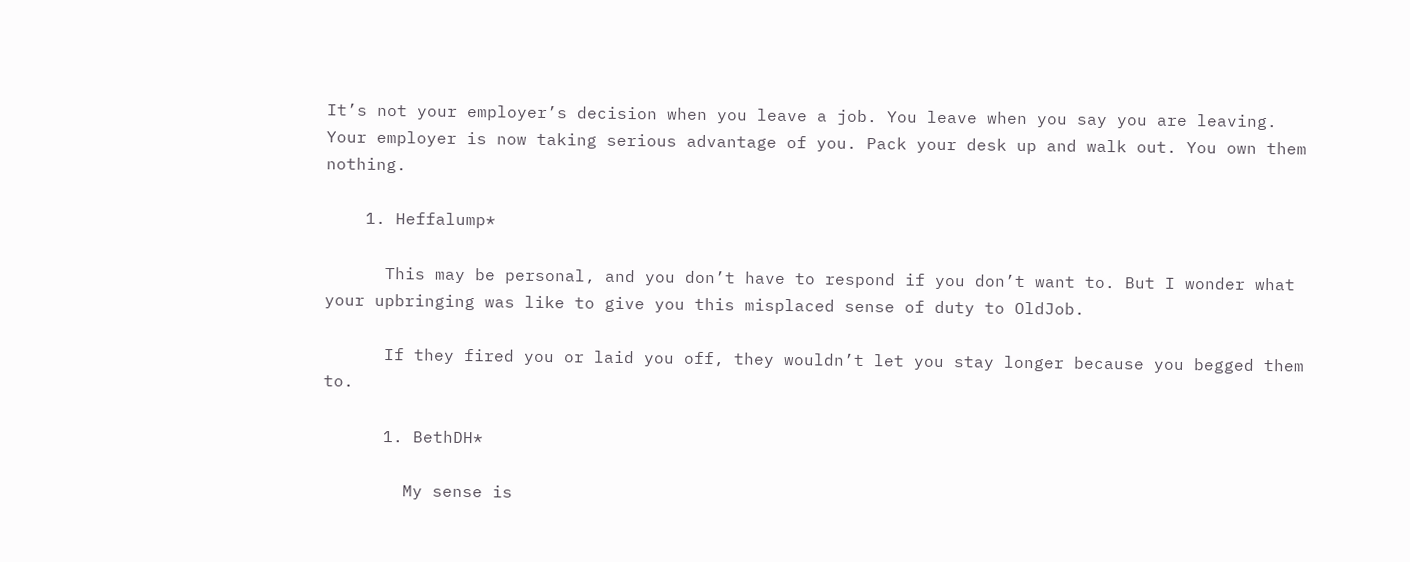It’s not your employer’s decision when you leave a job. You leave when you say you are leaving. Your employer is now taking serious advantage of you. Pack your desk up and walk out. You own them nothing.

    1. Heffalump*

      This may be personal, and you don’t have to respond if you don’t want to. But I wonder what your upbringing was like to give you this misplaced sense of duty to OldJob.

      If they fired you or laid you off, they wouldn’t let you stay longer because you begged them to.

      1. BethDH*

        My sense is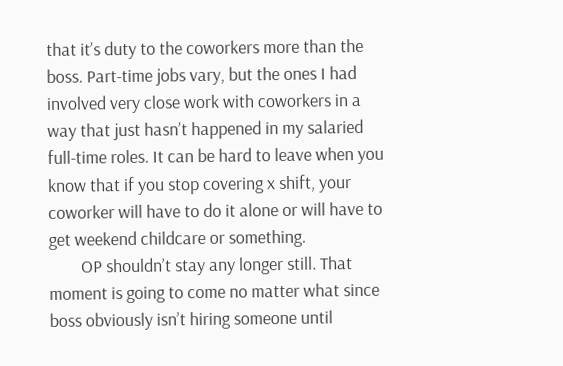that it’s duty to the coworkers more than the boss. Part-time jobs vary, but the ones I had involved very close work with coworkers in a way that just hasn’t happened in my salaried full-time roles. It can be hard to leave when you know that if you stop covering x shift, your coworker will have to do it alone or will have to get weekend childcare or something.
        OP shouldn’t stay any longer still. That moment is going to come no matter what since boss obviously isn’t hiring someone until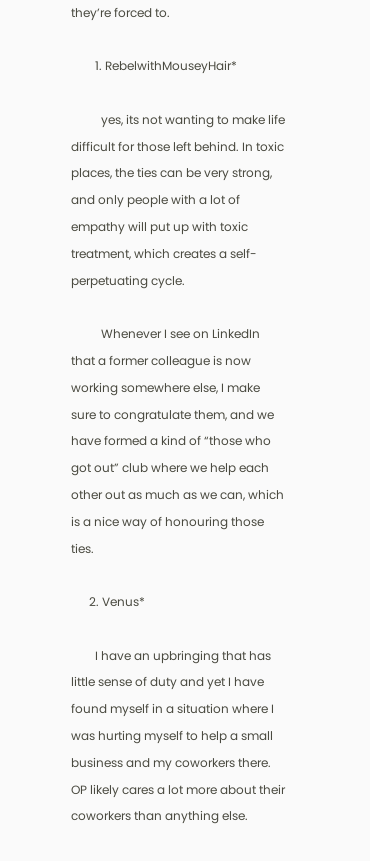they’re forced to.

        1. RebelwithMouseyHair*

          yes, its not wanting to make life difficult for those left behind. In toxic places, the ties can be very strong, and only people with a lot of empathy will put up with toxic treatment, which creates a self-perpetuating cycle.

          Whenever I see on LinkedIn that a former colleague is now working somewhere else, I make sure to congratulate them, and we have formed a kind of “those who got out” club where we help each other out as much as we can, which is a nice way of honouring those ties.

      2. Venus*

        I have an upbringing that has little sense of duty and yet I have found myself in a situation where I was hurting myself to help a small business and my coworkers there. OP likely cares a lot more about their coworkers than anything else.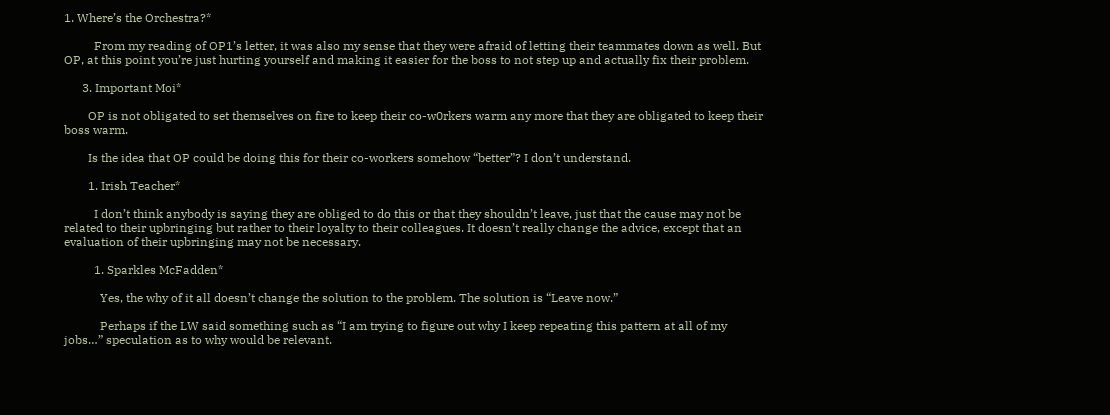1. Where’s the Orchestra?*

          From my reading of OP1’s letter, it was also my sense that they were afraid of letting their teammates down as well. But OP, at this point you’re just hurting yourself and making it easier for the boss to not step up and actually fix their problem.

      3. Important Moi*

        OP is not obligated to set themselves on fire to keep their co-w0rkers warm any more that they are obligated to keep their boss warm.

        Is the idea that OP could be doing this for their co-workers somehow “better”? I don’t understand.

        1. Irish Teacher*

          I don’t think anybody is saying they are obliged to do this or that they shouldn’t leave, just that the cause may not be related to their upbringing but rather to their loyalty to their colleagues. It doesn’t really change the advice, except that an evaluation of their upbringing may not be necessary.

          1. Sparkles McFadden*

            Yes, the why of it all doesn’t change the solution to the problem. The solution is “Leave now.”

            Perhaps if the LW said something such as “I am trying to figure out why I keep repeating this pattern at all of my jobs…” speculation as to why would be relevant.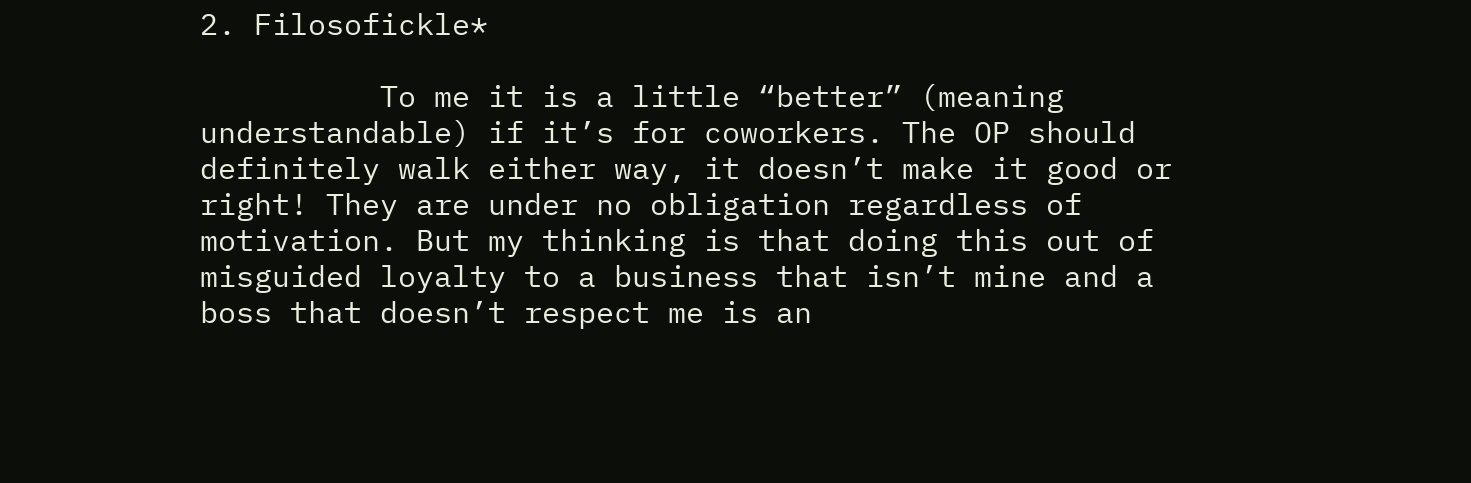2. Filosofickle*

          To me it is a little “better” (meaning understandable) if it’s for coworkers. The OP should definitely walk either way, it doesn’t make it good or right! They are under no obligation regardless of motivation. But my thinking is that doing this out of misguided loyalty to a business that isn’t mine and a boss that doesn’t respect me is an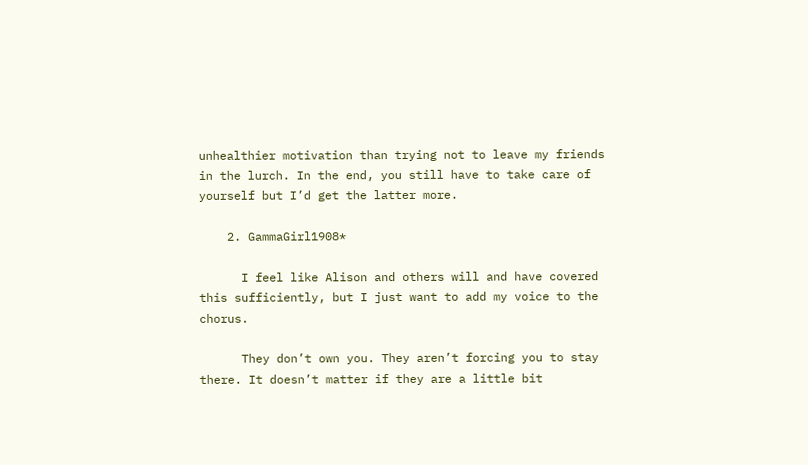unhealthier motivation than trying not to leave my friends in the lurch. In the end, you still have to take care of yourself but I’d get the latter more.

    2. GammaGirl1908*

      I feel like Alison and others will and have covered this sufficiently, but I just want to add my voice to the chorus.

      They don’t own you. They aren’t forcing you to stay there. It doesn’t matter if they are a little bit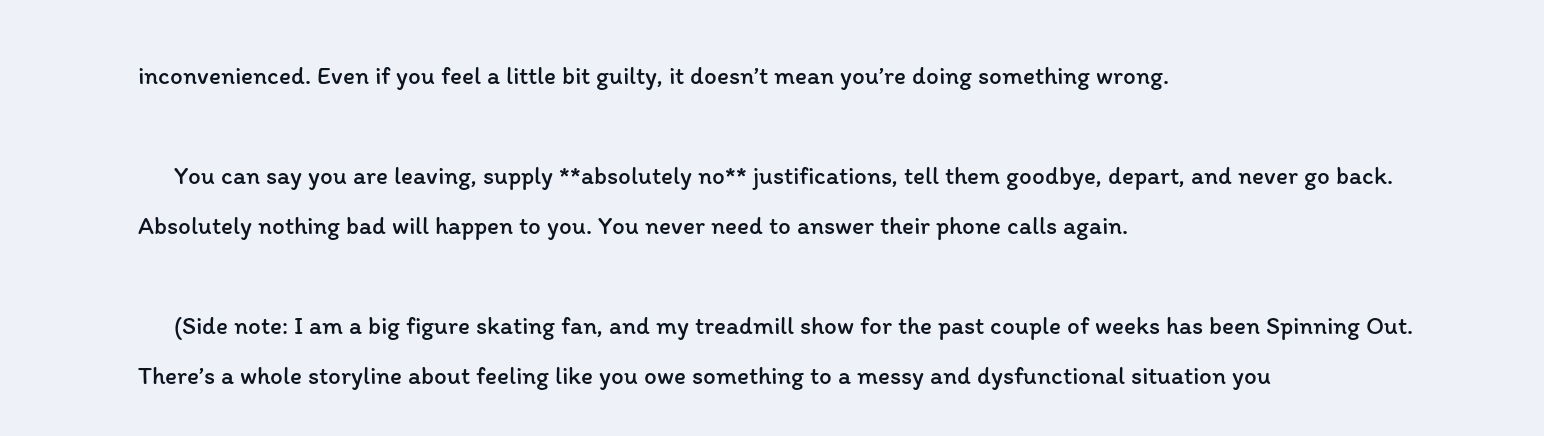inconvenienced. Even if you feel a little bit guilty, it doesn’t mean you’re doing something wrong.

      You can say you are leaving, supply **absolutely no** justifications, tell them goodbye, depart, and never go back. Absolutely nothing bad will happen to you. You never need to answer their phone calls again.

      (Side note: I am a big figure skating fan, and my treadmill show for the past couple of weeks has been Spinning Out. There’s a whole storyline about feeling like you owe something to a messy and dysfunctional situation you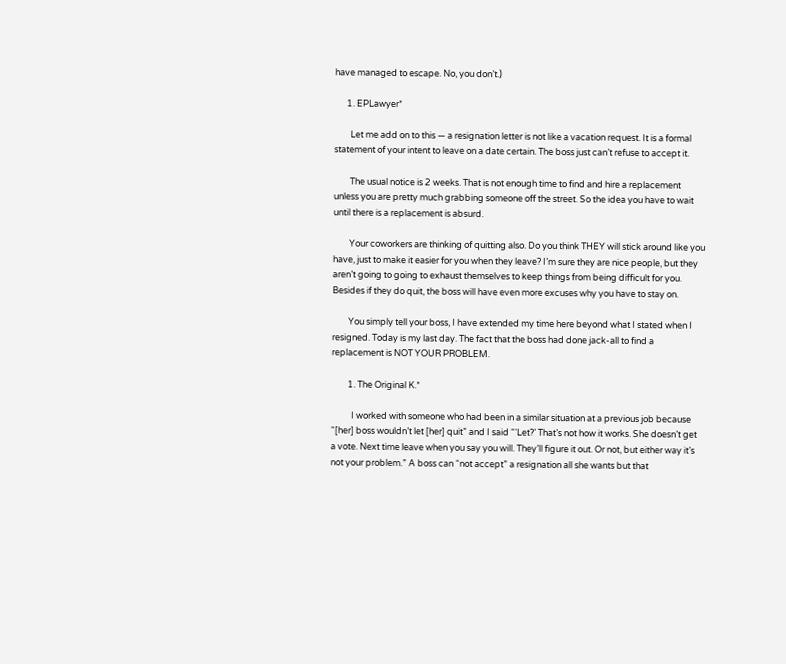have managed to escape. No, you don’t.)

      1. EPLawyer*

        Let me add on to this — a resignation letter is not like a vacation request. It is a formal statement of your intent to leave on a date certain. The boss just can’t refuse to accept it.

        The usual notice is 2 weeks. That is not enough time to find and hire a replacement unless you are pretty much grabbing someone off the street. So the idea you have to wait until there is a replacement is absurd.

        Your coworkers are thinking of quitting also. Do you think THEY will stick around like you have, just to make it easier for you when they leave? I’m sure they are nice people, but they aren’t going to going to exhaust themselves to keep things from being difficult for you. Besides if they do quit, the boss will have even more excuses why you have to stay on.

        You simply tell your boss, I have extended my time here beyond what I stated when I resigned. Today is my last day. The fact that the boss had done jack-all to find a replacement is NOT YOUR PROBLEM.

        1. The Original K.*

          I worked with someone who had been in a similar situation at a previous job because “[her] boss wouldn’t let [her] quit” and I said “‘Let?’ That’s not how it works. She doesn’t get a vote. Next time leave when you say you will. They’ll figure it out. Or not, but either way it’s not your problem.” A boss can “not accept” a resignation all she wants but that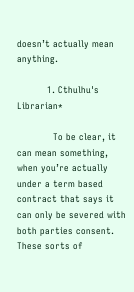doesn’t actually mean anything.

          1. Cthulhu's Librarian*

            To be clear, it can mean something, when you’re actually under a term based contract that says it can only be severed with both parties consent. These sorts of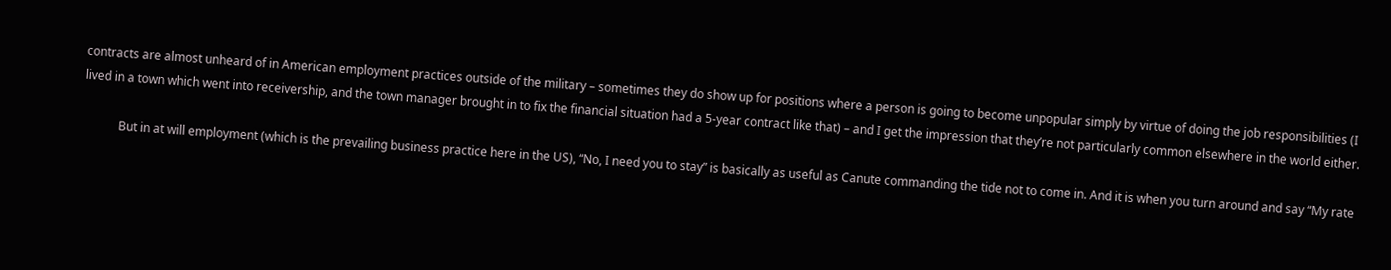contracts are almost unheard of in American employment practices outside of the military – sometimes they do show up for positions where a person is going to become unpopular simply by virtue of doing the job responsibilities (I lived in a town which went into receivership, and the town manager brought in to fix the financial situation had a 5-year contract like that) – and I get the impression that they’re not particularly common elsewhere in the world either.

            But in at will employment (which is the prevailing business practice here in the US), “No, I need you to stay” is basically as useful as Canute commanding the tide not to come in. And it is when you turn around and say “My rate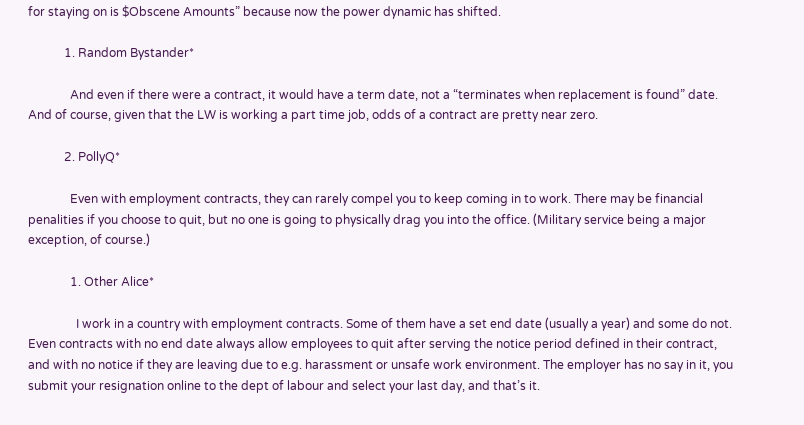for staying on is $Obscene Amounts” because now the power dynamic has shifted.

            1. Random Bystander*

              And even if there were a contract, it would have a term date, not a “terminates when replacement is found” date. And of course, given that the LW is working a part time job, odds of a contract are pretty near zero.

            2. PollyQ*

              Even with employment contracts, they can rarely compel you to keep coming in to work. There may be financial penalities if you choose to quit, but no one is going to physically drag you into the office. (Military service being a major exception, of course.)

              1. Other Alice*

                I work in a country with employment contracts. Some of them have a set end date (usually a year) and some do not. Even contracts with no end date always allow employees to quit after serving the notice period defined in their contract, and with no notice if they are leaving due to e.g. harassment or unsafe work environment. The employer has no say in it, you submit your resignation online to the dept of labour and select your last day, and that’s it.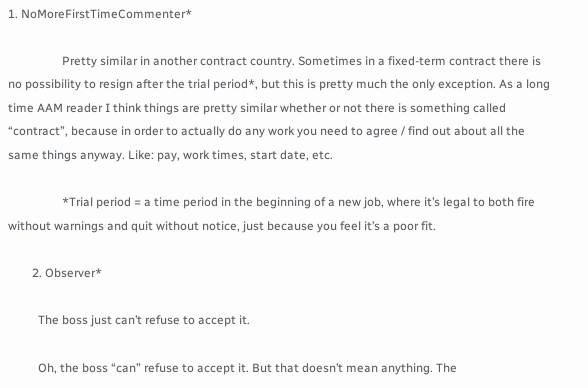1. NoMoreFirstTimeCommenter*

                  Pretty similar in another contract country. Sometimes in a fixed-term contract there is no possibility to resign after the trial period*, but this is pretty much the only exception. As a long time AAM reader I think things are pretty similar whether or not there is something called “contract”, because in order to actually do any work you need to agree / find out about all the same things anyway. Like: pay, work times, start date, etc.

                  *Trial period = a time period in the beginning of a new job, where it’s legal to both fire without warnings and quit without notice, just because you feel it’s a poor fit.

        2. Observer*

          The boss just can’t refuse to accept it.

          Oh, the boss “can” refuse to accept it. But that doesn’t mean anything. The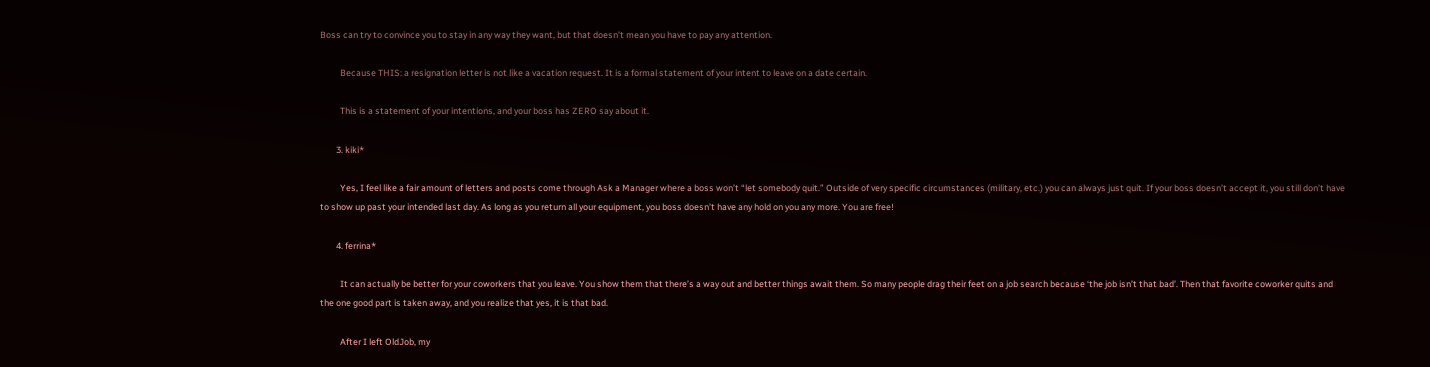Boss can try to convince you to stay in any way they want, but that doesn’t mean you have to pay any attention.

          Because THIS: a resignation letter is not like a vacation request. It is a formal statement of your intent to leave on a date certain.

          This is a statement of your intentions, and your boss has ZERO say about it.

        3. kiki*

          Yes, I feel like a fair amount of letters and posts come through Ask a Manager where a boss won’t “let somebody quit.” Outside of very specific circumstances (military, etc.) you can always just quit. If your boss doesn’t accept it, you still don’t have to show up past your intended last day. As long as you return all your equipment, you boss doesn’t have any hold on you any more. You are free!

        4. ferrina*

          It can actually be better for your coworkers that you leave. You show them that there’s a way out and better things await them. So many people drag their feet on a job search because ‘the job isn’t that bad’. Then that favorite coworker quits and the one good part is taken away, and you realize that yes, it is that bad.

          After I left OldJob, my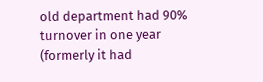old department had 90% turnover in one year (formerly it had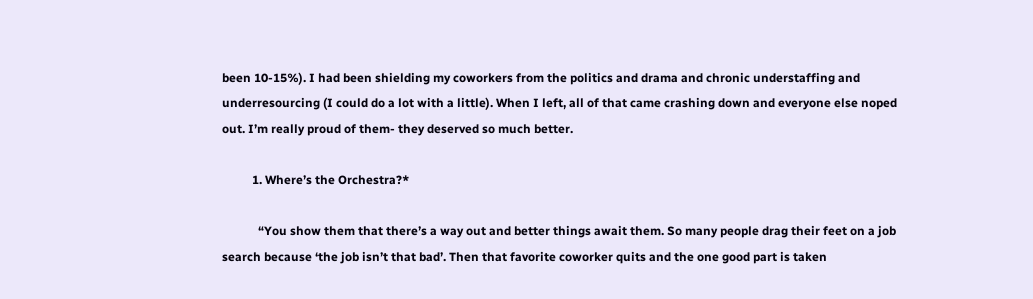been 10-15%). I had been shielding my coworkers from the politics and drama and chronic understaffing and underresourcing (I could do a lot with a little). When I left, all of that came crashing down and everyone else noped out. I’m really proud of them- they deserved so much better.

          1. Where’s the Orchestra?*

            “You show them that there’s a way out and better things await them. So many people drag their feet on a job search because ‘the job isn’t that bad’. Then that favorite coworker quits and the one good part is taken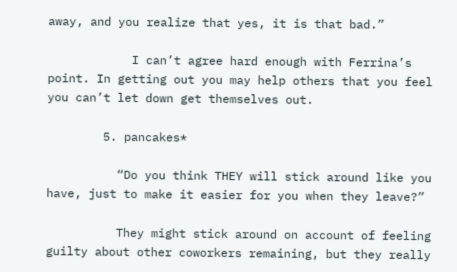away, and you realize that yes, it is that bad.”

            I can’t agree hard enough with Ferrina’s point. In getting out you may help others that you feel you can’t let down get themselves out.

        5. pancakes*

          “Do you think THEY will stick around like you have, just to make it easier for you when they leave?”

          They might stick around on account of feeling guilty about other coworkers remaining, but they really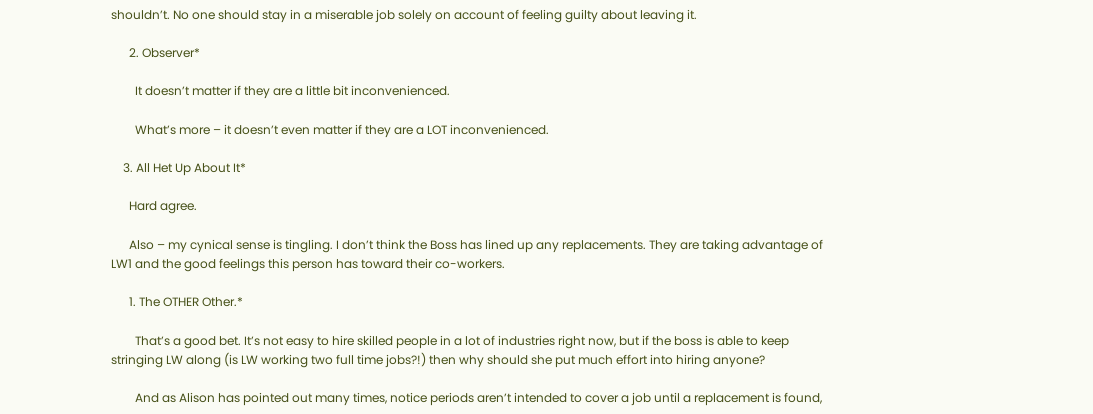shouldn’t. No one should stay in a miserable job solely on account of feeling guilty about leaving it.

      2. Observer*

        It doesn’t matter if they are a little bit inconvenienced.

        What’s more – it doesn’t even matter if they are a LOT inconvenienced.

    3. All Het Up About It*

      Hard agree.

      Also – my cynical sense is tingling. I don’t think the Boss has lined up any replacements. They are taking advantage of LW1 and the good feelings this person has toward their co-workers.

      1. The OTHER Other.*

        That’s a good bet. It’s not easy to hire skilled people in a lot of industries right now, but if the boss is able to keep stringing LW along (is LW working two full time jobs?!) then why should she put much effort into hiring anyone?

        And as Alison has pointed out many times, notice periods aren’t intended to cover a job until a replacement is found,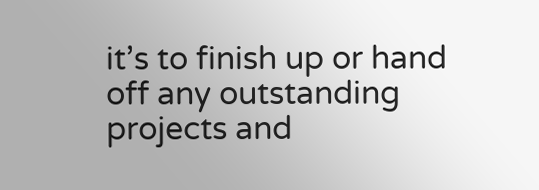it’s to finish up or hand off any outstanding projects and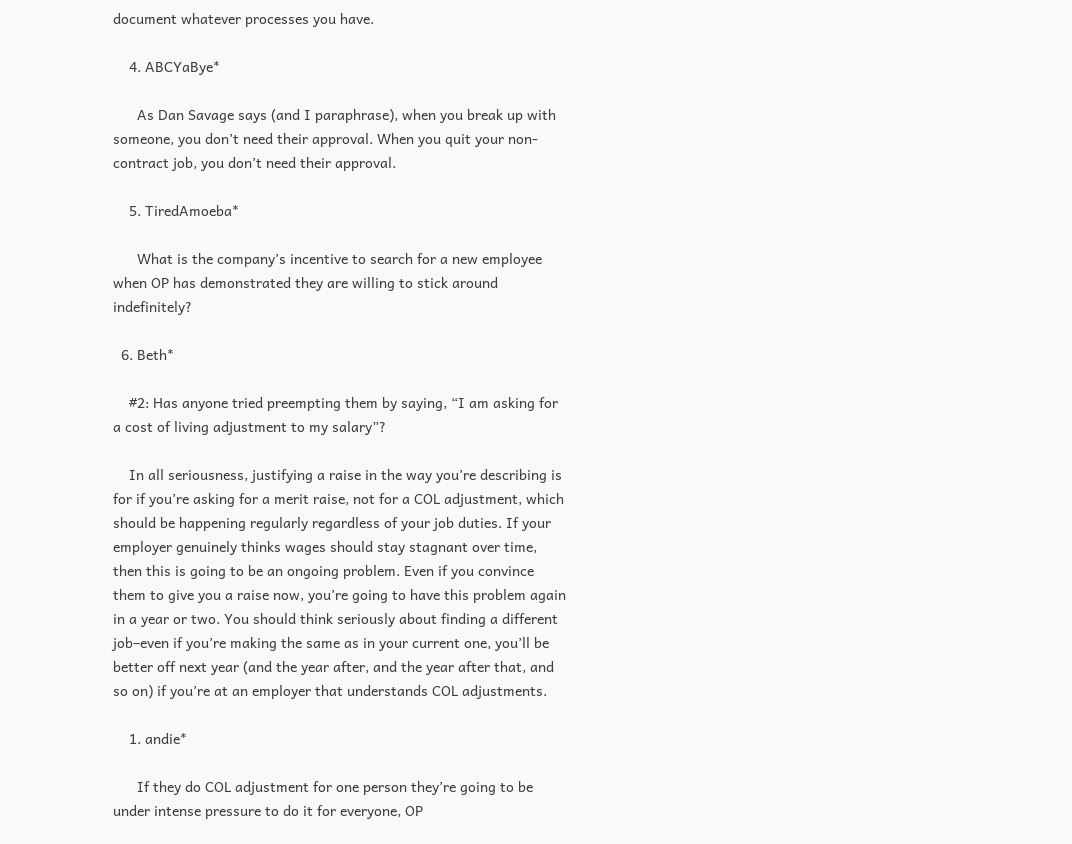document whatever processes you have.

    4. ABCYaBye*

      As Dan Savage says (and I paraphrase), when you break up with someone, you don’t need their approval. When you quit your non-contract job, you don’t need their approval.

    5. TiredAmoeba*

      What is the company’s incentive to search for a new employee when OP has demonstrated they are willing to stick around indefinitely?

  6. Beth*

    #2: Has anyone tried preempting them by saying, “I am asking for a cost of living adjustment to my salary”?

    In all seriousness, justifying a raise in the way you’re describing is for if you’re asking for a merit raise, not for a COL adjustment, which should be happening regularly regardless of your job duties. If your employer genuinely thinks wages should stay stagnant over time, then this is going to be an ongoing problem. Even if you convince them to give you a raise now, you’re going to have this problem again in a year or two. You should think seriously about finding a different job–even if you’re making the same as in your current one, you’ll be better off next year (and the year after, and the year after that, and so on) if you’re at an employer that understands COL adjustments.

    1. andie*

      If they do COL adjustment for one person they’re going to be under intense pressure to do it for everyone, OP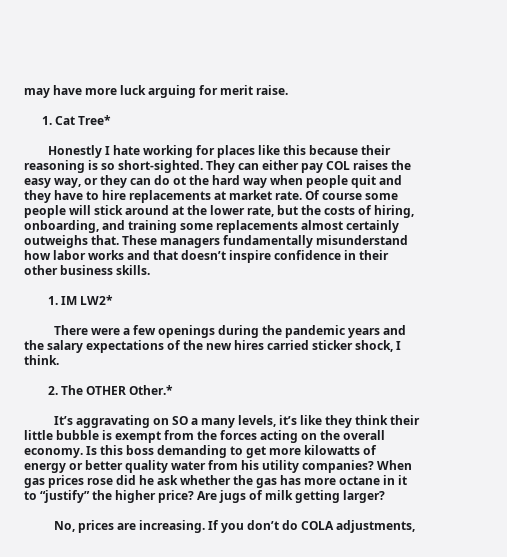may have more luck arguing for merit raise.

      1. Cat Tree*

        Honestly I hate working for places like this because their reasoning is so short-sighted. They can either pay COL raises the easy way, or they can do ot the hard way when people quit and they have to hire replacements at market rate. Of course some people will stick around at the lower rate, but the costs of hiring, onboarding, and training some replacements almost certainly outweighs that. These managers fundamentally misunderstand how labor works and that doesn’t inspire confidence in their other business skills.

        1. IM LW2*

          There were a few openings during the pandemic years and the salary expectations of the new hires carried sticker shock, I think.

        2. The OTHER Other.*

          It’s aggravating on SO a many levels, it’s like they think their little bubble is exempt from the forces acting on the overall economy. Is this boss demanding to get more kilowatts of energy or better quality water from his utility companies? When gas prices rose did he ask whether the gas has more octane in it to “justify” the higher price? Are jugs of milk getting larger?

          No, prices are increasing. If you don’t do COLA adjustments,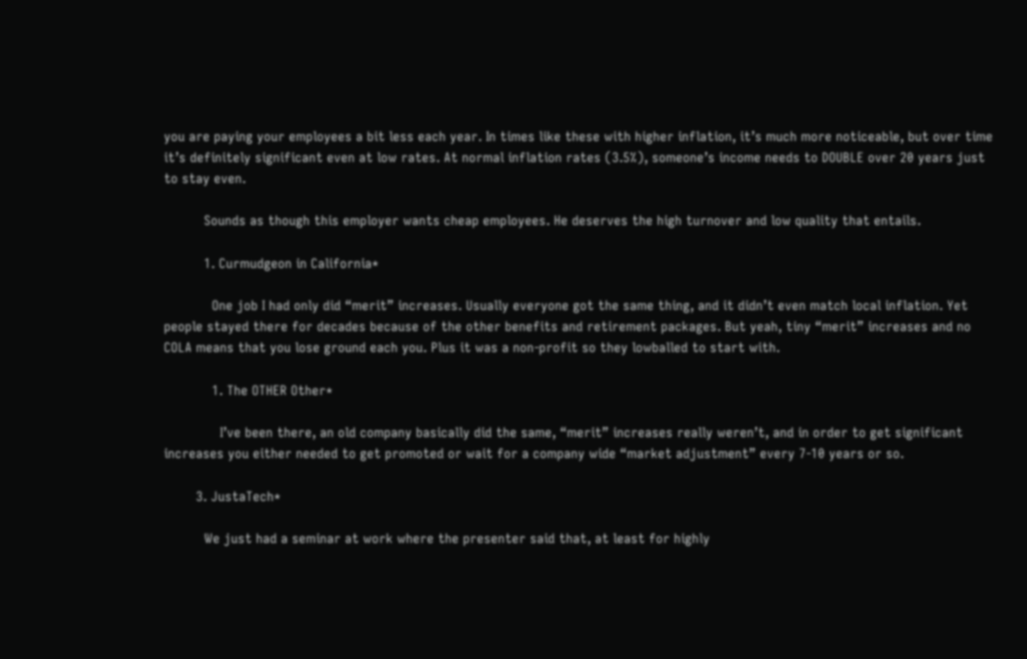you are paying your employees a bit less each year. In times like these with higher inflation, it’s much more noticeable, but over time it’s definitely significant even at low rates. At normal inflation rates (3.5%), someone’s income needs to DOUBLE over 20 years just to stay even.

          Sounds as though this employer wants cheap employees. He deserves the high turnover and low quality that entails.

          1. Curmudgeon in California*

            One job I had only did “merit” increases. Usually everyone got the same thing, and it didn’t even match local inflation. Yet people stayed there for decades because of the other benefits and retirement packages. But yeah, tiny “merit” increases and no COLA means that you lose ground each you. Plus it was a non-profit so they lowballed to start with.

            1. The OTHER Other*

              I’ve been there, an old company basically did the same, “merit” increases really weren’t, and in order to get significant increases you either needed to get promoted or wait for a company wide “market adjustment” every 7-10 years or so.

        3. JustaTech*

          We just had a seminar at work where the presenter said that, at least for highly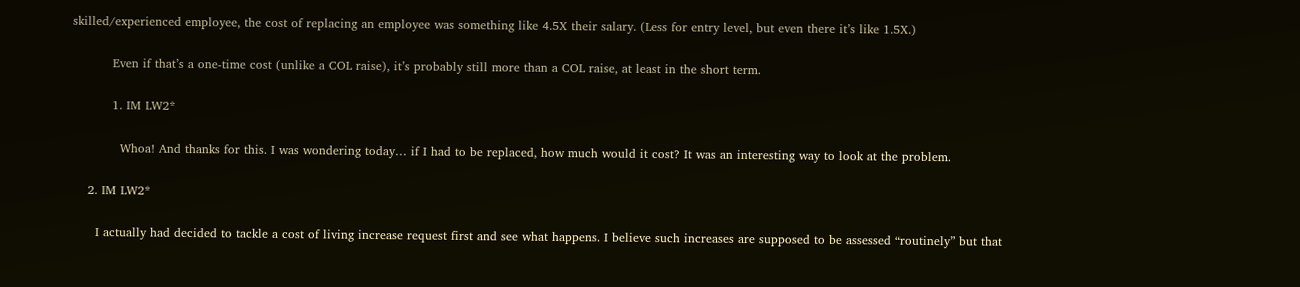skilled/experienced employee, the cost of replacing an employee was something like 4.5X their salary. (Less for entry level, but even there it’s like 1.5X.)

          Even if that’s a one-time cost (unlike a COL raise), it’s probably still more than a COL raise, at least in the short term.

          1. IM LW2*

            Whoa! And thanks for this. I was wondering today… if I had to be replaced, how much would it cost? It was an interesting way to look at the problem.

    2. IM LW2*

      I actually had decided to tackle a cost of living increase request first and see what happens. I believe such increases are supposed to be assessed “routinely” but that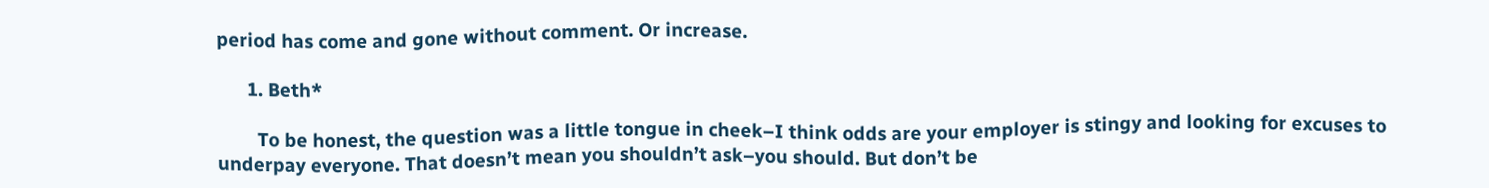period has come and gone without comment. Or increase.

      1. Beth*

        To be honest, the question was a little tongue in cheek–I think odds are your employer is stingy and looking for excuses to underpay everyone. That doesn’t mean you shouldn’t ask–you should. But don’t be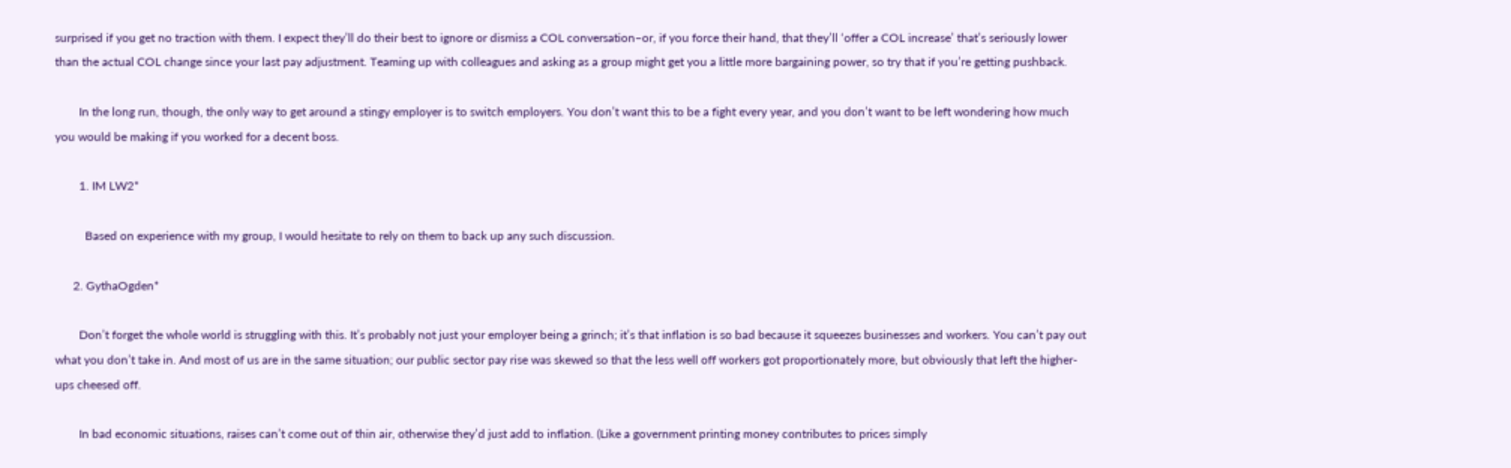surprised if you get no traction with them. I expect they’ll do their best to ignore or dismiss a COL conversation–or, if you force their hand, that they’ll ‘offer a COL increase’ that’s seriously lower than the actual COL change since your last pay adjustment. Teaming up with colleagues and asking as a group might get you a little more bargaining power, so try that if you’re getting pushback.

        In the long run, though, the only way to get around a stingy employer is to switch employers. You don’t want this to be a fight every year, and you don’t want to be left wondering how much you would be making if you worked for a decent boss.

        1. IM LW2*

          Based on experience with my group, I would hesitate to rely on them to back up any such discussion.

      2. GythaOgden*

        Don’t forget the whole world is struggling with this. It’s probably not just your employer being a grinch; it’s that inflation is so bad because it squeezes businesses and workers. You can’t pay out what you don’t take in. And most of us are in the same situation; our public sector pay rise was skewed so that the less well off workers got proportionately more, but obviously that left the higher-ups cheesed off.

        In bad economic situations, raises can’t come out of thin air, otherwise they’d just add to inflation. (Like a government printing money contributes to prices simply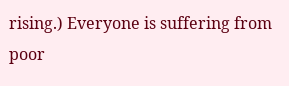rising.) Everyone is suffering from poor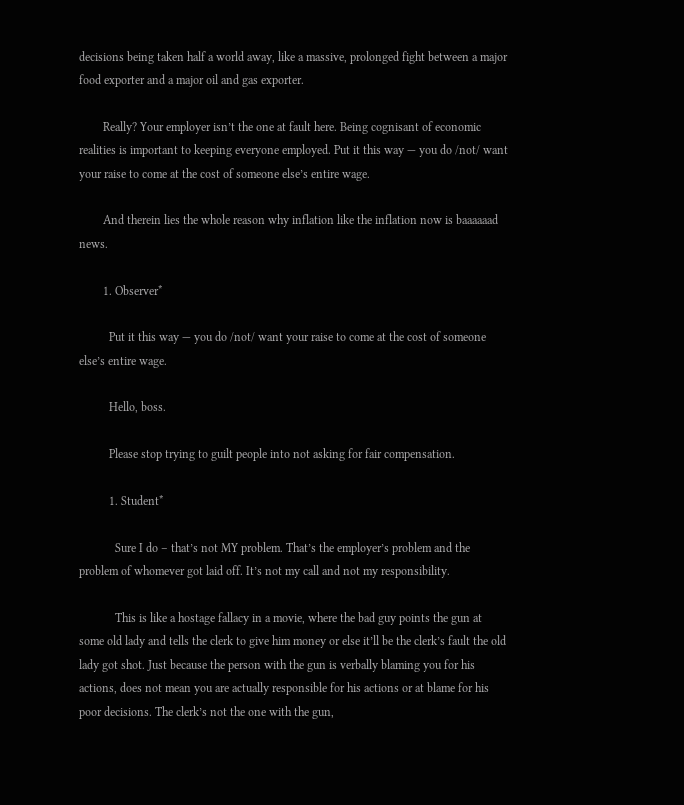decisions being taken half a world away, like a massive, prolonged fight between a major food exporter and a major oil and gas exporter.

        Really? Your employer isn’t the one at fault here. Being cognisant of economic realities is important to keeping everyone employed. Put it this way — you do /not/ want your raise to come at the cost of someone else’s entire wage.

        And therein lies the whole reason why inflation like the inflation now is baaaaaad news.

        1. Observer*

          Put it this way — you do /not/ want your raise to come at the cost of someone else’s entire wage.

          Hello, boss.

          Please stop trying to guilt people into not asking for fair compensation.

          1. Student*

            Sure I do – that’s not MY problem. That’s the employer’s problem and the problem of whomever got laid off. It’s not my call and not my responsibility.

            This is like a hostage fallacy in a movie, where the bad guy points the gun at some old lady and tells the clerk to give him money or else it’ll be the clerk’s fault the old lady got shot. Just because the person with the gun is verbally blaming you for his actions, does not mean you are actually responsible for his actions or at blame for his poor decisions. The clerk’s not the one with the gun,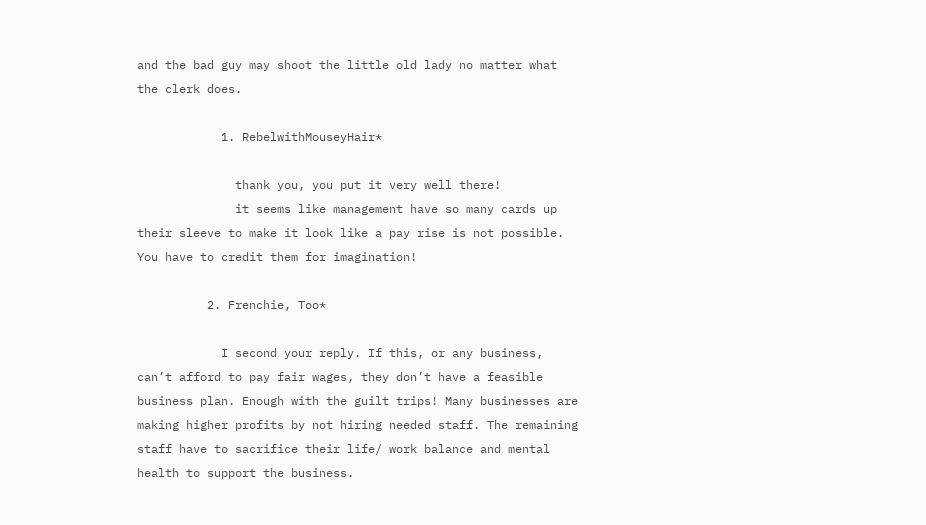and the bad guy may shoot the little old lady no matter what the clerk does.

            1. RebelwithMouseyHair*

              thank you, you put it very well there!
              it seems like management have so many cards up their sleeve to make it look like a pay rise is not possible. You have to credit them for imagination!

          2. Frenchie, Too*

            I second your reply. If this, or any business, can’t afford to pay fair wages, they don’t have a feasible business plan. Enough with the guilt trips! Many businesses are making higher profits by not hiring needed staff. The remaining staff have to sacrifice their life/ work balance and mental health to support the business.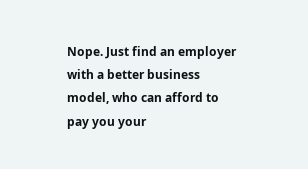Nope. Just find an employer with a better business model, who can afford to pay you your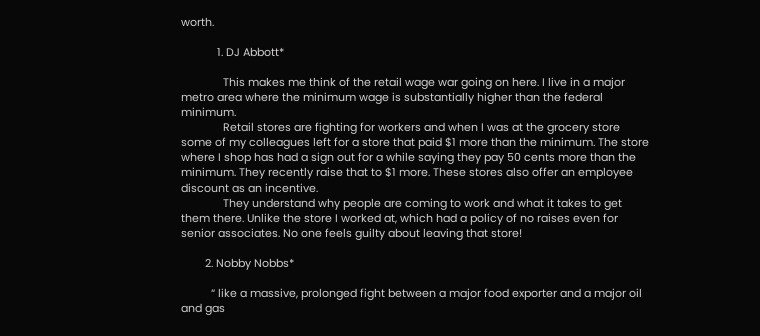worth.

            1. DJ Abbott*

              This makes me think of the retail wage war going on here. I live in a major metro area where the minimum wage is substantially higher than the federal minimum.
              Retail stores are fighting for workers and when I was at the grocery store some of my colleagues left for a store that paid $1 more than the minimum. The store where I shop has had a sign out for a while saying they pay 50 cents more than the minimum. They recently raise that to $1 more. These stores also offer an employee discount as an incentive.
              They understand why people are coming to work and what it takes to get them there. Unlike the store I worked at, which had a policy of no raises even for senior associates. No one feels guilty about leaving that store!

        2. Nobby Nobbs*

          “ like a massive, prolonged fight between a major food exporter and a major oil and gas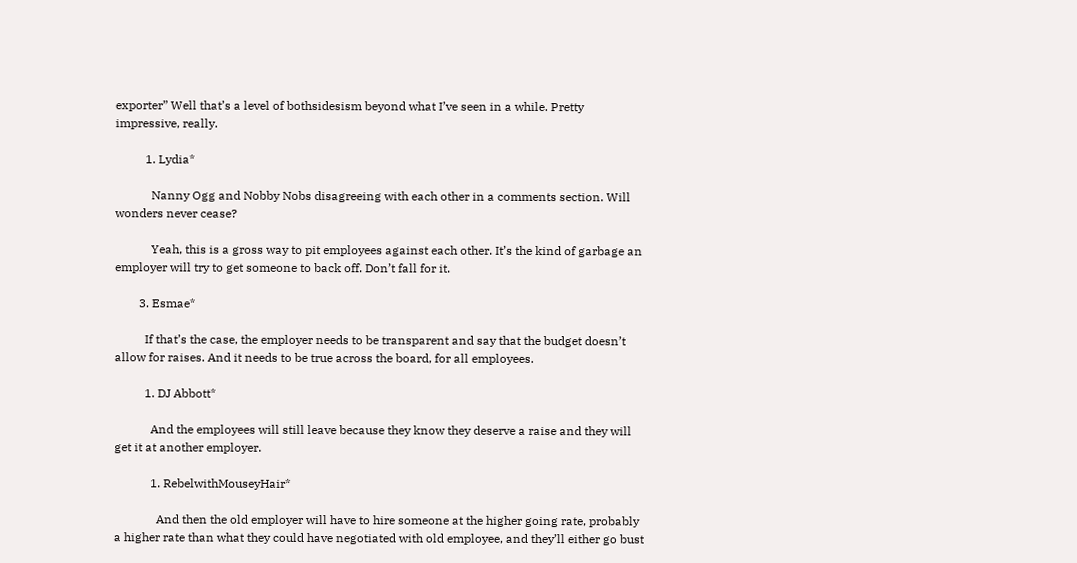exporter” Well that’s a level of bothsidesism beyond what I’ve seen in a while. Pretty impressive, really.

          1. Lydia*

            Nanny Ogg and Nobby Nobs disagreeing with each other in a comments section. Will wonders never cease?

            Yeah, this is a gross way to pit employees against each other. It’s the kind of garbage an employer will try to get someone to back off. Don’t fall for it.

        3. Esmae*

          If that’s the case, the employer needs to be transparent and say that the budget doesn’t allow for raises. And it needs to be true across the board, for all employees.

          1. DJ Abbott*

            And the employees will still leave because they know they deserve a raise and they will get it at another employer.

            1. RebelwithMouseyHair*

              And then the old employer will have to hire someone at the higher going rate, probably a higher rate than what they could have negotiated with old employee, and they’ll either go bust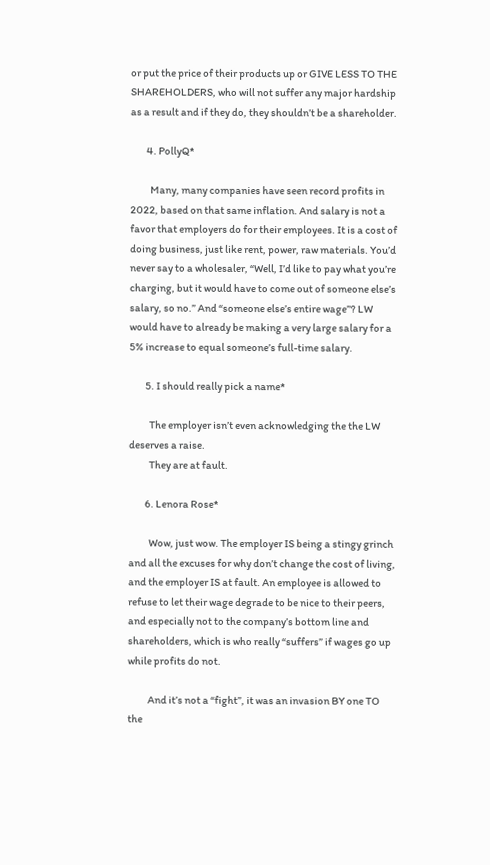or put the price of their products up or GIVE LESS TO THE SHAREHOLDERS, who will not suffer any major hardship as a result and if they do, they shouldn’t be a shareholder.

        4. PollyQ*

          Many, many companies have seen record profits in 2022, based on that same inflation. And salary is not a favor that employers do for their employees. It is a cost of doing business, just like rent, power, raw materials. You’d never say to a wholesaler, “Well, I’d like to pay what you’re charging, but it would have to come out of someone else’s salary, so no.” And “someone else’s entire wage”? LW would have to already be making a very large salary for a 5% increase to equal someone’s full-time salary.

        5. I should really pick a name*

          The employer isn’t even acknowledging the the LW deserves a raise.
          They are at fault.

        6. Lenora Rose*

          Wow, just wow. The employer IS being a stingy grinch and all the excuses for why don’t change the cost of living, and the employer IS at fault. An employee is allowed to refuse to let their wage degrade to be nice to their peers, and especially not to the company’s bottom line and shareholders, which is who really “suffers” if wages go up while profits do not.

          And it’s not a “fight”, it was an invasion BY one TO the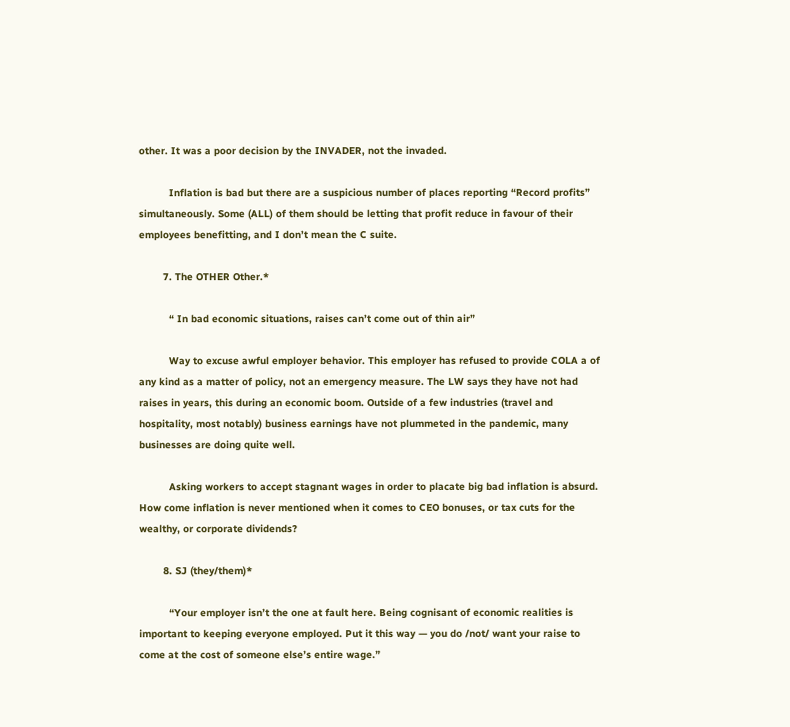other. It was a poor decision by the INVADER, not the invaded.

          Inflation is bad but there are a suspicious number of places reporting “Record profits” simultaneously. Some (ALL) of them should be letting that profit reduce in favour of their employees benefitting, and I don’t mean the C suite.

        7. The OTHER Other.*

          “ In bad economic situations, raises can’t come out of thin air”

          Way to excuse awful employer behavior. This employer has refused to provide COLA a of any kind as a matter of policy, not an emergency measure. The LW says they have not had raises in years, this during an economic boom. Outside of a few industries (travel and hospitality, most notably) business earnings have not plummeted in the pandemic, many businesses are doing quite well.

          Asking workers to accept stagnant wages in order to placate big bad inflation is absurd. How come inflation is never mentioned when it comes to CEO bonuses, or tax cuts for the wealthy, or corporate dividends?

        8. SJ (they/them)*

          “Your employer isn’t the one at fault here. Being cognisant of economic realities is important to keeping everyone employed. Put it this way — you do /not/ want your raise to come at the cost of someone else’s entire wage.”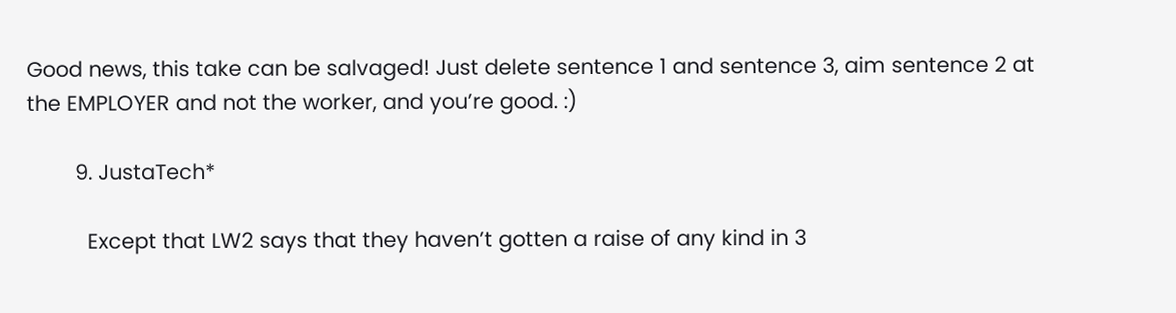Good news, this take can be salvaged! Just delete sentence 1 and sentence 3, aim sentence 2 at the EMPLOYER and not the worker, and you’re good. :)

        9. JustaTech*

          Except that LW2 says that they haven’t gotten a raise of any kind in 3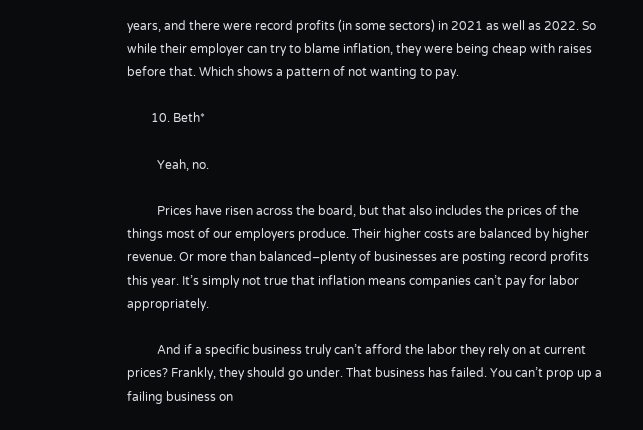years, and there were record profits (in some sectors) in 2021 as well as 2022. So while their employer can try to blame inflation, they were being cheap with raises before that. Which shows a pattern of not wanting to pay.

        10. Beth*

          Yeah, no.

          Prices have risen across the board, but that also includes the prices of the things most of our employers produce. Their higher costs are balanced by higher revenue. Or more than balanced–plenty of businesses are posting record profits this year. It’s simply not true that inflation means companies can’t pay for labor appropriately.

          And if a specific business truly can’t afford the labor they rely on at current prices? Frankly, they should go under. That business has failed. You can’t prop up a failing business on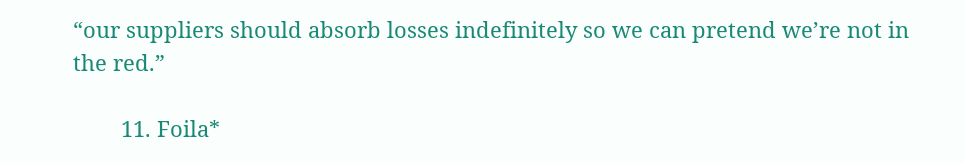“our suppliers should absorb losses indefinitely so we can pretend we’re not in the red.”

        11. Foila*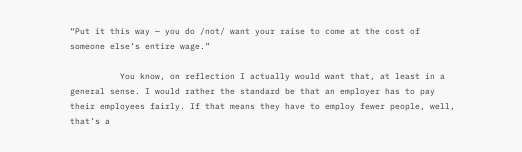“Put it this way — you do /not/ want your raise to come at the cost of someone else’s entire wage.”

          You know, on reflection I actually would want that, at least in a general sense. I would rather the standard be that an employer has to pay their employees fairly. If that means they have to employ fewer people, well, that’s a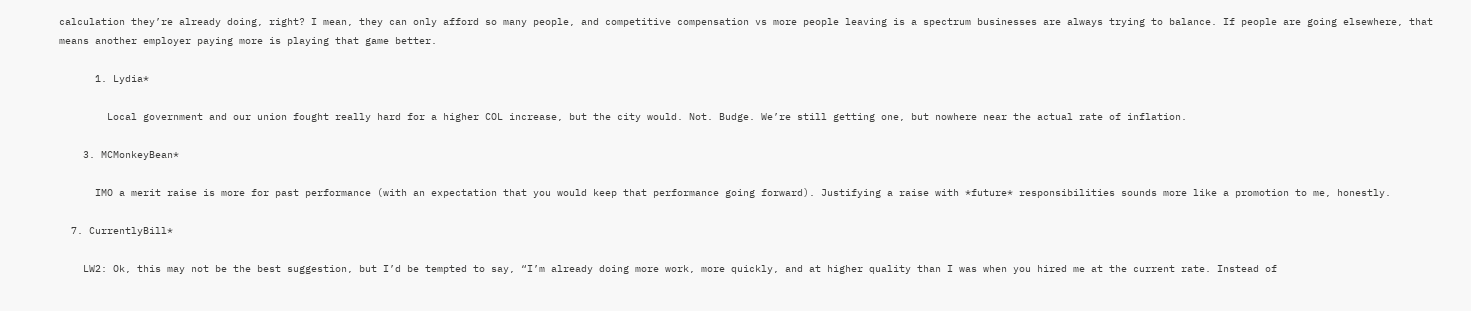calculation they’re already doing, right? I mean, they can only afford so many people, and competitive compensation vs more people leaving is a spectrum businesses are always trying to balance. If people are going elsewhere, that means another employer paying more is playing that game better.

      1. Lydia*

        Local government and our union fought really hard for a higher COL increase, but the city would. Not. Budge. We’re still getting one, but nowhere near the actual rate of inflation.

    3. MCMonkeyBean*

      IMO a merit raise is more for past performance (with an expectation that you would keep that performance going forward). Justifying a raise with *future* responsibilities sounds more like a promotion to me, honestly.

  7. CurrentlyBill*

    LW2: Ok, this may not be the best suggestion, but I’d be tempted to say, “I’m already doing more work, more quickly, and at higher quality than I was when you hired me at the current rate. Instead of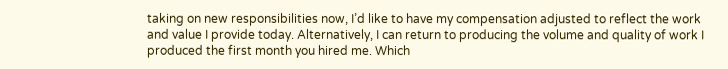taking on new responsibilities now, I’d like to have my compensation adjusted to reflect the work and value I provide today. Alternatively, I can return to producing the volume and quality of work I produced the first month you hired me. Which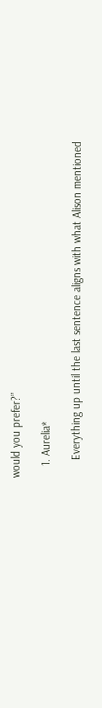would you prefer?”

    1. Aurelia*

      Everything up until the last sentence aligns with what Alison mentioned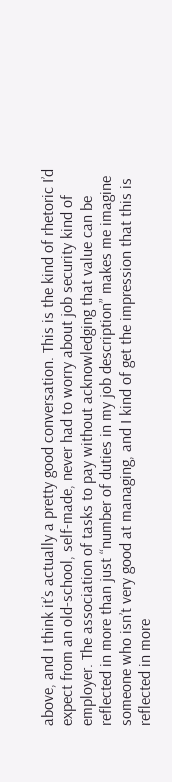above, and I think it’s actually a pretty good conversation. This is the kind of rhetoric I’d expect from an old-school, self-made, never had to worry about job security kind of employer. The association of tasks to pay without acknowledging that value can be reflected in more than just “number of duties in my job description” makes me imagine someone who isn’t very good at managing, and I kind of get the impression that this is reflected in more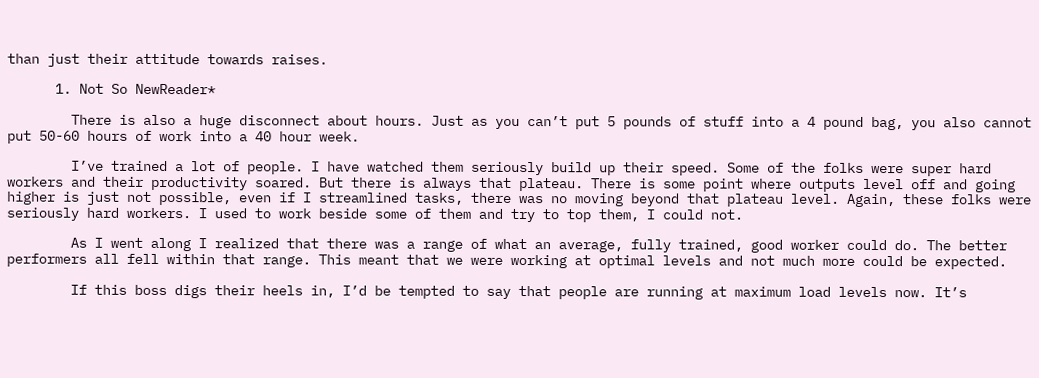than just their attitude towards raises.

      1. Not So NewReader*

        There is also a huge disconnect about hours. Just as you can’t put 5 pounds of stuff into a 4 pound bag, you also cannot put 50-60 hours of work into a 40 hour week.

        I’ve trained a lot of people. I have watched them seriously build up their speed. Some of the folks were super hard workers and their productivity soared. But there is always that plateau. There is some point where outputs level off and going higher is just not possible, even if I streamlined tasks, there was no moving beyond that plateau level. Again, these folks were seriously hard workers. I used to work beside some of them and try to top them, I could not.

        As I went along I realized that there was a range of what an average, fully trained, good worker could do. The better performers all fell within that range. This meant that we were working at optimal levels and not much more could be expected.

        If this boss digs their heels in, I’d be tempted to say that people are running at maximum load levels now. It’s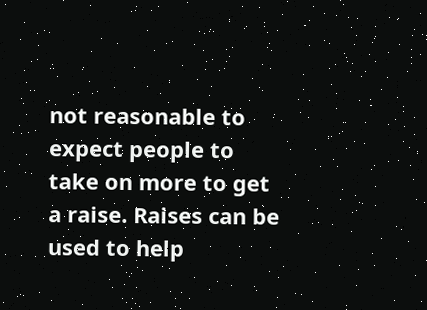not reasonable to expect people to take on more to get a raise. Raises can be used to help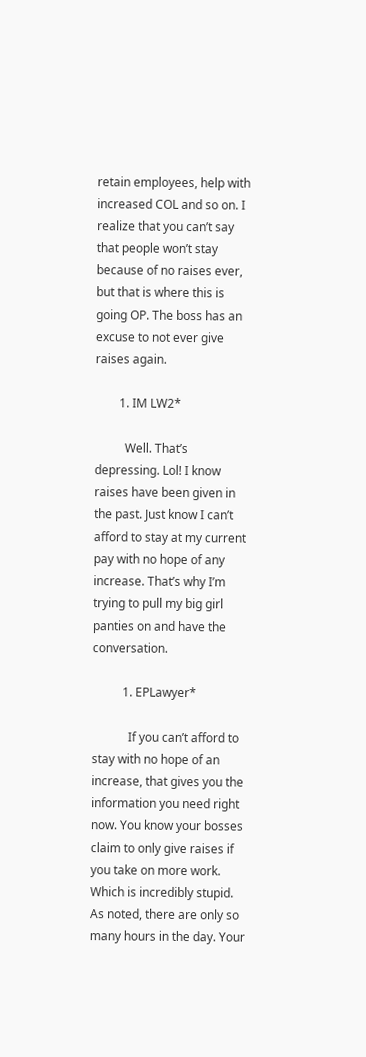retain employees, help with increased COL and so on. I realize that you can’t say that people won’t stay because of no raises ever, but that is where this is going OP. The boss has an excuse to not ever give raises again.

        1. IM LW2*

          Well. That’s depressing. Lol! I know raises have been given in the past. Just know I can’t afford to stay at my current pay with no hope of any increase. That’s why I’m trying to pull my big girl panties on and have the conversation.

          1. EPLawyer*

            If you can’t afford to stay with no hope of an increase, that gives you the information you need right now. You know your bosses claim to only give raises if you take on more work. Which is incredibly stupid. As noted, there are only so many hours in the day. Your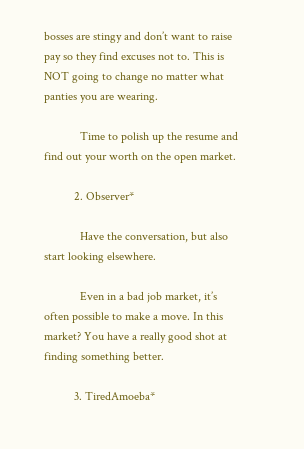bosses are stingy and don’t want to raise pay so they find excuses not to. This is NOT going to change no matter what panties you are wearing.

            Time to polish up the resume and find out your worth on the open market.

          2. Observer*

            Have the conversation, but also start looking elsewhere.

            Even in a bad job market, it’s often possible to make a move. In this market? You have a really good shot at finding something better.

          3. TiredAmoeba*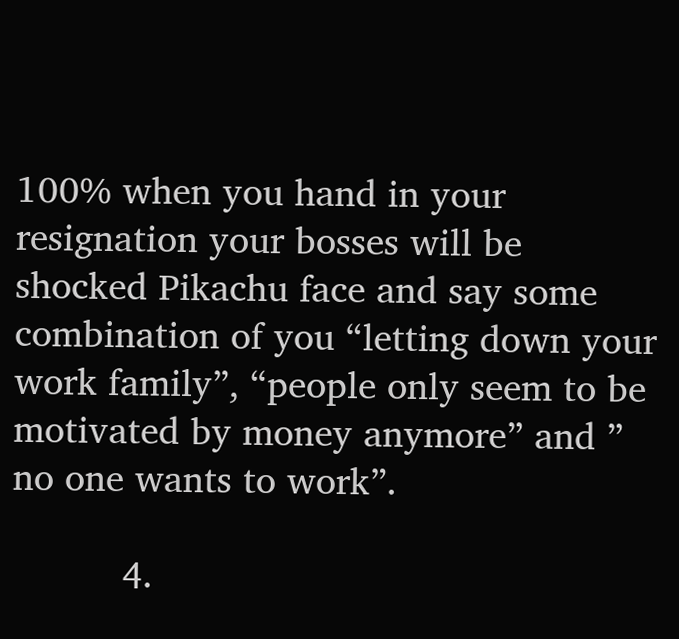100% when you hand in your resignation your bosses will be shocked Pikachu face and say some combination of you “letting down your work family”, “people only seem to be motivated by money anymore” and ” no one wants to work”.

          4.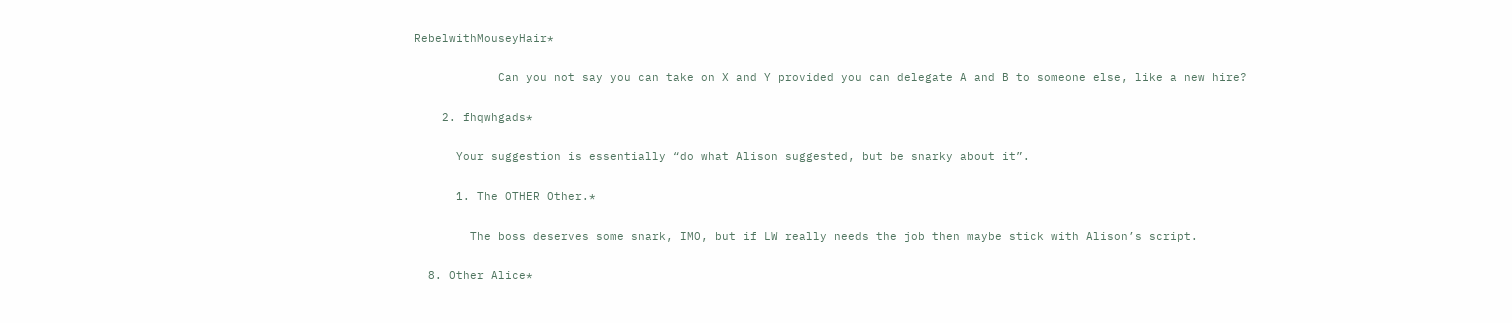RebelwithMouseyHair*

            Can you not say you can take on X and Y provided you can delegate A and B to someone else, like a new hire?

    2. fhqwhgads*

      Your suggestion is essentially “do what Alison suggested, but be snarky about it”.

      1. The OTHER Other.*

        The boss deserves some snark, IMO, but if LW really needs the job then maybe stick with Alison’s script.

  8. Other Alice*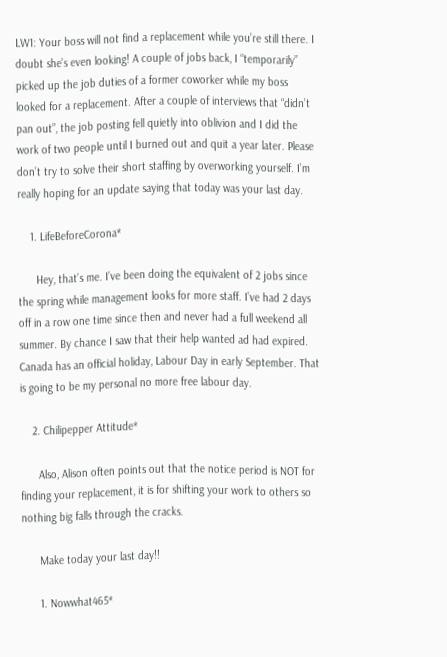LW1: Your boss will not find a replacement while you’re still there. I doubt she’s even looking! A couple of jobs back, I “temporarily” picked up the job duties of a former coworker while my boss looked for a replacement. After a couple of interviews that “didn’t pan out”, the job posting fell quietly into oblivion and I did the work of two people until I burned out and quit a year later. Please don’t try to solve their short staffing by overworking yourself. I’m really hoping for an update saying that today was your last day.

    1. LifeBeforeCorona*

      Hey, that’s me. I’ve been doing the equivalent of 2 jobs since the spring while management looks for more staff. I’ve had 2 days off in a row one time since then and never had a full weekend all summer. By chance I saw that their help wanted ad had expired. Canada has an official holiday, Labour Day in early September. That is going to be my personal no more free labour day.

    2. Chilipepper Attitude*

      Also, Alison often points out that the notice period is NOT for finding your replacement, it is for shifting your work to others so nothing big falls through the cracks.

      Make today your last day!!

      1. Nowwhat465*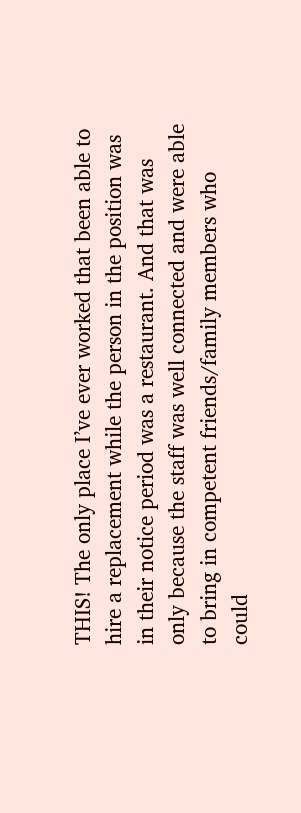THIS! The only place I’ve ever worked that been able to hire a replacement while the person in the position was in their notice period was a restaurant. And that was only because the staff was well connected and were able to bring in competent friends/family members who could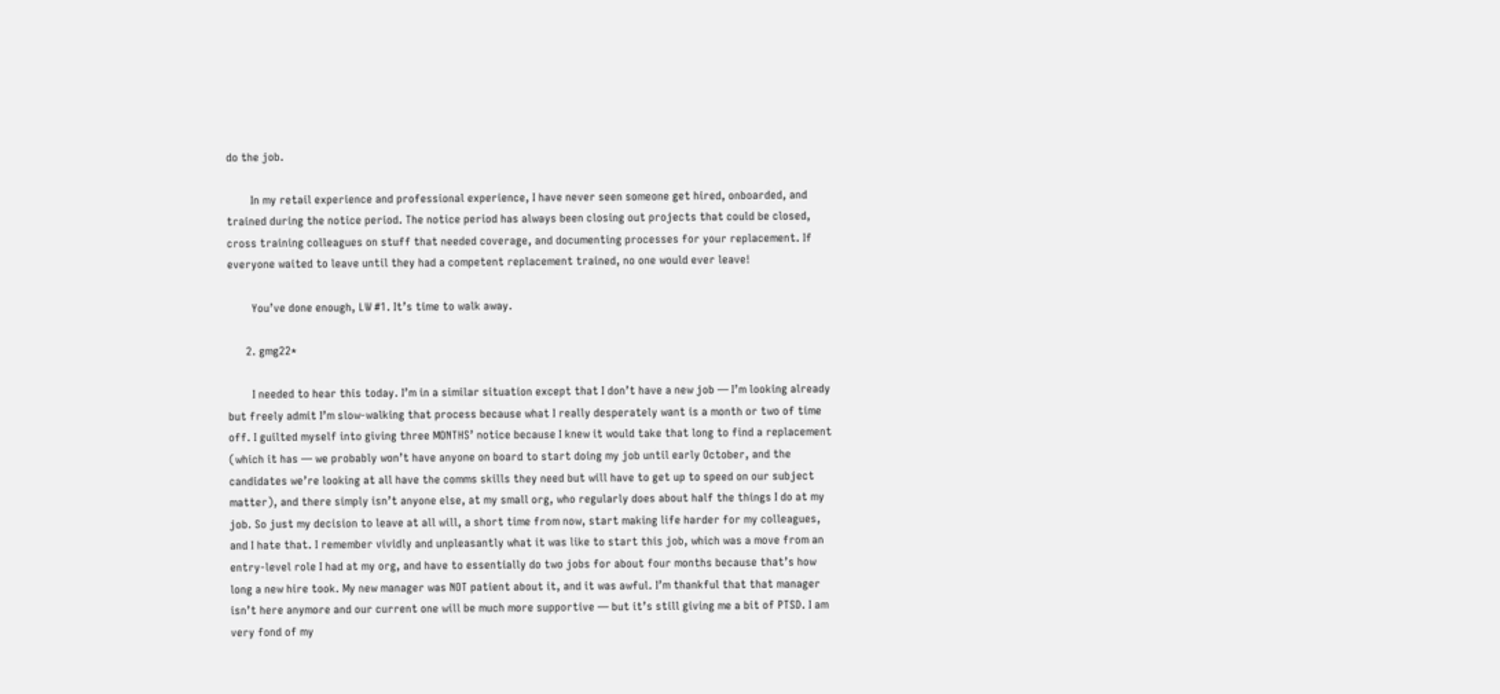do the job.

        In my retail experience and professional experience, I have never seen someone get hired, onboarded, and trained during the notice period. The notice period has always been closing out projects that could be closed, cross training colleagues on stuff that needed coverage, and documenting processes for your replacement. If everyone waited to leave until they had a competent replacement trained, no one would ever leave!

        You’ve done enough, LW #1. It’s time to walk away.

      2. gmg22*

        I needed to hear this today. I’m in a similar situation except that I don’t have a new job — I’m looking already but freely admit I’m slow-walking that process because what I really desperately want is a month or two of time off. I guilted myself into giving three MONTHS’ notice because I knew it would take that long to find a replacement (which it has — we probably won’t have anyone on board to start doing my job until early October, and the candidates we’re looking at all have the comms skills they need but will have to get up to speed on our subject matter), and there simply isn’t anyone else, at my small org, who regularly does about half the things I do at my job. So just my decision to leave at all will, a short time from now, start making life harder for my colleagues, and I hate that. I remember vividly and unpleasantly what it was like to start this job, which was a move from an entry-level role I had at my org, and have to essentially do two jobs for about four months because that’s how long a new hire took. My new manager was NOT patient about it, and it was awful. I’m thankful that that manager isn’t here anymore and our current one will be much more supportive — but it’s still giving me a bit of PTSD. I am very fond of my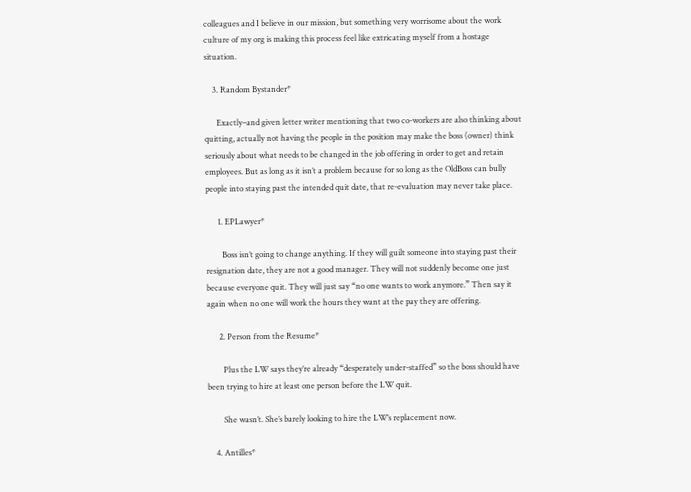colleagues and I believe in our mission, but something very worrisome about the work culture of my org is making this process feel like extricating myself from a hostage situation.

    3. Random Bystander*

      Exactly–and given letter writer mentioning that two co-workers are also thinking about quitting, actually not having the people in the position may make the boss (owner) think seriously about what needs to be changed in the job offering in order to get and retain employees. But as long as it isn’t a problem because for so long as the OldBoss can bully people into staying past the intended quit date, that re-evaluation may never take place.

      1. EPLawyer*

        Boss isn’t going to change anything. If they will guilt someone into staying past their resignation date, they are not a good manager. They will not suddenly become one just because everyone quit. They will just say “no one wants to work anymore.” Then say it again when no one will work the hours they want at the pay they are offering.

      2. Person from the Resume*

        Plus the LW says they’re already “desperately under-staffed” so the boss should have been trying to hire at least one person before the LW quit.

        She wasn’t. She’s barely looking to hire the LW’s replacement now.

    4. Antilles*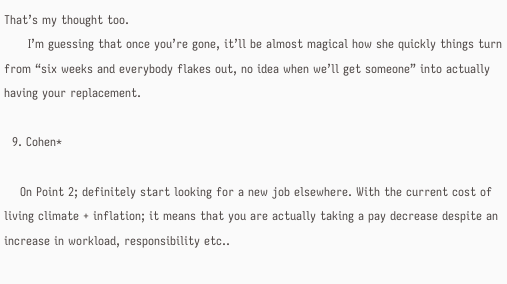That’s my thought too.
      I’m guessing that once you’re gone, it’ll be almost magical how she quickly things turn from “six weeks and everybody flakes out, no idea when we’ll get someone” into actually having your replacement.

  9. Cohen*

    On Point 2; definitely start looking for a new job elsewhere. With the current cost of living climate + inflation; it means that you are actually taking a pay decrease despite an increase in workload, responsibility etc..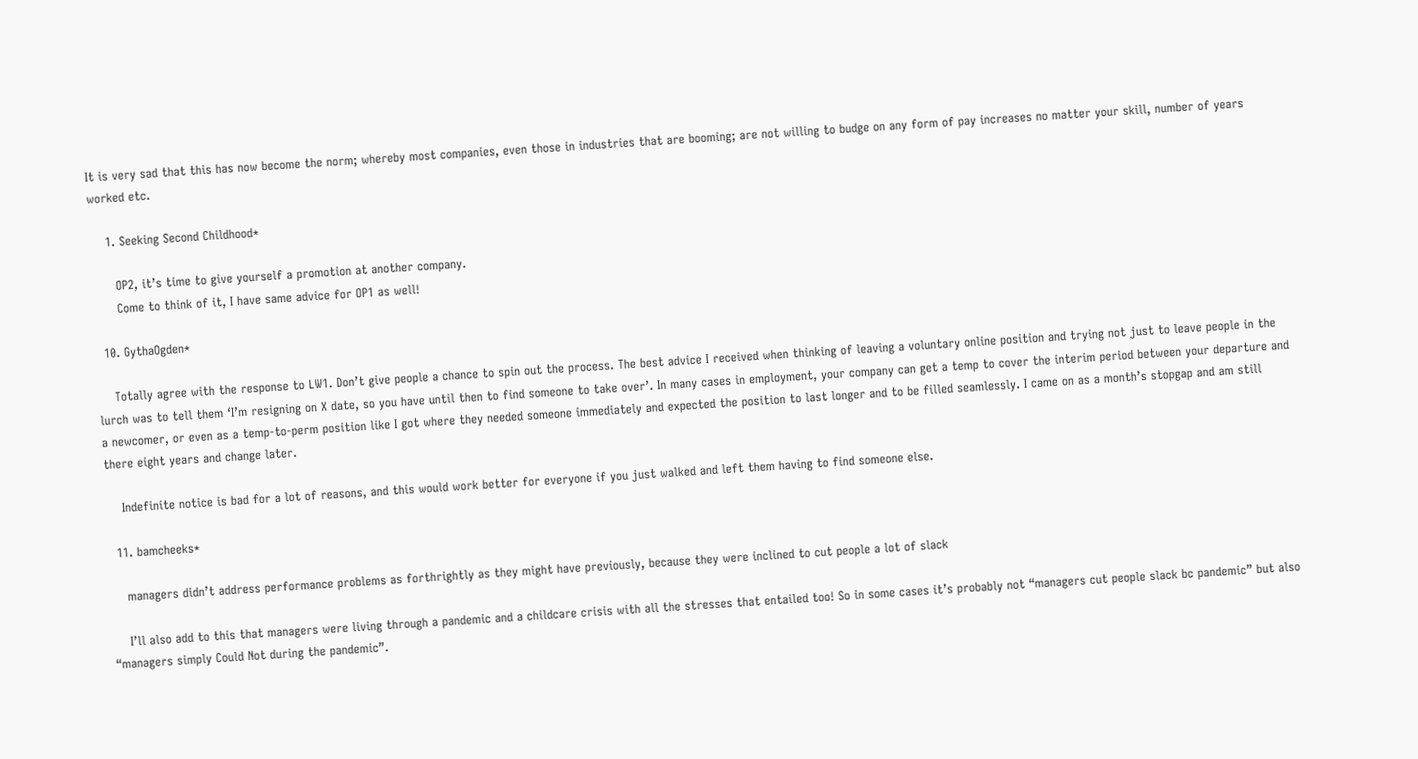It is very sad that this has now become the norm; whereby most companies, even those in industries that are booming; are not willing to budge on any form of pay increases no matter your skill, number of years worked etc.

    1. Seeking Second Childhood*

      OP2, it’s time to give yourself a promotion at another company.
      Come to think of it, I have same advice for OP1 as well!

  10. GythaOgden*

    Totally agree with the response to LW1. Don’t give people a chance to spin out the process. The best advice I received when thinking of leaving a voluntary online position and trying not just to leave people in the lurch was to tell them ‘I’m resigning on X date, so you have until then to find someone to take over’. In many cases in employment, your company can get a temp to cover the interim period between your departure and a newcomer, or even as a temp-to-perm position like I got where they needed someone immediately and expected the position to last longer and to be filled seamlessly. I came on as a month’s stopgap and am still there eight years and change later.

    Indefinite notice is bad for a lot of reasons, and this would work better for everyone if you just walked and left them having to find someone else.

  11. bamcheeks*

    managers didn’t address performance problems as forthrightly as they might have previously, because they were inclined to cut people a lot of slack

    I’ll also add to this that managers were living through a pandemic and a childcare crisis with all the stresses that entailed too! So in some cases it’s probably not “managers cut people slack bc pandemic” but also “managers simply Could Not during the pandemic”.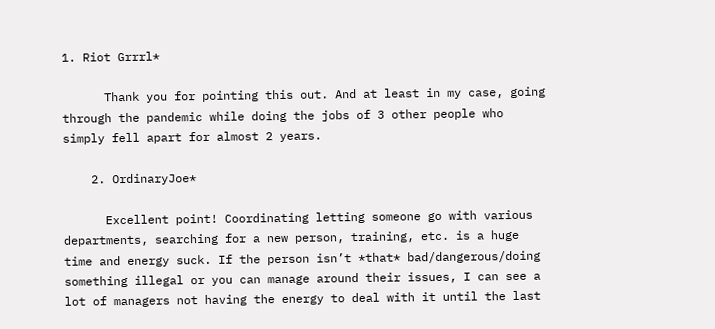1. Riot Grrrl*

      Thank you for pointing this out. And at least in my case, going through the pandemic while doing the jobs of 3 other people who simply fell apart for almost 2 years.

    2. OrdinaryJoe*

      Excellent point! Coordinating letting someone go with various departments, searching for a new person, training, etc. is a huge time and energy suck. If the person isn’t *that* bad/dangerous/doing something illegal or you can manage around their issues, I can see a lot of managers not having the energy to deal with it until the last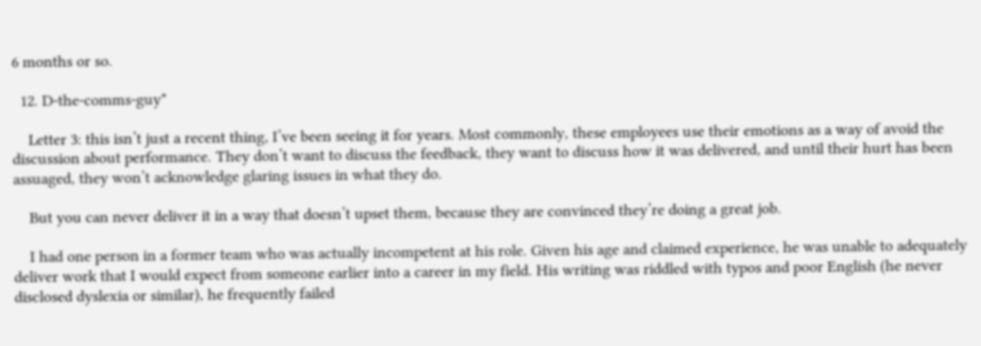6 months or so.

  12. D-the-comms-guy*

    Letter 3: this isn’t just a recent thing, I’ve been seeing it for years. Most commonly, these employees use their emotions as a way of avoid the discussion about performance. They don’t want to discuss the feedback, they want to discuss how it was delivered, and until their hurt has been assuaged, they won’t acknowledge glaring issues in what they do.

    But you can never deliver it in a way that doesn’t upset them, because they are convinced they’re doing a great job.

    I had one person in a former team who was actually incompetent at his role. Given his age and claimed experience, he was unable to adequately deliver work that I would expect from someone earlier into a career in my field. His writing was riddled with typos and poor English (he never disclosed dyslexia or similar), he frequently failed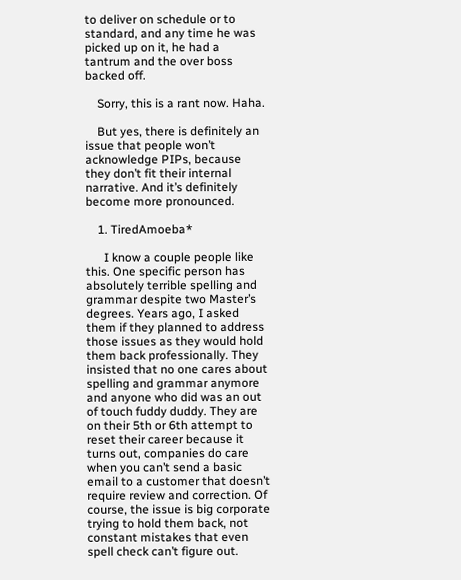to deliver on schedule or to standard, and any time he was picked up on it, he had a tantrum and the over boss backed off.

    Sorry, this is a rant now. Haha.

    But yes, there is definitely an issue that people won’t acknowledge PIPs, because they don’t fit their internal narrative. And it’s definitely become more pronounced.

    1. TiredAmoeba*

      I know a couple people like this. One specific person has absolutely terrible spelling and grammar despite two Master’s degrees. Years ago, I asked them if they planned to address those issues as they would hold them back professionally. They insisted that no one cares about spelling and grammar anymore and anyone who did was an out of touch fuddy duddy. They are on their 5th or 6th attempt to reset their career because it turns out, companies do care when you can’t send a basic email to a customer that doesn’t require review and correction. Of course, the issue is big corporate trying to hold them back, not constant mistakes that even spell check can’t figure out.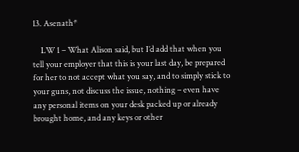13. Asenath*

    LW 1 – What Alison said, but I’d add that when you tell your employer that this is your last day, be prepared for her to not accept what you say, and to simply stick to your guns, not discuss the issue, nothing – even have any personal items on your desk packed up or already brought home, and any keys or other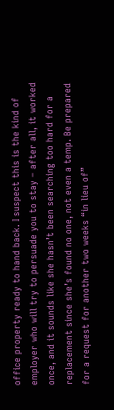office property ready to hand back. I suspect this is the kind of employer who will try to persuade you to stay – after all, it worked once, and it sounds like she hasn’t been searching too hard for a replacement since she’s found no one, not even a temp. Be prepared for a request for another two weeks “in lieu of”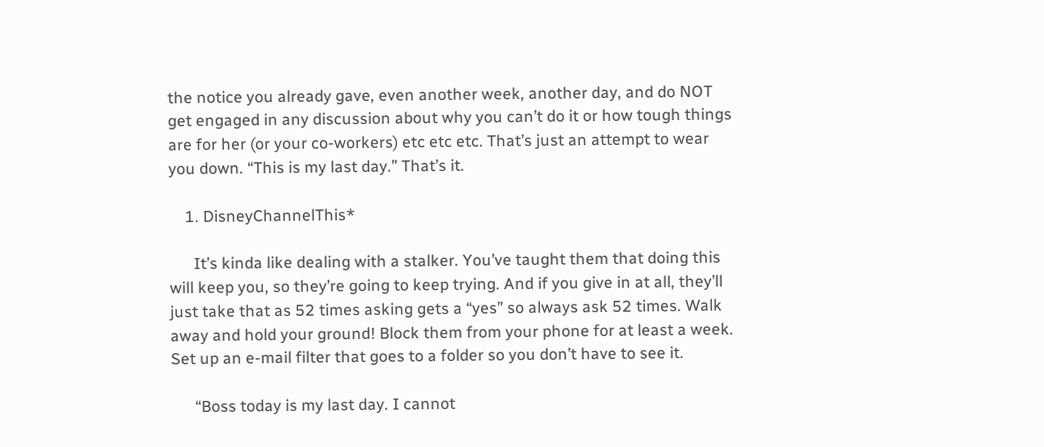the notice you already gave, even another week, another day, and do NOT get engaged in any discussion about why you can’t do it or how tough things are for her (or your co-workers) etc etc etc. That’s just an attempt to wear you down. “This is my last day.” That’s it.

    1. DisneyChannelThis*

      It’s kinda like dealing with a stalker. You’ve taught them that doing this will keep you, so they’re going to keep trying. And if you give in at all, they’ll just take that as 52 times asking gets a “yes” so always ask 52 times. Walk away and hold your ground! Block them from your phone for at least a week. Set up an e-mail filter that goes to a folder so you don’t have to see it.

      “Boss today is my last day. I cannot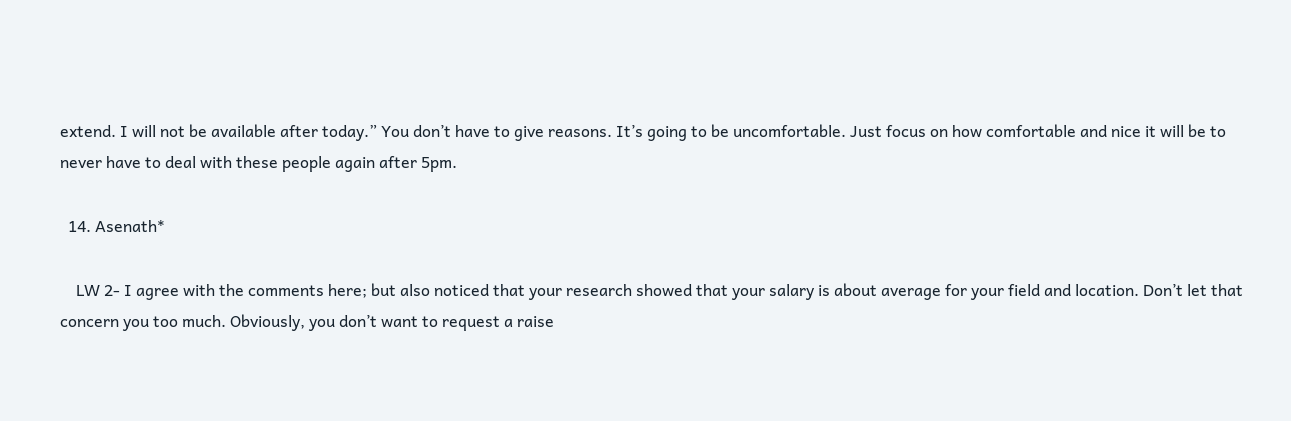extend. I will not be available after today.” You don’t have to give reasons. It’s going to be uncomfortable. Just focus on how comfortable and nice it will be to never have to deal with these people again after 5pm.

  14. Asenath*

    LW 2- I agree with the comments here; but also noticed that your research showed that your salary is about average for your field and location. Don’t let that concern you too much. Obviously, you don’t want to request a raise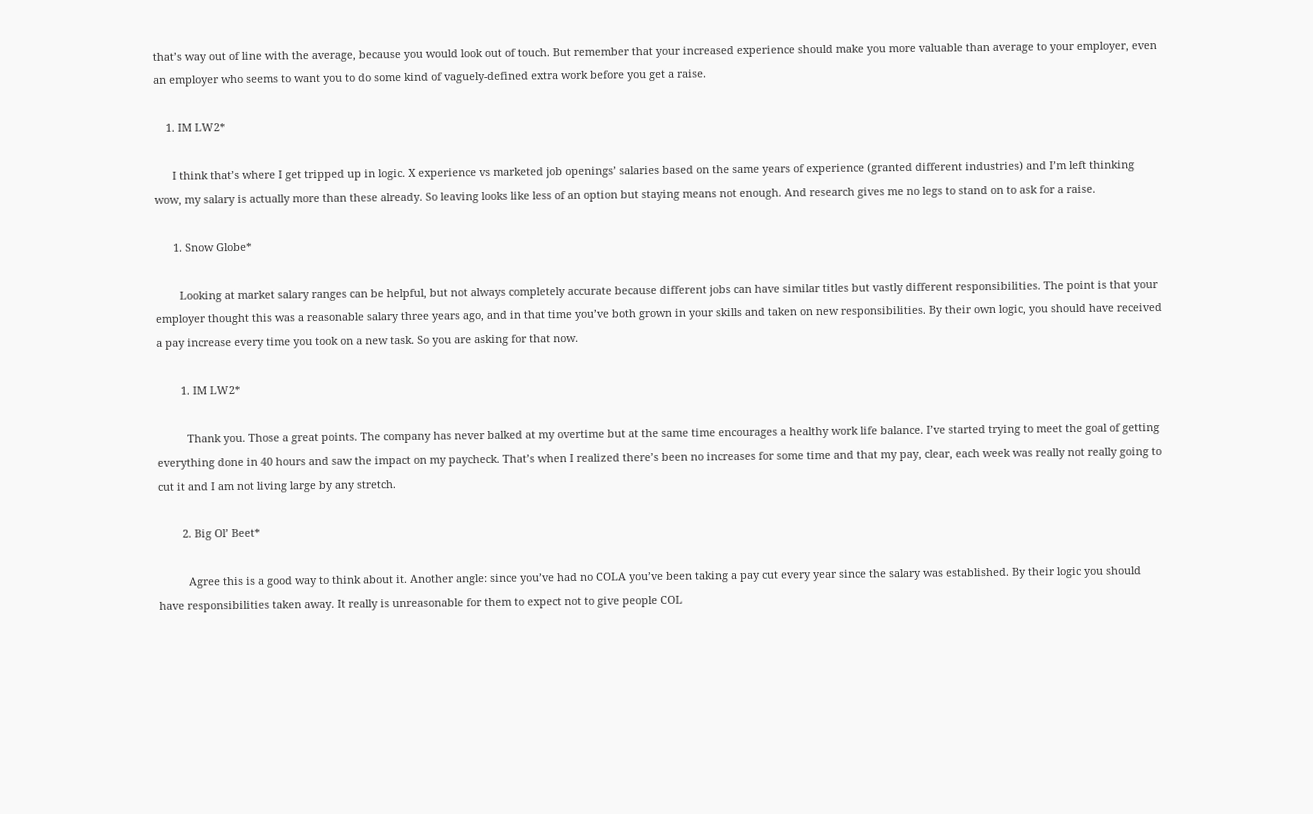that’s way out of line with the average, because you would look out of touch. But remember that your increased experience should make you more valuable than average to your employer, even an employer who seems to want you to do some kind of vaguely-defined extra work before you get a raise.

    1. IM LW2*

      I think that’s where I get tripped up in logic. X experience vs marketed job openings’ salaries based on the same years of experience (granted different industries) and I’m left thinking wow, my salary is actually more than these already. So leaving looks like less of an option but staying means not enough. And research gives me no legs to stand on to ask for a raise.

      1. Snow Globe*

        Looking at market salary ranges can be helpful, but not always completely accurate because different jobs can have similar titles but vastly different responsibilities. The point is that your employer thought this was a reasonable salary three years ago, and in that time you’ve both grown in your skills and taken on new responsibilities. By their own logic, you should have received a pay increase every time you took on a new task. So you are asking for that now.

        1. IM LW2*

          Thank you. Those a great points. The company has never balked at my overtime but at the same time encourages a healthy work life balance. I’ve started trying to meet the goal of getting everything done in 40 hours and saw the impact on my paycheck. That’s when I realized there’s been no increases for some time and that my pay, clear, each week was really not really going to cut it and I am not living large by any stretch.

        2. Big Ol’ Beet*

          Agree this is a good way to think about it. Another angle: since you’ve had no COLA you’ve been taking a pay cut every year since the salary was established. By their logic you should have responsibilities taken away. It really is unreasonable for them to expect not to give people COL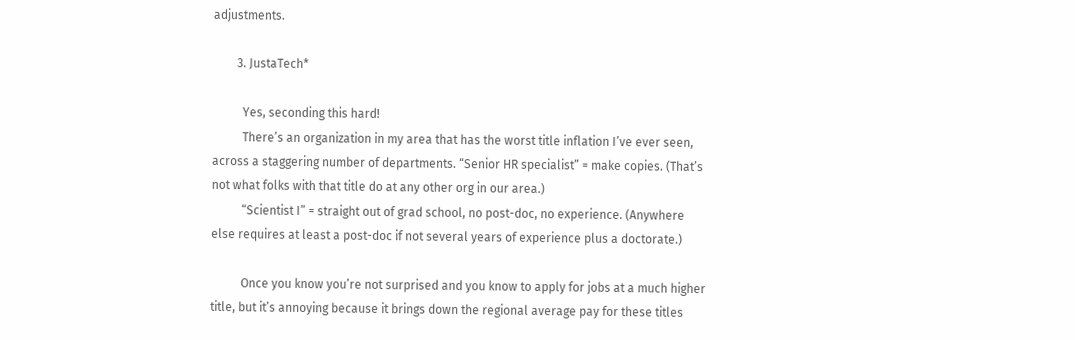adjustments.

        3. JustaTech*

          Yes, seconding this hard!
          There’s an organization in my area that has the worst title inflation I’ve ever seen, across a staggering number of departments. “Senior HR specialist” = make copies. (That’s not what folks with that title do at any other org in our area.)
          “Scientist I” = straight out of grad school, no post-doc, no experience. (Anywhere else requires at least a post-doc if not several years of experience plus a doctorate.)

          Once you know you’re not surprised and you know to apply for jobs at a much higher title, but it’s annoying because it brings down the regional average pay for these titles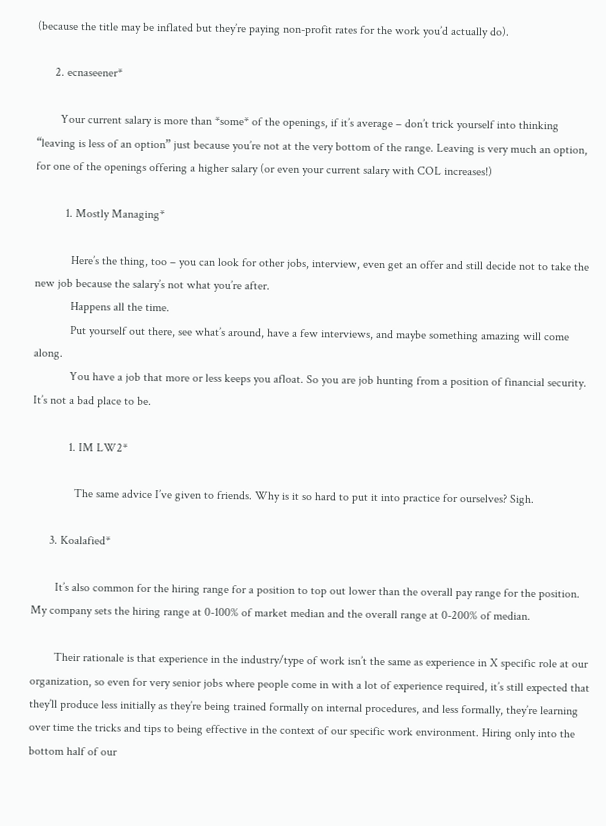(because the title may be inflated but they’re paying non-profit rates for the work you’d actually do).

      2. ecnaseener*

        Your current salary is more than *some* of the openings, if it’s average – don’t trick yourself into thinking “leaving is less of an option” just because you’re not at the very bottom of the range. Leaving is very much an option, for one of the openings offering a higher salary (or even your current salary with COL increases!)

          1. Mostly Managing*

            Here’s the thing, too – you can look for other jobs, interview, even get an offer and still decide not to take the new job because the salary’s not what you’re after.
            Happens all the time.
            Put yourself out there, see what’s around, have a few interviews, and maybe something amazing will come along.
            You have a job that more or less keeps you afloat. So you are job hunting from a position of financial security. It’s not a bad place to be.

            1. IM LW2*

              The same advice I’ve given to friends. Why is it so hard to put it into practice for ourselves? Sigh.

      3. Koalafied*

        It’s also common for the hiring range for a position to top out lower than the overall pay range for the position. My company sets the hiring range at 0-100% of market median and the overall range at 0-200% of median.

        Their rationale is that experience in the industry/type of work isn’t the same as experience in X specific role at our organization, so even for very senior jobs where people come in with a lot of experience required, it’s still expected that they’ll produce less initially as they’re being trained formally on internal procedures, and less formally, they’re learning over time the tricks and tips to being effective in the context of our specific work environment. Hiring only into the bottom half of our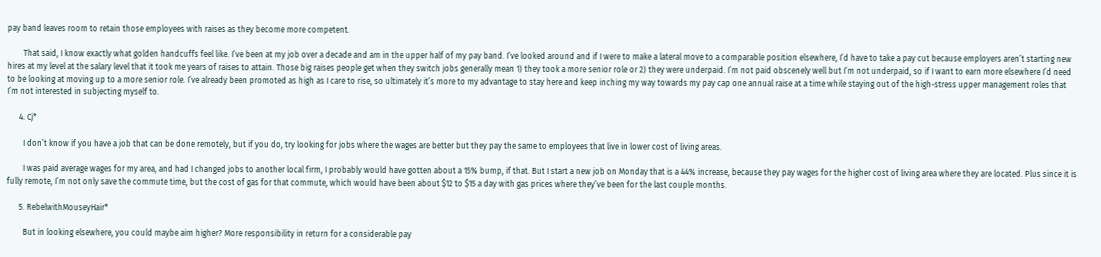pay band leaves room to retain those employees with raises as they become more competent.

        That said, I know exactly what golden handcuffs feel like. I’ve been at my job over a decade and am in the upper half of my pay band. I’ve looked around and if I were to make a lateral move to a comparable position elsewhere, I’d have to take a pay cut because employers aren’t starting new hires at my level at the salary level that it took me years of raises to attain. Those big raises people get when they switch jobs generally mean 1) they took a more senior role or 2) they were underpaid. I’m not paid obscenely well but I’m not underpaid, so if I want to earn more elsewhere I’d need to be looking at moving up to a more senior role. I’ve already been promoted as high as I care to rise, so ultimately it’s more to my advantage to stay here and keep inching my way towards my pay cap one annual raise at a time while staying out of the high-stress upper management roles that I’m not interested in subjecting myself to.

      4. Cj*

        I don’t know if you have a job that can be done remotely, but if you do, try looking for jobs where the wages are better but they pay the same to employees that live in lower cost of living areas.

        I was paid average wages for my area, and had I changed jobs to another local firm, I probably would have gotten about a 15% bump, if that. But I start a new job on Monday that is a 44% increase, because they pay wages for the higher cost of living area where they are located. Plus since it is fully remote, I’m not only save the commute time, but the cost of gas for that commute, which would have been about $12 to $15 a day with gas prices where they’ve been for the last couple months.

      5. RebelwithMouseyHair*

        But in looking elsewhere, you could maybe aim higher? More responsibility in return for a considerable pay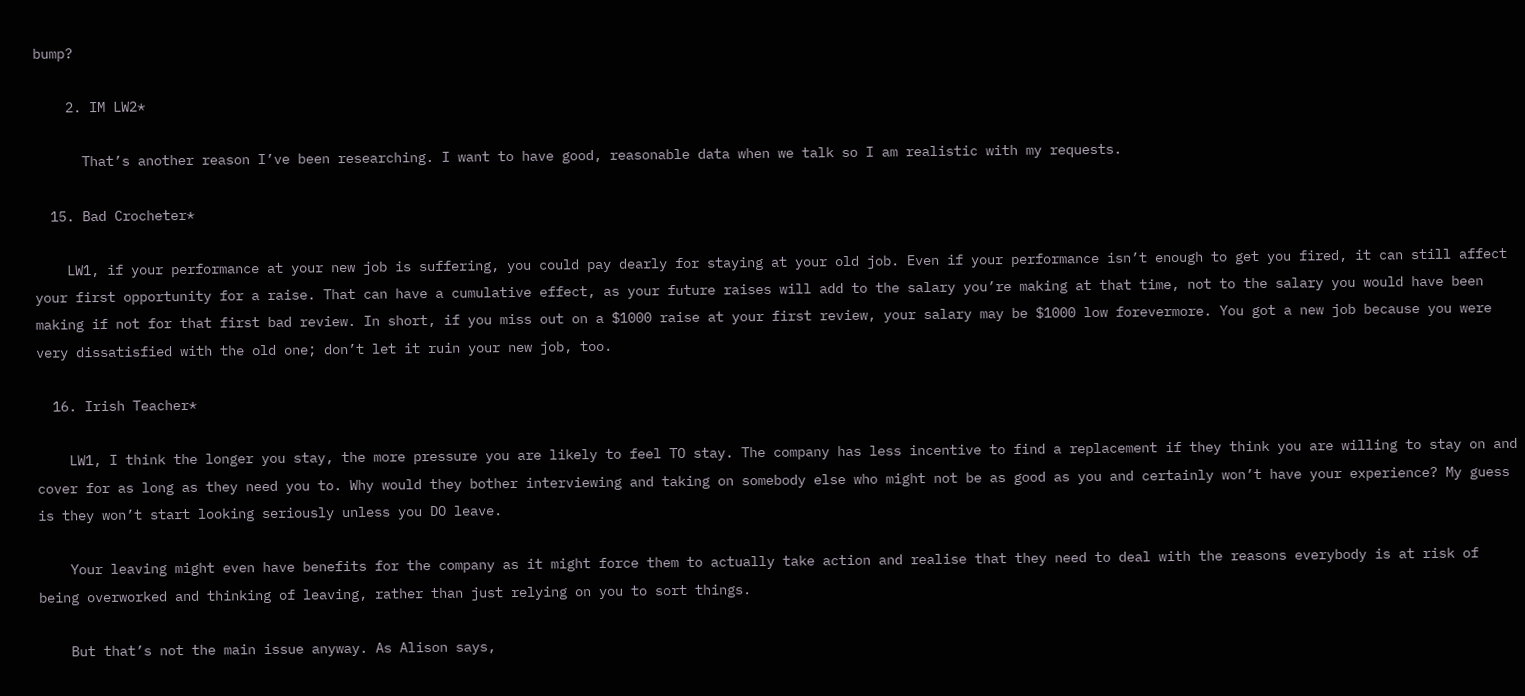bump?

    2. IM LW2*

      That’s another reason I’ve been researching. I want to have good, reasonable data when we talk so I am realistic with my requests.

  15. Bad Crocheter*

    LW1, if your performance at your new job is suffering, you could pay dearly for staying at your old job. Even if your performance isn’t enough to get you fired, it can still affect your first opportunity for a raise. That can have a cumulative effect, as your future raises will add to the salary you’re making at that time, not to the salary you would have been making if not for that first bad review. In short, if you miss out on a $1000 raise at your first review, your salary may be $1000 low forevermore. You got a new job because you were very dissatisfied with the old one; don’t let it ruin your new job, too.

  16. Irish Teacher*

    LW1, I think the longer you stay, the more pressure you are likely to feel TO stay. The company has less incentive to find a replacement if they think you are willing to stay on and cover for as long as they need you to. Why would they bother interviewing and taking on somebody else who might not be as good as you and certainly won’t have your experience? My guess is they won’t start looking seriously unless you DO leave.

    Your leaving might even have benefits for the company as it might force them to actually take action and realise that they need to deal with the reasons everybody is at risk of being overworked and thinking of leaving, rather than just relying on you to sort things.

    But that’s not the main issue anyway. As Alison says,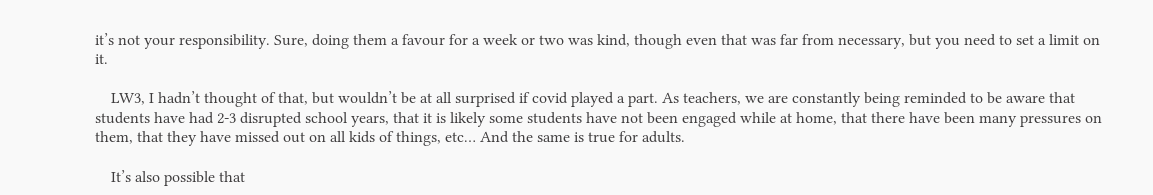it’s not your responsibility. Sure, doing them a favour for a week or two was kind, though even that was far from necessary, but you need to set a limit on it.

    LW3, I hadn’t thought of that, but wouldn’t be at all surprised if covid played a part. As teachers, we are constantly being reminded to be aware that students have had 2-3 disrupted school years, that it is likely some students have not been engaged while at home, that there have been many pressures on them, that they have missed out on all kids of things, etc… And the same is true for adults.

    It’s also possible that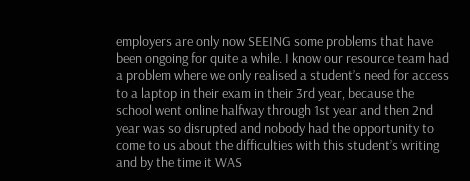employers are only now SEEING some problems that have been ongoing for quite a while. I know our resource team had a problem where we only realised a student’s need for access to a laptop in their exam in their 3rd year, because the school went online halfway through 1st year and then 2nd year was so disrupted and nobody had the opportunity to come to us about the difficulties with this student’s writing and by the time it WAS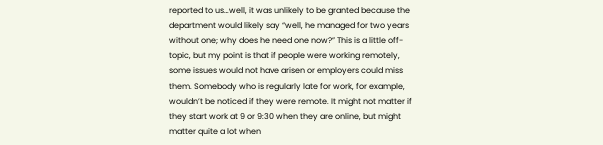reported to us…well, it was unlikely to be granted because the department would likely say “well, he managed for two years without one; why does he need one now?” This is a little off-topic, but my point is that if people were working remotely, some issues would not have arisen or employers could miss them. Somebody who is regularly late for work, for example, wouldn’t be noticed if they were remote. It might not matter if they start work at 9 or 9:30 when they are online, but might matter quite a lot when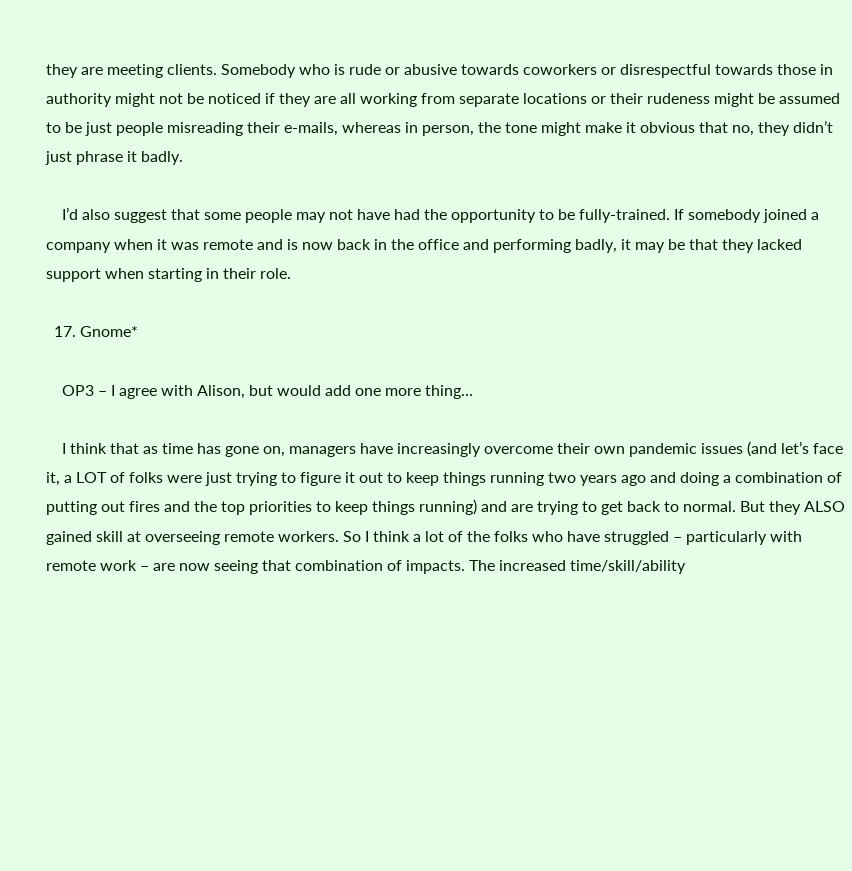they are meeting clients. Somebody who is rude or abusive towards coworkers or disrespectful towards those in authority might not be noticed if they are all working from separate locations or their rudeness might be assumed to be just people misreading their e-mails, whereas in person, the tone might make it obvious that no, they didn’t just phrase it badly.

    I’d also suggest that some people may not have had the opportunity to be fully-trained. If somebody joined a company when it was remote and is now back in the office and performing badly, it may be that they lacked support when starting in their role.

  17. Gnome*

    OP3 – I agree with Alison, but would add one more thing…

    I think that as time has gone on, managers have increasingly overcome their own pandemic issues (and let’s face it, a LOT of folks were just trying to figure it out to keep things running two years ago and doing a combination of putting out fires and the top priorities to keep things running) and are trying to get back to normal. But they ALSO gained skill at overseeing remote workers. So I think a lot of the folks who have struggled – particularly with remote work – are now seeing that combination of impacts. The increased time/skill/ability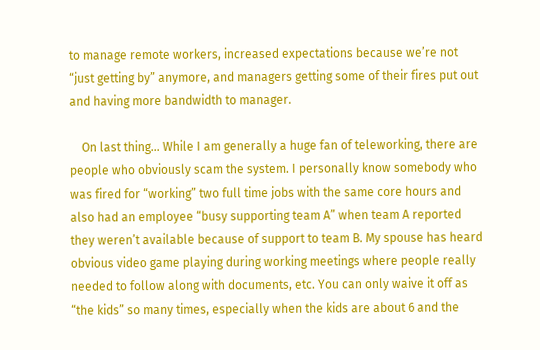to manage remote workers, increased expectations because we’re not “just getting by” anymore, and managers getting some of their fires put out and having more bandwidth to manager.

    On last thing… While I am generally a huge fan of teleworking, there are people who obviously scam the system. I personally know somebody who was fired for “working” two full time jobs with the same core hours and also had an employee “busy supporting team A” when team A reported they weren’t available because of support to team B. My spouse has heard obvious video game playing during working meetings where people really needed to follow along with documents, etc. You can only waive it off as “the kids” so many times, especially when the kids are about 6 and the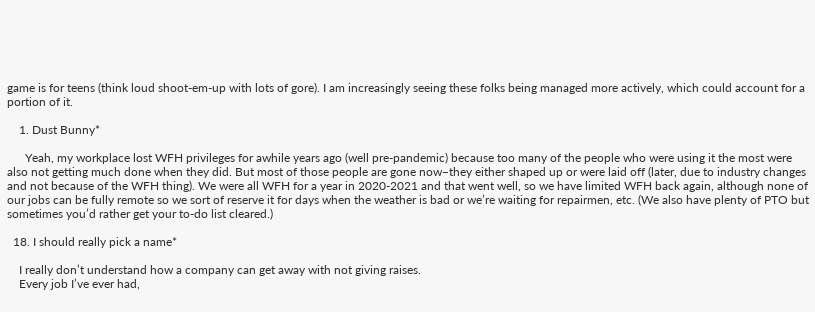game is for teens (think loud shoot-em-up with lots of gore). I am increasingly seeing these folks being managed more actively, which could account for a portion of it.

    1. Dust Bunny*

      Yeah, my workplace lost WFH privileges for awhile years ago (well pre-pandemic) because too many of the people who were using it the most were also not getting much done when they did. But most of those people are gone now–they either shaped up or were laid off (later, due to industry changes and not because of the WFH thing). We were all WFH for a year in 2020-2021 and that went well, so we have limited WFH back again, although none of our jobs can be fully remote so we sort of reserve it for days when the weather is bad or we’re waiting for repairmen, etc. (We also have plenty of PTO but sometimes you’d rather get your to-do list cleared.)

  18. I should really pick a name*

    I really don’t understand how a company can get away with not giving raises.
    Every job I’ve ever had,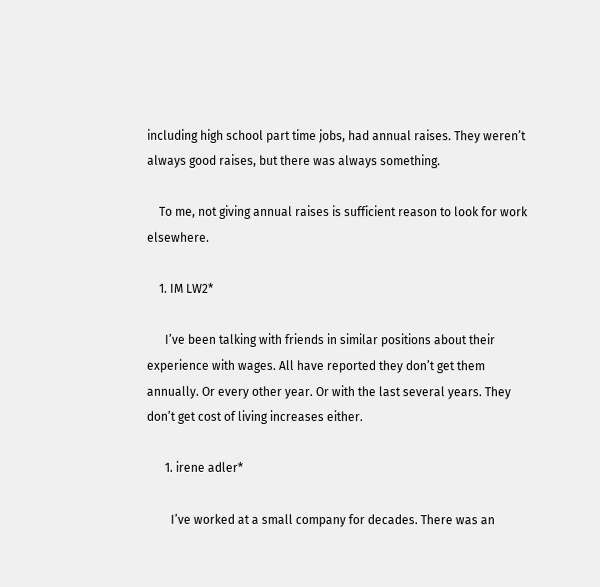including high school part time jobs, had annual raises. They weren’t always good raises, but there was always something.

    To me, not giving annual raises is sufficient reason to look for work elsewhere.

    1. IM LW2*

      I’ve been talking with friends in similar positions about their experience with wages. All have reported they don’t get them annually. Or every other year. Or with the last several years. They don’t get cost of living increases either.

      1. irene adler*

        I’ve worked at a small company for decades. There was an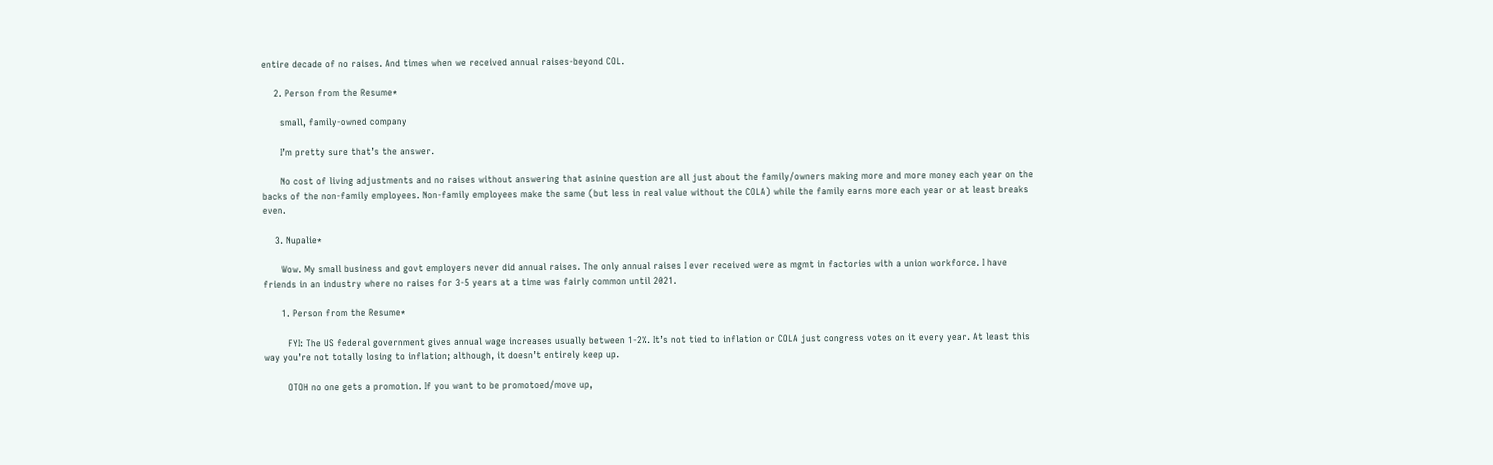entire decade of no raises. And times when we received annual raises-beyond COL.

    2. Person from the Resume*

      small, family-owned company

      I’m pretty sure that’s the answer.

      No cost of living adjustments and no raises without answering that asinine question are all just about the family/owners making more and more money each year on the backs of the non-family employees. Non-family employees make the same (but less in real value without the COLA) while the family earns more each year or at least breaks even.

    3. Nupalie*

      Wow. My small business and govt employers never did annual raises. The only annual raises I ever received were as mgmt in factories with a union workforce. I have friends in an industry where no raises for 3-5 years at a time was fairly common until 2021.

      1. Person from the Resume*

        FYI: The US federal government gives annual wage increases usually between 1-2%. It’s not tied to inflation or COLA just congress votes on it every year. At least this way you’re not totally losing to inflation; although, it doesn’t entirely keep up.

        OTOH no one gets a promotion. If you want to be promotoed/move up,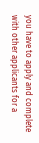you have to apply and complete with other applicants for a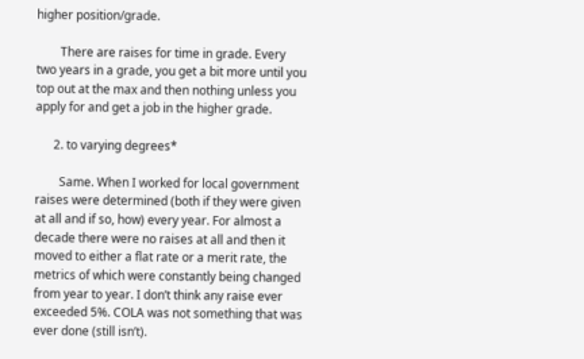higher position/grade.

        There are raises for time in grade. Every two years in a grade, you get a bit more until you top out at the max and then nothing unless you apply for and get a job in the higher grade.

      2. to varying degrees*

        Same. When I worked for local government raises were determined (both if they were given at all and if so, how) every year. For almost a decade there were no raises at all and then it moved to either a flat rate or a merit rate, the metrics of which were constantly being changed from year to year. I don’t think any raise ever exceeded 5%. COLA was not something that was ever done (still isn’t).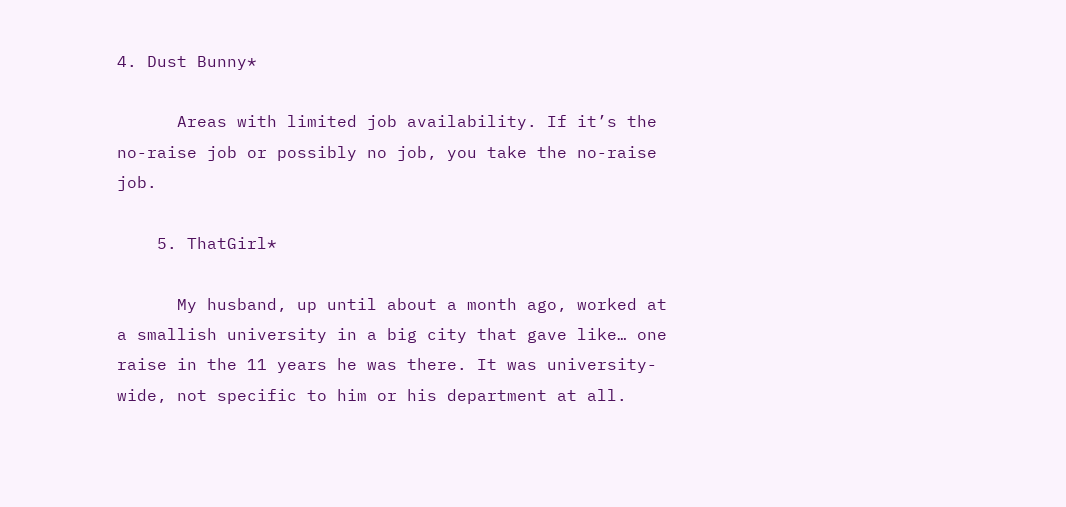4. Dust Bunny*

      Areas with limited job availability. If it’s the no-raise job or possibly no job, you take the no-raise job.

    5. ThatGirl*

      My husband, up until about a month ago, worked at a smallish university in a big city that gave like… one raise in the 11 years he was there. It was university-wide, not specific to him or his department at all.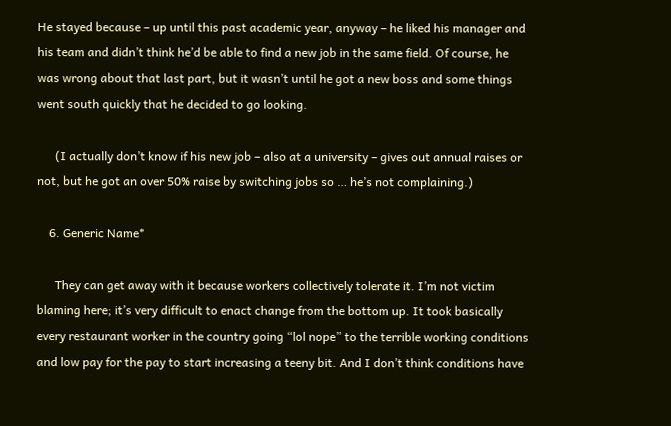He stayed because – up until this past academic year, anyway – he liked his manager and his team and didn’t think he’d be able to find a new job in the same field. Of course, he was wrong about that last part, but it wasn’t until he got a new boss and some things went south quickly that he decided to go looking.

      (I actually don’t know if his new job – also at a university – gives out annual raises or not, but he got an over 50% raise by switching jobs so … he’s not complaining.)

    6. Generic Name*

      They can get away with it because workers collectively tolerate it. I’m not victim blaming here; it’s very difficult to enact change from the bottom up. It took basically every restaurant worker in the country going “lol nope” to the terrible working conditions and low pay for the pay to start increasing a teeny bit. And I don’t think conditions have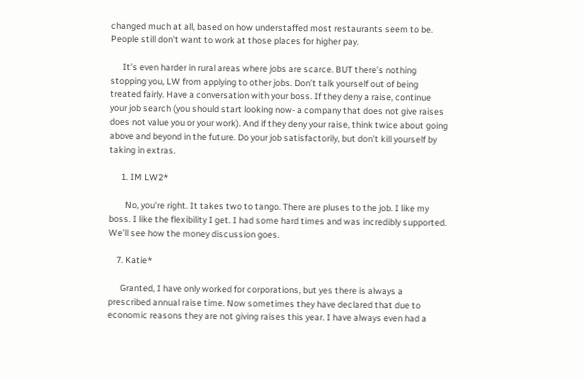changed much at all, based on how understaffed most restaurants seem to be. People still don’t want to work at those places for higher pay.

      It’s even harder in rural areas where jobs are scarce. BUT there’s nothing stopping you, LW from applying to other jobs. Don’t talk yourself out of being treated fairly. Have a conversation with your boss. If they deny a raise, continue your job search (you should start looking now- a company that does not give raises does not value you or your work). And if they deny your raise, think twice about going above and beyond in the future. Do your job satisfactorily, but don’t kill yourself by taking in extras.

      1. IM LW2*

        No, you’re right. It takes two to tango. There are pluses to the job. I like my boss. I like the flexibility I get. I had some hard times and was incredibly supported. We’ll see how the money discussion goes.

    7. Katie*

      Granted, I have only worked for corporations, but yes there is always a prescribed annual raise time. Now sometimes they have declared that due to economic reasons they are not giving raises this year. I have always even had a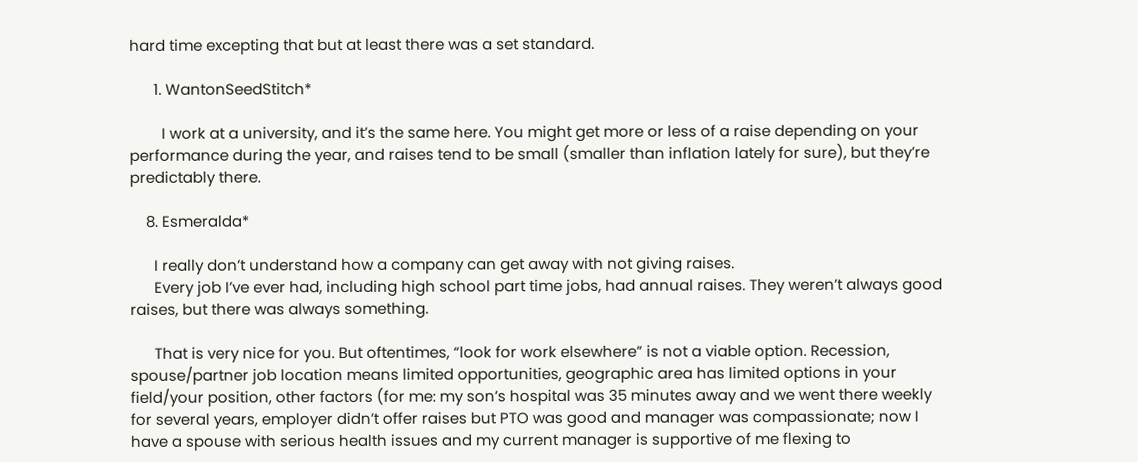hard time excepting that but at least there was a set standard.

      1. WantonSeedStitch*

        I work at a university, and it’s the same here. You might get more or less of a raise depending on your performance during the year, and raises tend to be small (smaller than inflation lately for sure), but they’re predictably there.

    8. Esmeralda*

      I really don’t understand how a company can get away with not giving raises.
      Every job I’ve ever had, including high school part time jobs, had annual raises. They weren’t always good raises, but there was always something.

      That is very nice for you. But oftentimes, “look for work elsewhere” is not a viable option. Recession, spouse/partner job location means limited opportunities, geographic area has limited options in your field/your position, other factors (for me: my son’s hospital was 35 minutes away and we went there weekly for several years, employer didn’t offer raises but PTO was good and manager was compassionate; now I have a spouse with serious health issues and my current manager is supportive of me flexing to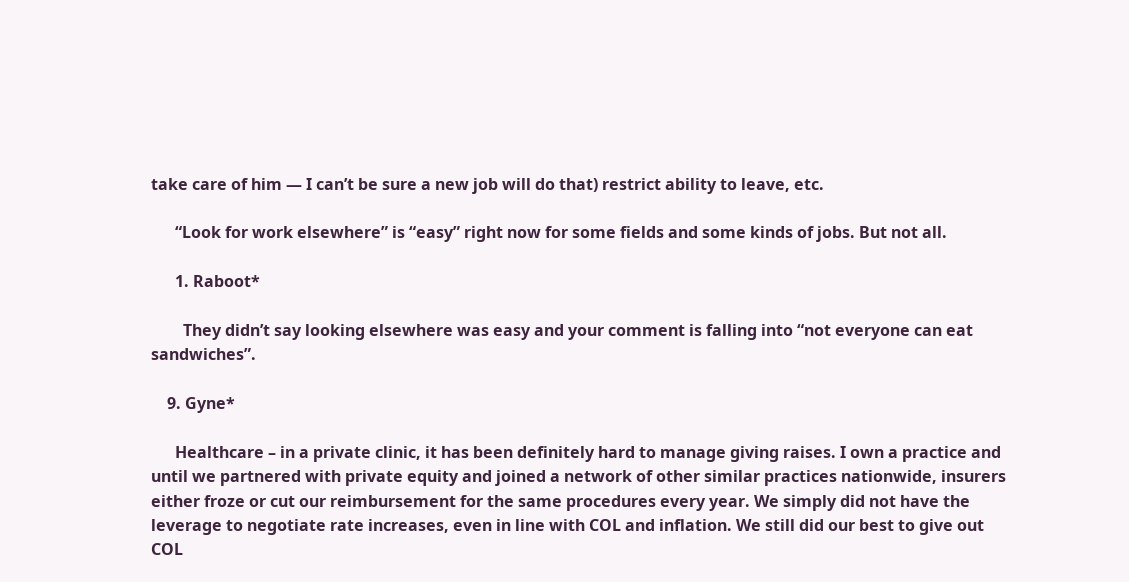take care of him — I can’t be sure a new job will do that) restrict ability to leave, etc.

      “Look for work elsewhere” is “easy” right now for some fields and some kinds of jobs. But not all.

      1. Raboot*

        They didn’t say looking elsewhere was easy and your comment is falling into “not everyone can eat sandwiches”.

    9. Gyne*

      Healthcare – in a private clinic, it has been definitely hard to manage giving raises. I own a practice and until we partnered with private equity and joined a network of other similar practices nationwide, insurers either froze or cut our reimbursement for the same procedures every year. We simply did not have the leverage to negotiate rate increases, even in line with COL and inflation. We still did our best to give out COL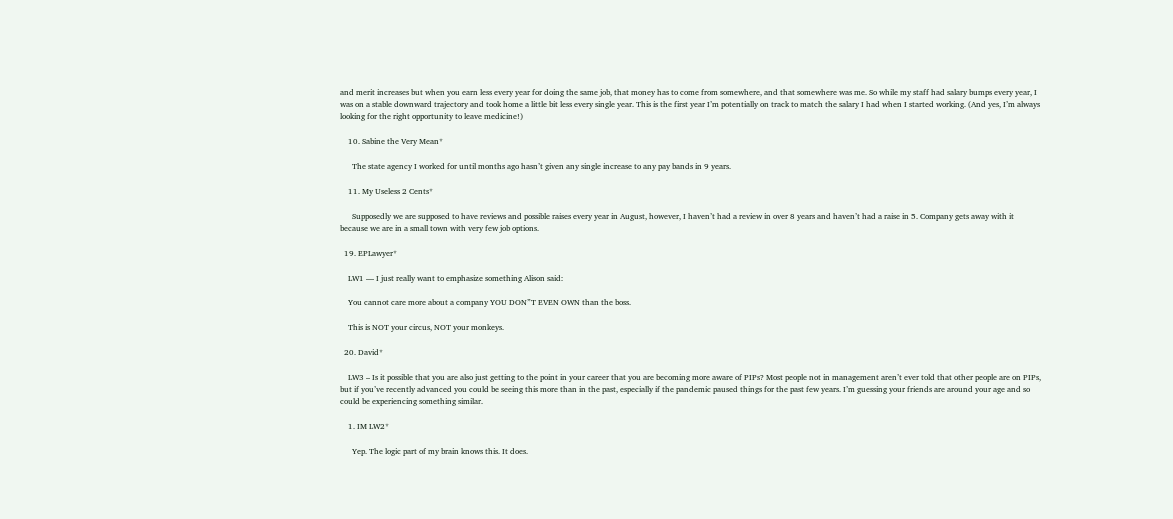and merit increases but when you earn less every year for doing the same job, that money has to come from somewhere, and that somewhere was me. So while my staff had salary bumps every year, I was on a stable downward trajectory and took home a little bit less every single year. This is the first year I’m potentially on track to match the salary I had when I started working. (And yes, I’m always looking for the right opportunity to leave medicine!)

    10. Sabine the Very Mean*

      The state agency I worked for until months ago hasn’t given any single increase to any pay bands in 9 years.

    11. My Useless 2 Cents*

      Supposedly we are supposed to have reviews and possible raises every year in August, however, I haven’t had a review in over 8 years and haven’t had a raise in 5. Company gets away with it because we are in a small town with very few job options.

  19. EPLawyer*

    LW1 — I just really want to emphasize something Alison said:

    You cannot care more about a company YOU DON”T EVEN OWN than the boss.

    This is NOT your circus, NOT your monkeys.

  20. David*

    LW3 – Is it possible that you are also just getting to the point in your career that you are becoming more aware of PIPs? Most people not in management aren’t ever told that other people are on PIPs, but if you’ve recently advanced you could be seeing this more than in the past, especially if the pandemic paused things for the past few years. I’m guessing your friends are around your age and so could be experiencing something similar.

    1. IM LW2*

      Yep. The logic part of my brain knows this. It does.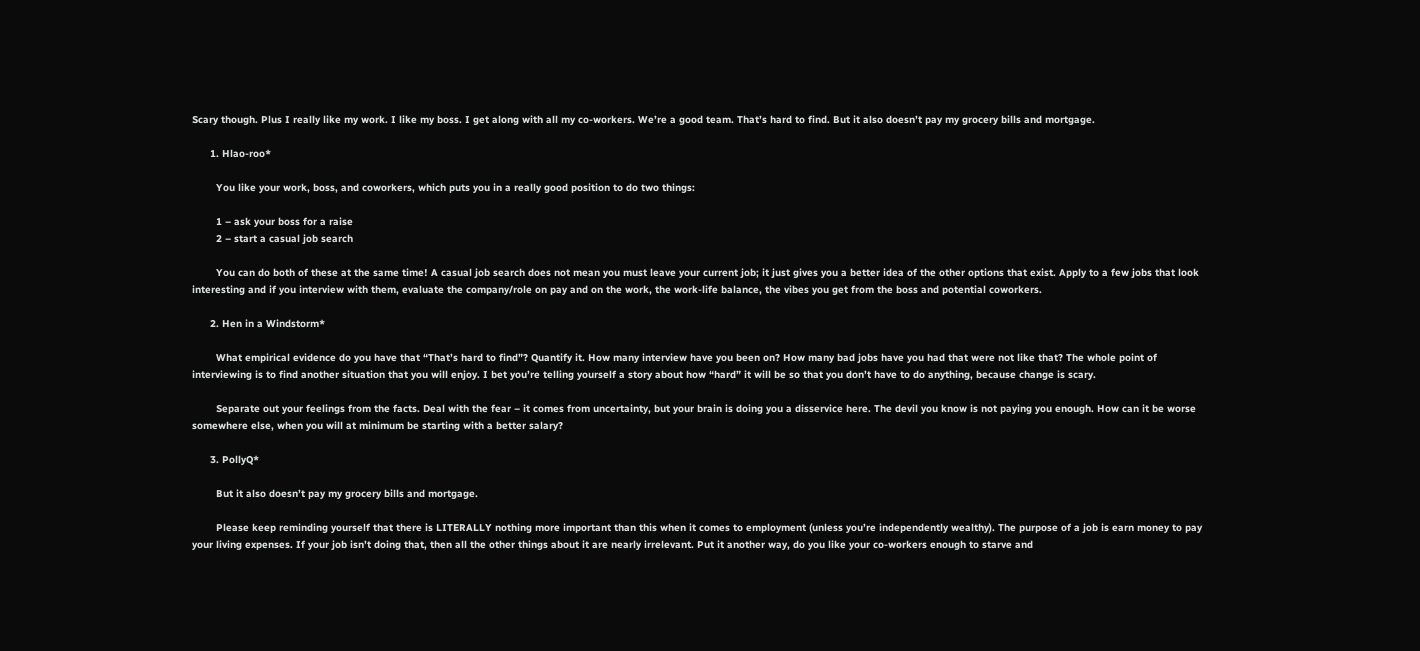Scary though. Plus I really like my work. I like my boss. I get along with all my co-workers. We’re a good team. That’s hard to find. But it also doesn’t pay my grocery bills and mortgage.

      1. Hlao-roo*

        You like your work, boss, and coworkers, which puts you in a really good position to do two things:

        1 – ask your boss for a raise
        2 – start a casual job search

        You can do both of these at the same time! A casual job search does not mean you must leave your current job; it just gives you a better idea of the other options that exist. Apply to a few jobs that look interesting and if you interview with them, evaluate the company/role on pay and on the work, the work-life balance, the vibes you get from the boss and potential coworkers.

      2. Hen in a Windstorm*

        What empirical evidence do you have that “That’s hard to find”? Quantify it. How many interview have you been on? How many bad jobs have you had that were not like that? The whole point of interviewing is to find another situation that you will enjoy. I bet you’re telling yourself a story about how “hard” it will be so that you don’t have to do anything, because change is scary.

        Separate out your feelings from the facts. Deal with the fear – it comes from uncertainty, but your brain is doing you a disservice here. The devil you know is not paying you enough. How can it be worse somewhere else, when you will at minimum be starting with a better salary?

      3. PollyQ*

        But it also doesn’t pay my grocery bills and mortgage.

        Please keep reminding yourself that there is LITERALLY nothing more important than this when it comes to employment (unless you’re independently wealthy). The purpose of a job is earn money to pay your living expenses. If your job isn’t doing that, then all the other things about it are nearly irrelevant. Put it another way, do you like your co-workers enough to starve and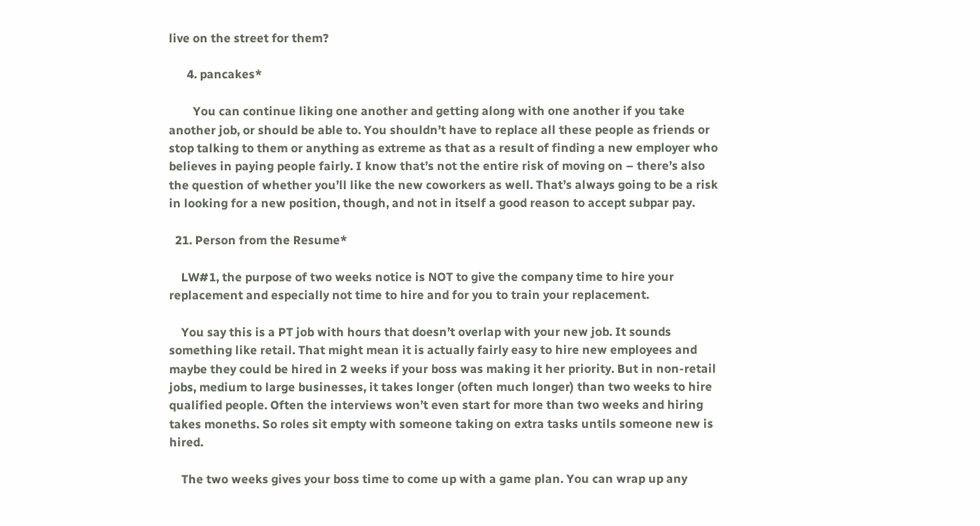live on the street for them?

      4. pancakes*

        You can continue liking one another and getting along with one another if you take another job, or should be able to. You shouldn’t have to replace all these people as friends or stop talking to them or anything as extreme as that as a result of finding a new employer who believes in paying people fairly. I know that’s not the entire risk of moving on – there’s also the question of whether you’ll like the new coworkers as well. That’s always going to be a risk in looking for a new position, though, and not in itself a good reason to accept subpar pay.

  21. Person from the Resume*

    LW#1, the purpose of two weeks notice is NOT to give the company time to hire your replacement and especially not time to hire and for you to train your replacement.

    You say this is a PT job with hours that doesn’t overlap with your new job. It sounds something like retail. That might mean it is actually fairly easy to hire new employees and maybe they could be hired in 2 weeks if your boss was making it her priority. But in non-retail jobs, medium to large businesses, it takes longer (often much longer) than two weeks to hire qualified people. Often the interviews won’t even start for more than two weeks and hiring takes moneths. So roles sit empty with someone taking on extra tasks untils someone new is hired.

    The two weeks gives your boss time to come up with a game plan. You can wrap up any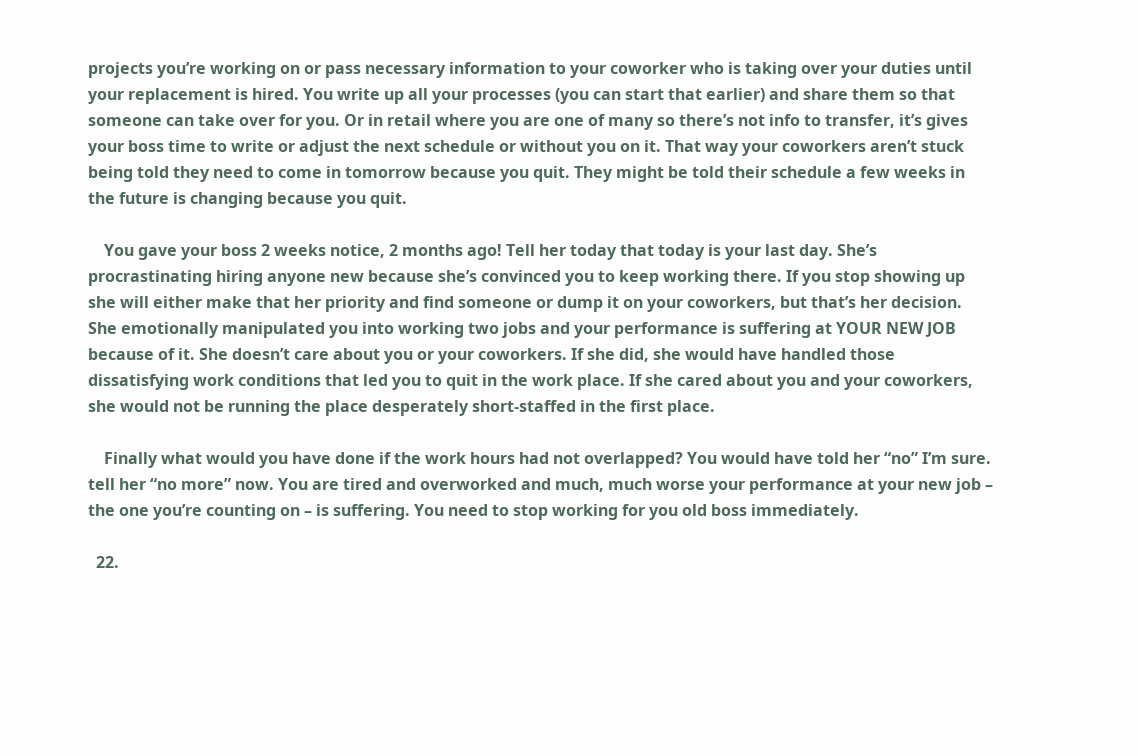projects you’re working on or pass necessary information to your coworker who is taking over your duties until your replacement is hired. You write up all your processes (you can start that earlier) and share them so that someone can take over for you. Or in retail where you are one of many so there’s not info to transfer, it’s gives your boss time to write or adjust the next schedule or without you on it. That way your coworkers aren’t stuck being told they need to come in tomorrow because you quit. They might be told their schedule a few weeks in the future is changing because you quit.

    You gave your boss 2 weeks notice, 2 months ago! Tell her today that today is your last day. She’s procrastinating hiring anyone new because she’s convinced you to keep working there. If you stop showing up she will either make that her priority and find someone or dump it on your coworkers, but that’s her decision. She emotionally manipulated you into working two jobs and your performance is suffering at YOUR NEW JOB because of it. She doesn’t care about you or your coworkers. If she did, she would have handled those dissatisfying work conditions that led you to quit in the work place. If she cared about you and your coworkers, she would not be running the place desperately short-staffed in the first place.

    Finally what would you have done if the work hours had not overlapped? You would have told her “no” I’m sure. tell her “no more” now. You are tired and overworked and much, much worse your performance at your new job – the one you’re counting on – is suffering. You need to stop working for you old boss immediately.

  22.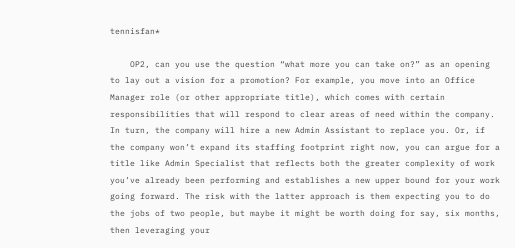tennisfan*

    OP2, can you use the question “what more you can take on?” as an opening to lay out a vision for a promotion? For example, you move into an Office Manager role (or other appropriate title), which comes with certain responsibilities that will respond to clear areas of need within the company. In turn, the company will hire a new Admin Assistant to replace you. Or, if the company won’t expand its staffing footprint right now, you can argue for a title like Admin Specialist that reflects both the greater complexity of work you’ve already been performing and establishes a new upper bound for your work going forward. The risk with the latter approach is them expecting you to do the jobs of two people, but maybe it might be worth doing for say, six months, then leveraging your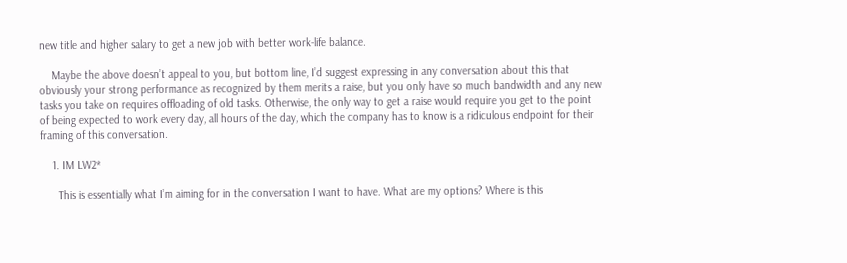new title and higher salary to get a new job with better work-life balance.

    Maybe the above doesn’t appeal to you, but bottom line, I’d suggest expressing in any conversation about this that obviously your strong performance as recognized by them merits a raise, but you only have so much bandwidth and any new tasks you take on requires offloading of old tasks. Otherwise, the only way to get a raise would require you get to the point of being expected to work every day, all hours of the day, which the company has to know is a ridiculous endpoint for their framing of this conversation.

    1. IM LW2*

      This is essentially what I’m aiming for in the conversation I want to have. What are my options? Where is this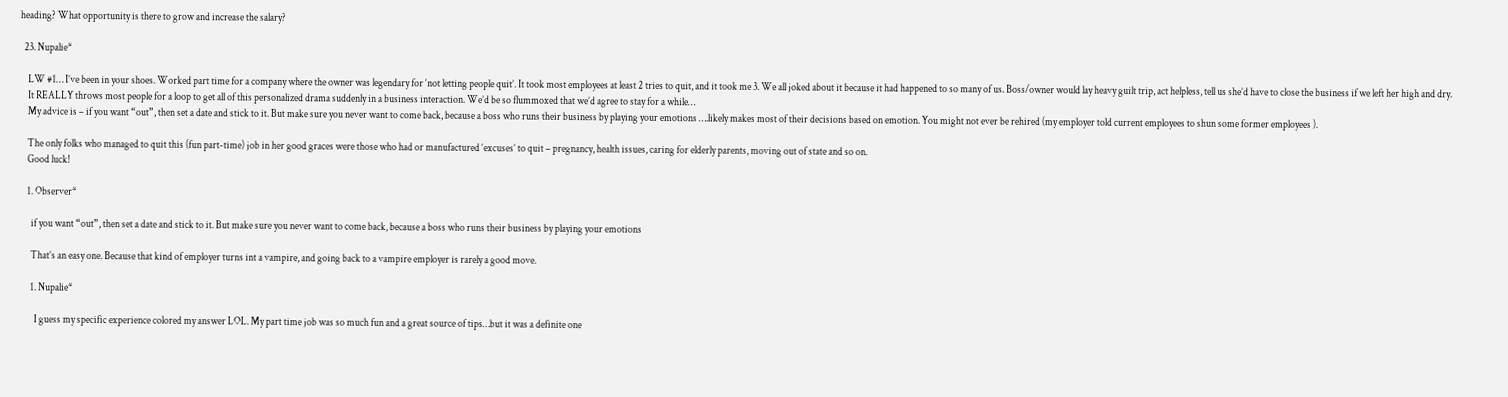heading? What opportunity is there to grow and increase the salary?

  23. Nupalie*

    LW #1… I’ve been in your shoes. Worked part time for a company where the owner was legendary for ‘not letting people quit’. It took most employees at least 2 tries to quit, and it took me 3. We all joked about it because it had happened to so many of us. Boss/owner would lay heavy guilt trip, act helpless, tell us she’d have to close the business if we left her high and dry.
    It REALLY throws most people for a loop to get all of this personalized drama suddenly in a business interaction. We’d be so flummoxed that we’d agree to stay for a while…
    My advice is – if you want “out”, then set a date and stick to it. But make sure you never want to come back, because a boss who runs their business by playing your emotions ….likely makes most of their decisions based on emotion. You might not ever be rehired (my employer told current employees to shun some former employees ).

    The only folks who managed to quit this (fun part-time) job in her good graces were those who had or manufactured ‘excuses’ to quit – pregnancy, health issues, caring for elderly parents, moving out of state and so on.
    Good luck!

    1. Observer*

      if you want “out”, then set a date and stick to it. But make sure you never want to come back, because a boss who runs their business by playing your emotions

      That’s an easy one. Because that kind of employer turns int a vampire, and going back to a vampire employer is rarely a good move.

      1. Nupalie*

        I guess my specific experience colored my answer LOL. My part time job was so much fun and a great source of tips…but it was a definite one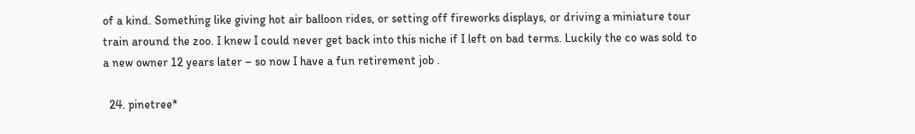of a kind. Something like giving hot air balloon rides, or setting off fireworks displays, or driving a miniature tour train around the zoo. I knew I could never get back into this niche if I left on bad terms. Luckily the co was sold to a new owner 12 years later – so now I have a fun retirement job .

  24. pinetree*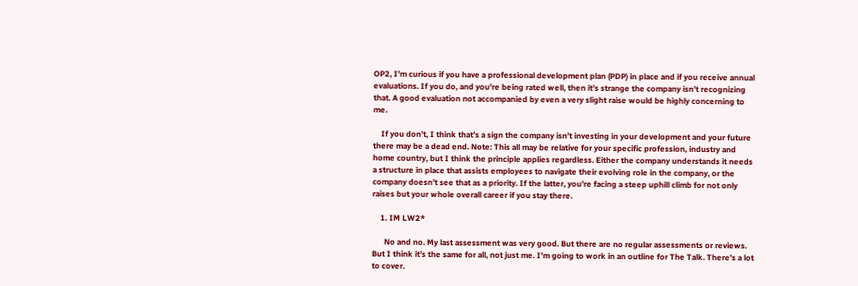OP2, I’m curious if you have a professional development plan (PDP) in place and if you receive annual evaluations. If you do, and you’re being rated well, then it’s strange the company isn’t recognizing that. A good evaluation not accompanied by even a very slight raise would be highly concerning to me.

    If you don’t, I think that’s a sign the company isn’t investing in your development and your future there may be a dead end. Note: This all may be relative for your specific profession, industry and home country, but I think the principle applies regardless. Either the company understands it needs a structure in place that assists employees to navigate their evolving role in the company, or the company doesn’t see that as a priority. If the latter, you’re facing a steep uphill climb for not only raises but your whole overall career if you stay there.

    1. IM LW2*

      No and no. My last assessment was very good. But there are no regular assessments or reviews. But I think it’s the same for all, not just me. I’m going to work in an outline for The Talk. There’s a lot to cover.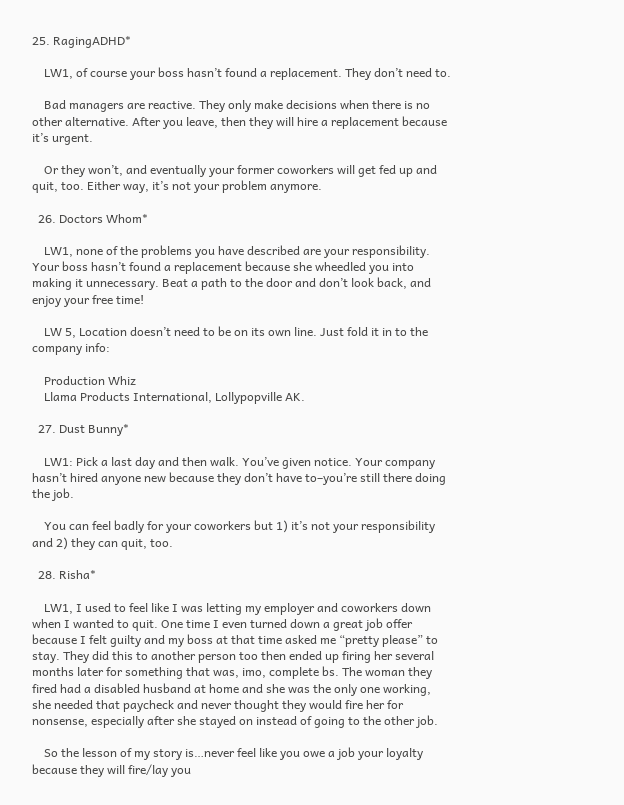25. RagingADHD*

    LW1, of course your boss hasn’t found a replacement. They don’t need to.

    Bad managers are reactive. They only make decisions when there is no other alternative. After you leave, then they will hire a replacement because it’s urgent.

    Or they won’t, and eventually your former coworkers will get fed up and quit, too. Either way, it’s not your problem anymore.

  26. Doctors Whom*

    LW1, none of the problems you have described are your responsibility. Your boss hasn’t found a replacement because she wheedled you into making it unnecessary. Beat a path to the door and don’t look back, and enjoy your free time!

    LW 5, Location doesn’t need to be on its own line. Just fold it in to the company info:

    Production Whiz
    Llama Products International, Lollypopville AK.

  27. Dust Bunny*

    LW1: Pick a last day and then walk. You’ve given notice. Your company hasn’t hired anyone new because they don’t have to–you’re still there doing the job.

    You can feel badly for your coworkers but 1) it’s not your responsibility and 2) they can quit, too.

  28. Risha*

    LW1, I used to feel like I was letting my employer and coworkers down when I wanted to quit. One time I even turned down a great job offer because I felt guilty and my boss at that time asked me “pretty please” to stay. They did this to another person too then ended up firing her several months later for something that was, imo, complete bs. The woman they fired had a disabled husband at home and she was the only one working, she needed that paycheck and never thought they would fire her for nonsense, especially after she stayed on instead of going to the other job.

    So the lesson of my story is…never feel like you owe a job your loyalty because they will fire/lay you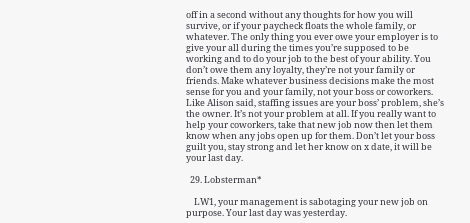off in a second without any thoughts for how you will survive, or if your paycheck floats the whole family, or whatever. The only thing you ever owe your employer is to give your all during the times you’re supposed to be working and to do your job to the best of your ability. You don’t owe them any loyalty, they’re not your family or friends. Make whatever business decisions make the most sense for you and your family, not your boss or coworkers. Like Alison said, staffing issues are your boss’ problem, she’s the owner. It’s not your problem at all. If you really want to help your coworkers, take that new job now then let them know when any jobs open up for them. Don’t let your boss guilt you, stay strong and let her know on x date, it will be your last day.

  29. Lobsterman*

    LW1, your management is sabotaging your new job on purpose. Your last day was yesterday.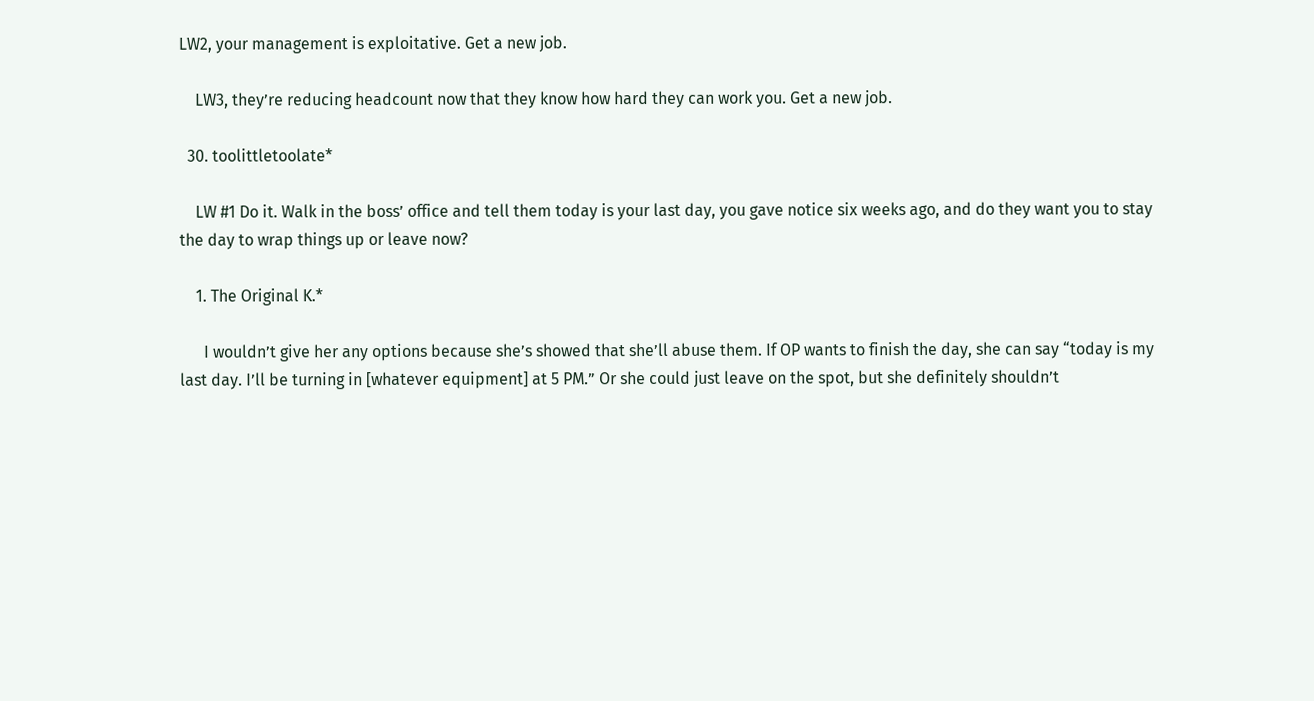LW2, your management is exploitative. Get a new job.

    LW3, they’re reducing headcount now that they know how hard they can work you. Get a new job.

  30. toolittletoolate*

    LW #1 Do it. Walk in the boss’ office and tell them today is your last day, you gave notice six weeks ago, and do they want you to stay the day to wrap things up or leave now?

    1. The Original K.*

      I wouldn’t give her any options because she’s showed that she’ll abuse them. If OP wants to finish the day, she can say “today is my last day. I’ll be turning in [whatever equipment] at 5 PM.” Or she could just leave on the spot, but she definitely shouldn’t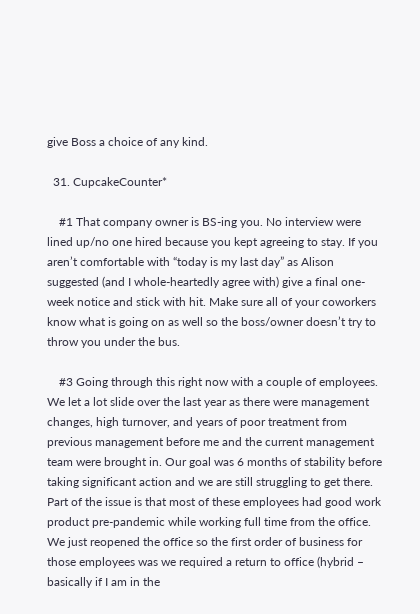give Boss a choice of any kind.

  31. CupcakeCounter*

    #1 That company owner is BS-ing you. No interview were lined up/no one hired because you kept agreeing to stay. If you aren’t comfortable with “today is my last day” as Alison suggested (and I whole-heartedly agree with) give a final one-week notice and stick with hit. Make sure all of your coworkers know what is going on as well so the boss/owner doesn’t try to throw you under the bus.

    #3 Going through this right now with a couple of employees. We let a lot slide over the last year as there were management changes, high turnover, and years of poor treatment from previous management before me and the current management team were brought in. Our goal was 6 months of stability before taking significant action and we are still struggling to get there. Part of the issue is that most of these employees had good work product pre-pandemic while working full time from the office. We just reopened the office so the first order of business for those employees was we required a return to office (hybrid – basically if I am in the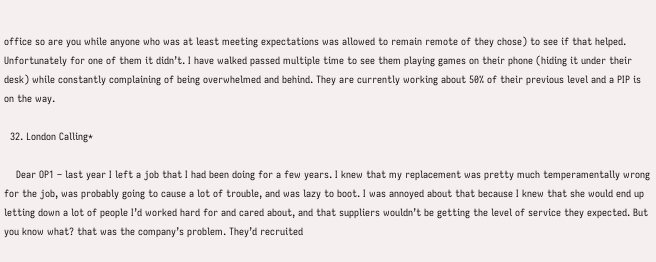office so are you while anyone who was at least meeting expectations was allowed to remain remote of they chose) to see if that helped. Unfortunately for one of them it didn’t. I have walked passed multiple time to see them playing games on their phone (hiding it under their desk) while constantly complaining of being overwhelmed and behind. They are currently working about 50% of their previous level and a PIP is on the way.

  32. London Calling*

    Dear OP1 – last year I left a job that I had been doing for a few years. I knew that my replacement was pretty much temperamentally wrong for the job, was probably going to cause a lot of trouble, and was lazy to boot. I was annoyed about that because I knew that she would end up letting down a lot of people I’d worked hard for and cared about, and that suppliers wouldn’t be getting the level of service they expected. But you know what? that was the company’s problem. They’d recruited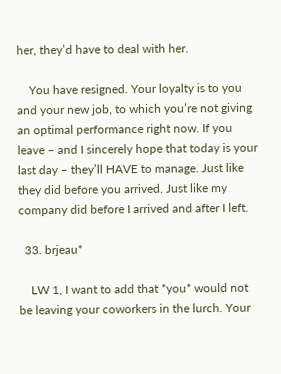her, they’d have to deal with her.

    You have resigned. Your loyalty is to you and your new job, to which you’re not giving an optimal performance right now. If you leave – and I sincerely hope that today is your last day – they’ll HAVE to manage. Just like they did before you arrived. Just like my company did before I arrived and after I left.

  33. brjeau*

    LW 1, I want to add that *you* would not be leaving your coworkers in the lurch. Your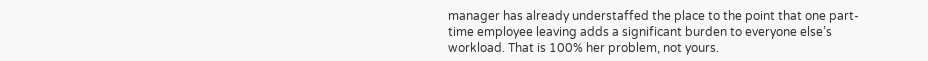manager has already understaffed the place to the point that one part-time employee leaving adds a significant burden to everyone else’s workload. That is 100% her problem, not yours.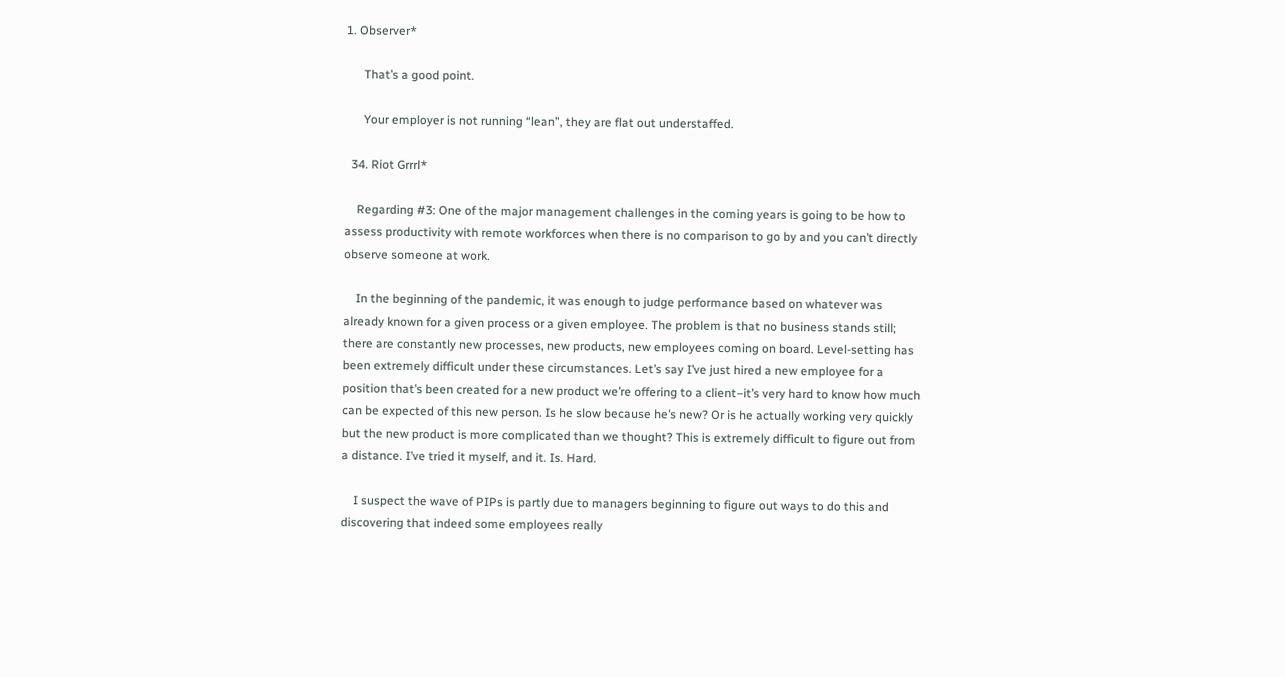1. Observer*

      That’s a good point.

      Your employer is not running “lean”, they are flat out understaffed.

  34. Riot Grrrl*

    Regarding #3: One of the major management challenges in the coming years is going to be how to assess productivity with remote workforces when there is no comparison to go by and you can’t directly observe someone at work.

    In the beginning of the pandemic, it was enough to judge performance based on whatever was already known for a given process or a given employee. The problem is that no business stands still; there are constantly new processes, new products, new employees coming on board. Level-setting has been extremely difficult under these circumstances. Let’s say I’ve just hired a new employee for a position that’s been created for a new product we’re offering to a client–it’s very hard to know how much can be expected of this new person. Is he slow because he’s new? Or is he actually working very quickly but the new product is more complicated than we thought? This is extremely difficult to figure out from a distance. I’ve tried it myself, and it. Is. Hard.

    I suspect the wave of PIPs is partly due to managers beginning to figure out ways to do this and discovering that indeed some employees really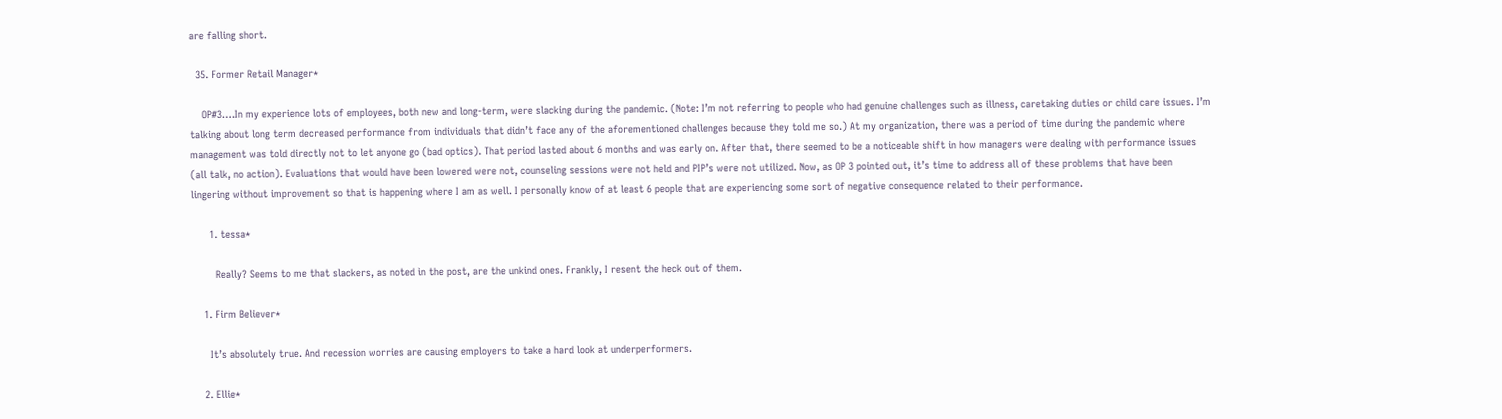are falling short.

  35. Former Retail Manager*

    OP#3….In my experience lots of employees, both new and long-term, were slacking during the pandemic. (Note: I’m not referring to people who had genuine challenges such as illness, caretaking duties or child care issues. I’m talking about long term decreased performance from individuals that didn’t face any of the aforementioned challenges because they told me so.) At my organization, there was a period of time during the pandemic where management was told directly not to let anyone go (bad optics). That period lasted about 6 months and was early on. After that, there seemed to be a noticeable shift in how managers were dealing with performance issues (all talk, no action). Evaluations that would have been lowered were not, counseling sessions were not held and PIP’s were not utilized. Now, as OP 3 pointed out, it’s time to address all of these problems that have been lingering without improvement so that is happening where I am as well. I personally know of at least 6 people that are experiencing some sort of negative consequence related to their performance.

      1. tessa*

        Really? Seems to me that slackers, as noted ìn the post, are the unkind ones. Frankly, I resent the heck out of them.

    1. Firm Believer*

      It’s absolutely true. And recession worries are causing employers to take a hard look at underperformers.

    2. Ellie*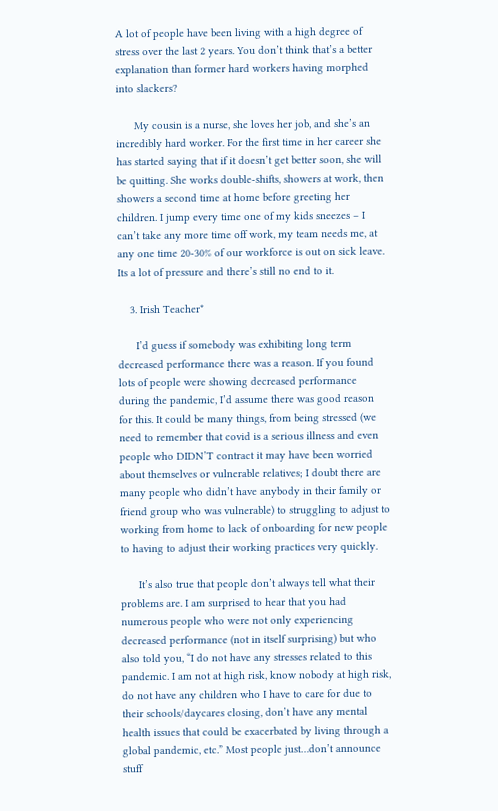A lot of people have been living with a high degree of stress over the last 2 years. You don’t think that’s a better explanation than former hard workers having morphed into slackers?

      My cousin is a nurse, she loves her job, and she’s an incredibly hard worker. For the first time in her career she has started saying that if it doesn’t get better soon, she will be quitting. She works double-shifts, showers at work, then showers a second time at home before greeting her children. I jump every time one of my kids sneezes – I can’t take any more time off work, my team needs me, at any one time 20-30% of our workforce is out on sick leave. Its a lot of pressure and there’s still no end to it.

    3. Irish Teacher*

      I’d guess if somebody was exhibiting long term decreased performance there was a reason. If you found lots of people were showing decreased performance during the pandemic, I’d assume there was good reason for this. It could be many things, from being stressed (we need to remember that covid is a serious illness and even people who DIDN’T contract it may have been worried about themselves or vulnerable relatives; I doubt there are many people who didn’t have anybody in their family or friend group who was vulnerable) to struggling to adjust to working from home to lack of onboarding for new people to having to adjust their working practices very quickly.

      It’s also true that people don’t always tell what their problems are. I am surprised to hear that you had numerous people who were not only experiencing decreased performance (not in itself surprising) but who also told you, “I do not have any stresses related to this pandemic. I am not at high risk, know nobody at high risk, do not have any children who I have to care for due to their schools/daycares closing, don’t have any mental health issues that could be exacerbated by living through a global pandemic, etc.” Most people just…don’t announce stuff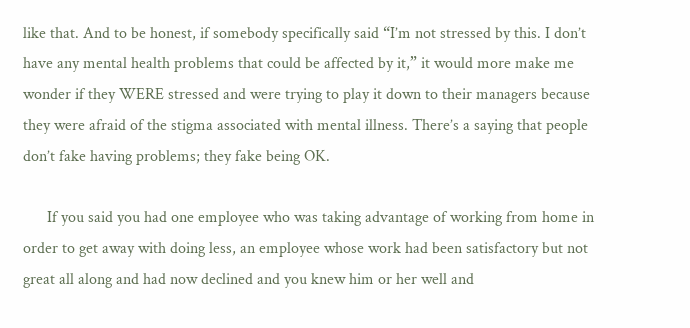like that. And to be honest, if somebody specifically said “I’m not stressed by this. I don’t have any mental health problems that could be affected by it,” it would more make me wonder if they WERE stressed and were trying to play it down to their managers because they were afraid of the stigma associated with mental illness. There’s a saying that people don’t fake having problems; they fake being OK.

      If you said you had one employee who was taking advantage of working from home in order to get away with doing less, an employee whose work had been satisfactory but not great all along and had now declined and you knew him or her well and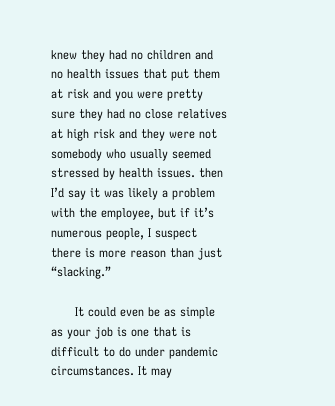knew they had no children and no health issues that put them at risk and you were pretty sure they had no close relatives at high risk and they were not somebody who usually seemed stressed by health issues. then I’d say it was likely a problem with the employee, but if it’s numerous people, I suspect there is more reason than just “slacking.”

      It could even be as simple as your job is one that is difficult to do under pandemic circumstances. It may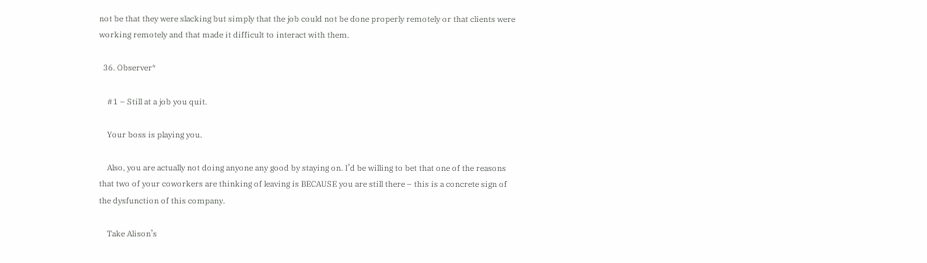not be that they were slacking but simply that the job could not be done properly remotely or that clients were working remotely and that made it difficult to interact with them.

  36. Observer*

    #1 – Still at a job you quit.

    Your boss is playing you.

    Also, you are actually not doing anyone any good by staying on. I’d be willing to bet that one of the reasons that two of your coworkers are thinking of leaving is BECAUSE you are still there – this is a concrete sign of the dysfunction of this company.

    Take Alison’s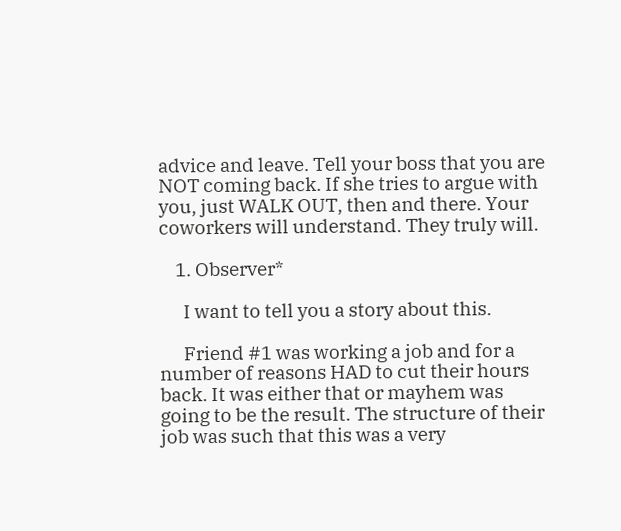advice and leave. Tell your boss that you are NOT coming back. If she tries to argue with you, just WALK OUT, then and there. Your coworkers will understand. They truly will.

    1. Observer*

      I want to tell you a story about this.

      Friend #1 was working a job and for a number of reasons HAD to cut their hours back. It was either that or mayhem was going to be the result. The structure of their job was such that this was a very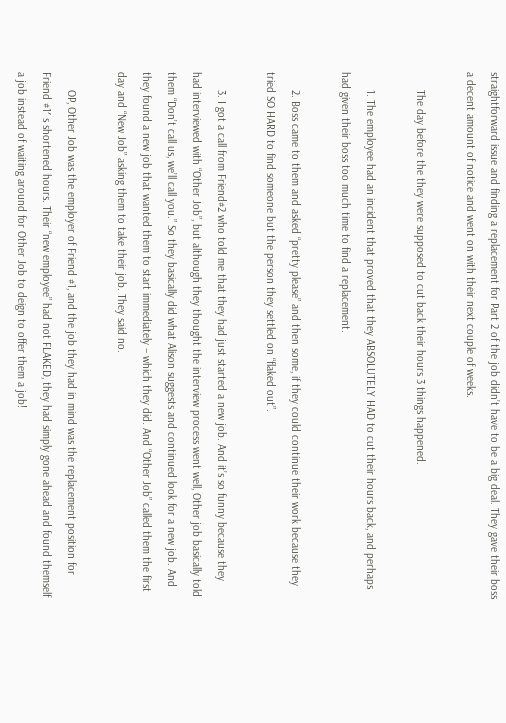straightforward issue and finding a replacement for Part 2 of the job didn’t have to be a big deal. They gave their boss a decent amount of notice and went on with their next couple of weeks.

      The day before the they were supposed to cut back their hours 3 things happened.

      1. The employee had an incident that proved that they ABSOLUTELY HAD to cut their hours back, and perhaps had given their boss too much time to find a replacement.

      2. Boss came to them and asked “pretty please” and then some, if they could continue their work because they tried SO HARD to find someone but the person they settled on “flaked out”.

      3. I got a call from Friend#2 who told me that they had just started a new job. And it’s so funny because they had interviewed with “Other Job”, but although they thought the interview process went well, Other job basically told them “Don’t call us, we’ll call you.” So they basically did what Alison suggests and continued look for a new job. And they found a new job that wanted them to start immediately – which they did. And “Other Job” called them the first day and “New Job” asking them to take their job. They said no.

      OP, Other Job was the employer of Friend #1, and the job they had in mind was the replacement position for Friend #1′ s shortened hours. Their “new employee” had not FLAKED, they had simply gone ahead and found themself a job instead of waiting around for Other Job to deign to offer them a job!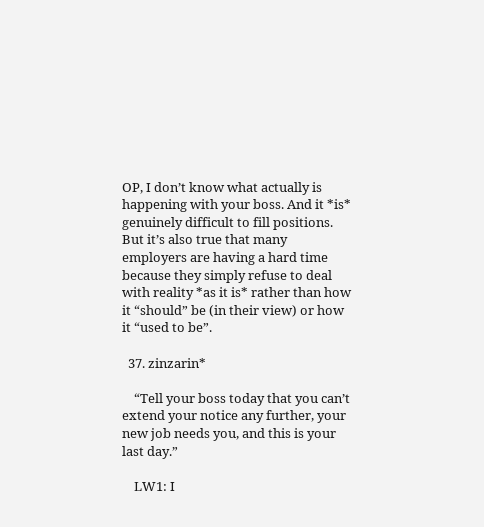OP, I don’t know what actually is happening with your boss. And it *is* genuinely difficult to fill positions. But it’s also true that many employers are having a hard time because they simply refuse to deal with reality *as it is* rather than how it “should” be (in their view) or how it “used to be”.

  37. zinzarin*

    “Tell your boss today that you can’t extend your notice any further, your new job needs you, and this is your last day.”

    LW1: I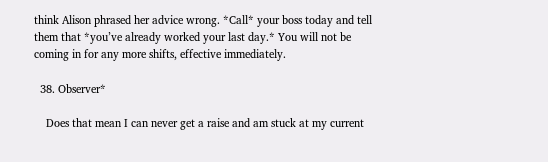think Alison phrased her advice wrong. *Call* your boss today and tell them that *you’ve already worked your last day.* You will not be coming in for any more shifts, effective immediately.

  38. Observer*

    Does that mean I can never get a raise and am stuck at my current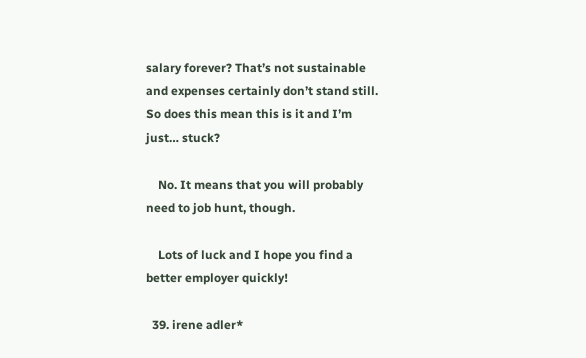salary forever? That’s not sustainable and expenses certainly don’t stand still. So does this mean this is it and I’m just… stuck?

    No. It means that you will probably need to job hunt, though.

    Lots of luck and I hope you find a better employer quickly!

  39. irene adler*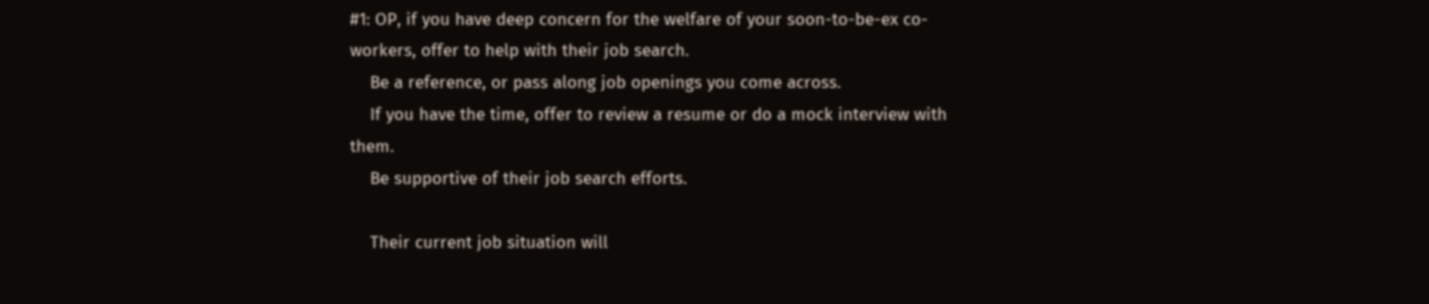#1: OP, if you have deep concern for the welfare of your soon-to-be-ex co-workers, offer to help with their job search.
    Be a reference, or pass along job openings you come across.
    If you have the time, offer to review a resume or do a mock interview with them.
    Be supportive of their job search efforts.

    Their current job situation will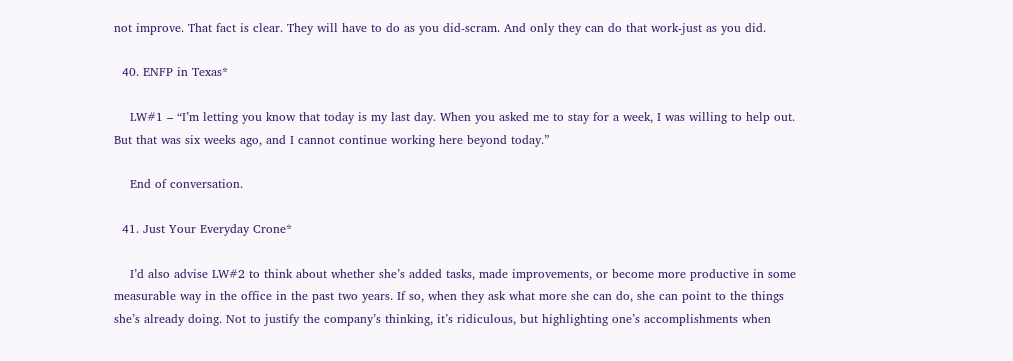not improve. That fact is clear. They will have to do as you did-scram. And only they can do that work-just as you did.

  40. ENFP in Texas*

    LW#1 – “I’m letting you know that today is my last day. When you asked me to stay for a week, I was willing to help out. But that was six weeks ago, and I cannot continue working here beyond today.”

    End of conversation.

  41. Just Your Everyday Crone*

    I’d also advise LW#2 to think about whether she’s added tasks, made improvements, or become more productive in some measurable way in the office in the past two years. If so, when they ask what more she can do, she can point to the things she’s already doing. Not to justify the company’s thinking, it’s ridiculous, but highlighting one’s accomplishments when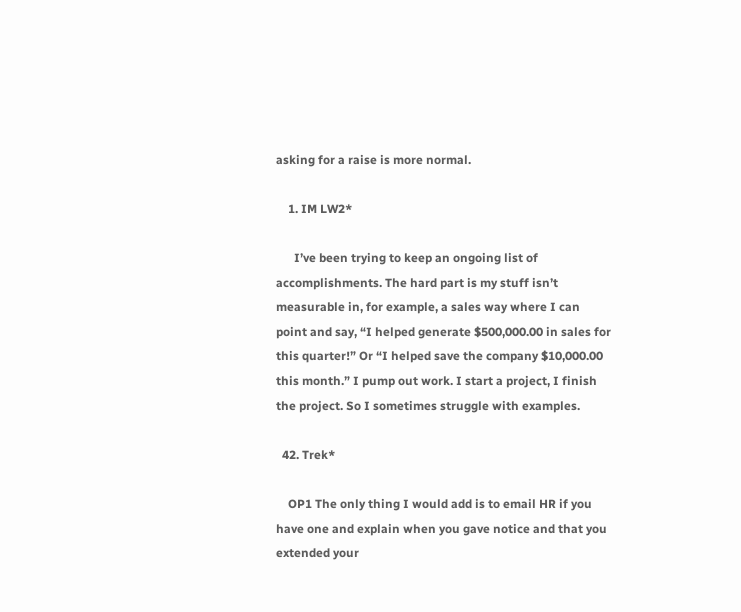asking for a raise is more normal.

    1. IM LW2*

      I’ve been trying to keep an ongoing list of accomplishments. The hard part is my stuff isn’t measurable in, for example, a sales way where I can point and say, “I helped generate $500,000.00 in sales for this quarter!” Or “I helped save the company $10,000.00 this month.” I pump out work. I start a project, I finish the project. So I sometimes struggle with examples.

  42. Trek*

    OP1 The only thing I would add is to email HR if you have one and explain when you gave notice and that you extended your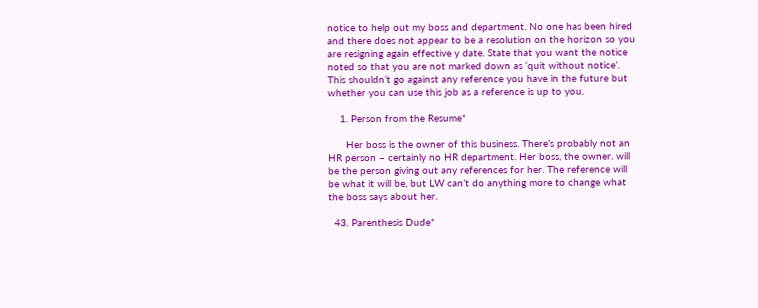notice to help out my boss and department. No one has been hired and there does not appear to be a resolution on the horizon so you are resigning again effective y date. State that you want the notice noted so that you are not marked down as ‘quit without notice’. This shouldn’t go against any reference you have in the future but whether you can use this job as a reference is up to you.

    1. Person from the Resume*

      Her boss is the owner of this business. There’s probably not an HR person – certainly no HR department. Her boss, the owner. will be the person giving out any references for her. The reference will be what it will be, but LW can’t do anything more to change what the boss says about her.

  43. Parenthesis Dude*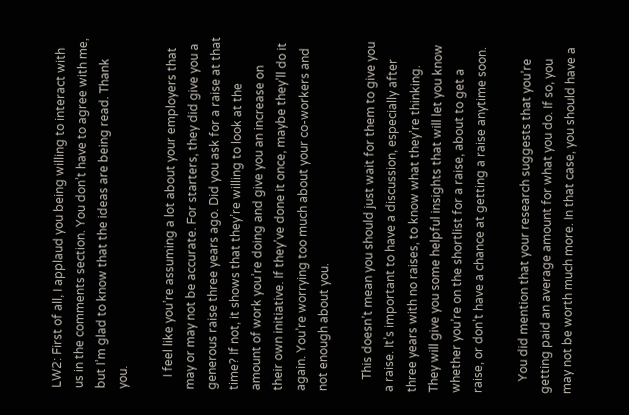LW2: First of all, I applaud you being willing to interact with us in the comments section. You don’t have to agree with me, but I’m glad to know that the ideas are being read. Thank you.

    I feel like you’re assuming a lot about your employers that may or may not be accurate. For starters, they did give you a generous raise three years ago. Did you ask for a raise at that time? If not, it shows that they’re willing to look at the amount of work you’re doing and give you an increase on their own initiative. If they’ve done it once, maybe they’ll do it again. You’re worrying too much about your co-workers and not enough about you.

    This doesn’t mean you should just wait for them to give you a raise. It’s important to have a discussion, especially after three years with no raises, to know what they’re thinking. They will give you some helpful insights that will let you know whether you’re on the shortlist for a raise, about to get a raise, or don’t have a chance at getting a raise anytime soon.

    You did mention that your research suggests that you’re getting paid an average amount for what you do. If so, you may not be worth much more. In that case, you should have a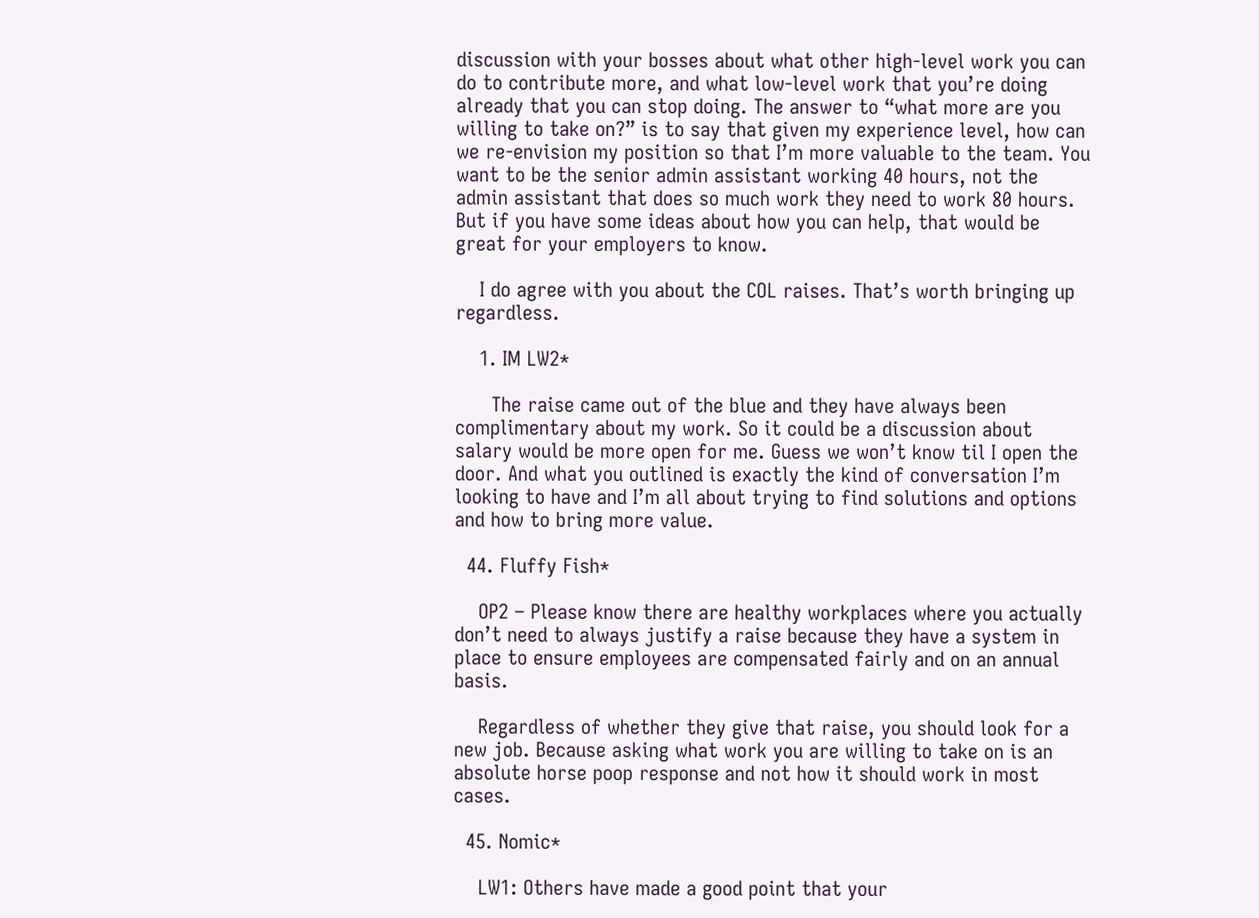discussion with your bosses about what other high-level work you can do to contribute more, and what low-level work that you’re doing already that you can stop doing. The answer to “what more are you willing to take on?” is to say that given my experience level, how can we re-envision my position so that I’m more valuable to the team. You want to be the senior admin assistant working 40 hours, not the admin assistant that does so much work they need to work 80 hours. But if you have some ideas about how you can help, that would be great for your employers to know.

    I do agree with you about the COL raises. That’s worth bringing up regardless.

    1. IM LW2*

      The raise came out of the blue and they have always been complimentary about my work. So it could be a discussion about salary would be more open for me. Guess we won’t know til I open the door. And what you outlined is exactly the kind of conversation I’m looking to have and I’m all about trying to find solutions and options and how to bring more value.

  44. Fluffy Fish*

    OP2 – Please know there are healthy workplaces where you actually don’t need to always justify a raise because they have a system in place to ensure employees are compensated fairly and on an annual basis.

    Regardless of whether they give that raise, you should look for a new job. Because asking what work you are willing to take on is an absolute horse poop response and not how it should work in most cases.

  45. Nomic*

    LW1: Others have made a good point that your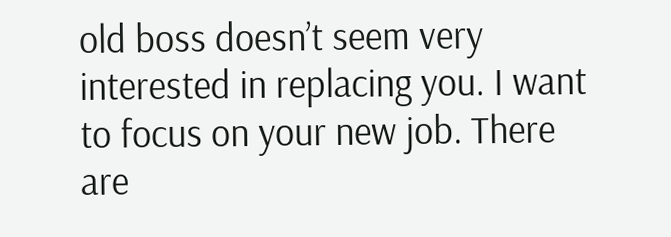old boss doesn’t seem very interested in replacing you. I want to focus on your new job. There are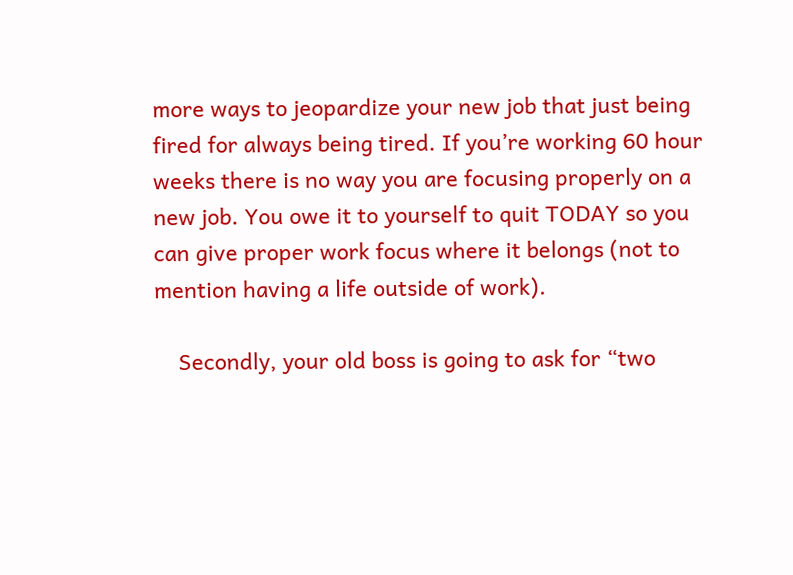more ways to jeopardize your new job that just being fired for always being tired. If you’re working 60 hour weeks there is no way you are focusing properly on a new job. You owe it to yourself to quit TODAY so you can give proper work focus where it belongs (not to mention having a life outside of work).

    Secondly, your old boss is going to ask for “two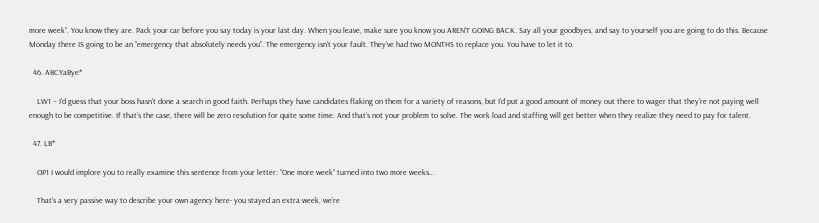more week”. You know they are. Pack your car before you say today is your last day. When you leave, make sure you know you AREN’T GOING BACK. Say all your goodbyes, and say to yourself you are going to do this. Because Monday there IS going to be an “emergency that absolutely needs you”. The emergency isn’t your fault. They’ve had two MONTHS to replace you. You have to let it to.

  46. ABCYaBye*

    LW1 – I’d guess that your boss hasn’t done a search in good faith. Perhaps they have candidates flaking on them for a variety of reasons, but I’d put a good amount of money out there to wager that they’re not paying well enough to be competitive. If that’s the case, there will be zero resolution for quite some time. And that’s not your problem to solve. The work load and staffing will get better when they realize they need to pay for talent.

  47. LB*

    OP1 I would implore you to really examine this sentence from your letter: “One more week” turned into two more weeks…

    That’s a very passive way to describe your own agency here- you stayed an extra week, we’re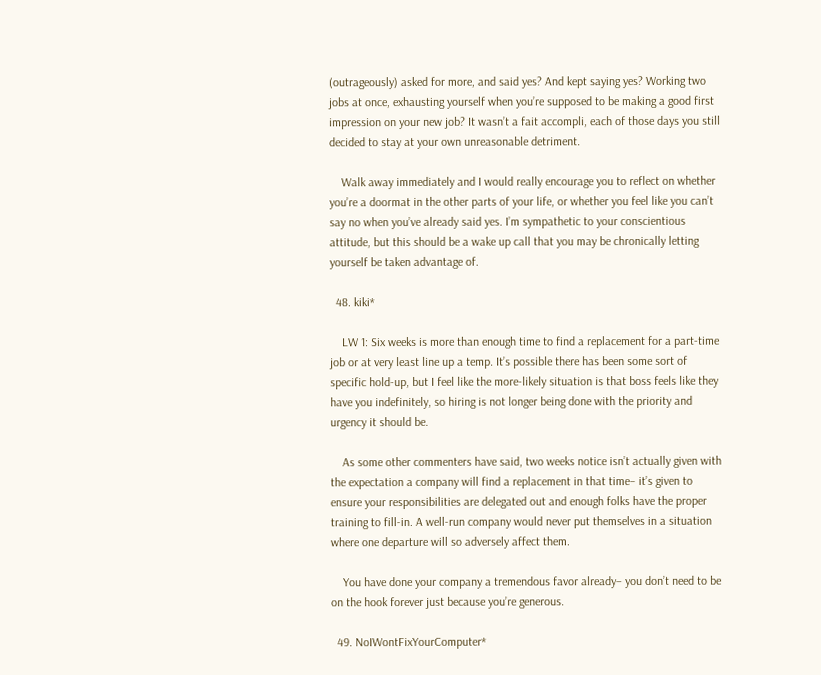(outrageously) asked for more, and said yes? And kept saying yes? Working two jobs at once, exhausting yourself when you’re supposed to be making a good first impression on your new job? It wasn’t a fait accompli, each of those days you still decided to stay at your own unreasonable detriment.

    Walk away immediately and I would really encourage you to reflect on whether you’re a doormat in the other parts of your life, or whether you feel like you can’t say no when you’ve already said yes. I’m sympathetic to your conscientious attitude, but this should be a wake up call that you may be chronically letting yourself be taken advantage of.

  48. kiki*

    LW 1: Six weeks is more than enough time to find a replacement for a part-time job or at very least line up a temp. It’s possible there has been some sort of specific hold-up, but I feel like the more-likely situation is that boss feels like they have you indefinitely, so hiring is not longer being done with the priority and urgency it should be.

    As some other commenters have said, two weeks notice isn’t actually given with the expectation a company will find a replacement in that time– it’s given to ensure your responsibilities are delegated out and enough folks have the proper training to fill-in. A well-run company would never put themselves in a situation where one departure will so adversely affect them.

    You have done your company a tremendous favor already– you don’t need to be on the hook forever just because you’re generous.

  49. NoIWontFixYourComputer*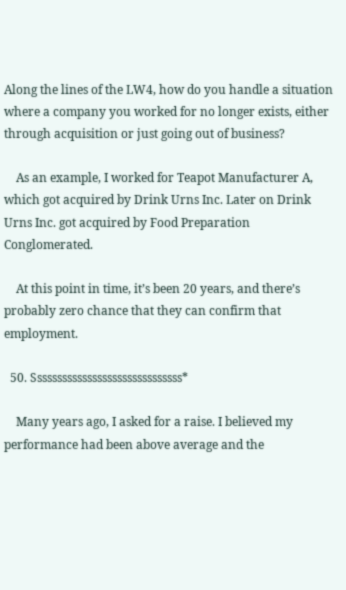Along the lines of the LW4, how do you handle a situation where a company you worked for no longer exists, either through acquisition or just going out of business?

    As an example, I worked for Teapot Manufacturer A, which got acquired by Drink Urns Inc. Later on Drink Urns Inc. got acquired by Food Preparation Conglomerated.

    At this point in time, it’s been 20 years, and there’s probably zero chance that they can confirm that employment.

  50. Ssssssssssssssssssssssssssssss*

    Many years ago, I asked for a raise. I believed my performance had been above average and the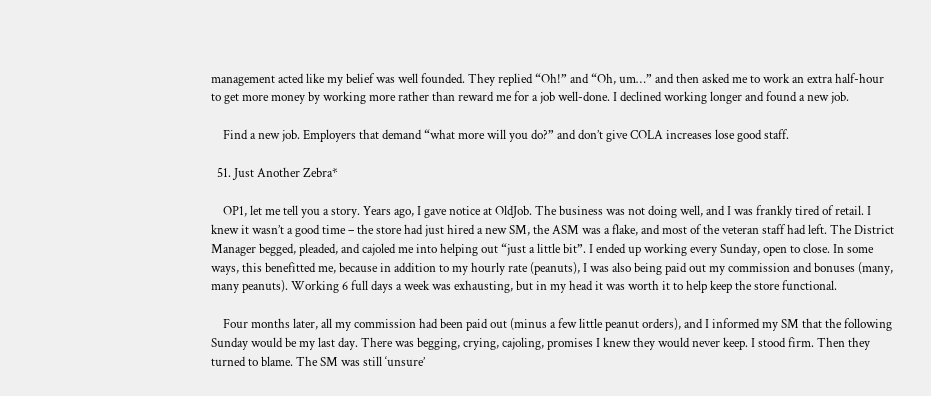management acted like my belief was well founded. They replied “Oh!” and “Oh, um…” and then asked me to work an extra half-hour to get more money by working more rather than reward me for a job well-done. I declined working longer and found a new job.

    Find a new job. Employers that demand “what more will you do?” and don’t give COLA increases lose good staff.

  51. Just Another Zebra*

    OP1, let me tell you a story. Years ago, I gave notice at OldJob. The business was not doing well, and I was frankly tired of retail. I knew it wasn’t a good time – the store had just hired a new SM, the ASM was a flake, and most of the veteran staff had left. The District Manager begged, pleaded, and cajoled me into helping out “just a little bit”. I ended up working every Sunday, open to close. In some ways, this benefitted me, because in addition to my hourly rate (peanuts), I was also being paid out my commission and bonuses (many, many peanuts). Working 6 full days a week was exhausting, but in my head it was worth it to help keep the store functional.

    Four months later, all my commission had been paid out (minus a few little peanut orders), and I informed my SM that the following Sunday would be my last day. There was begging, crying, cajoling, promises I knew they would never keep. I stood firm. Then they turned to blame. The SM was still ‘unsure’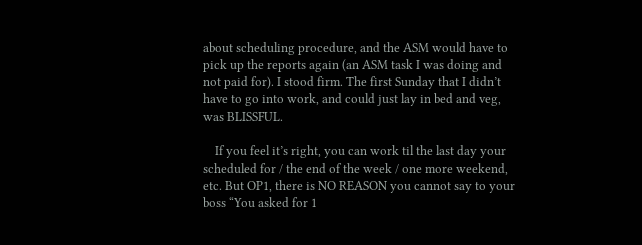about scheduling procedure, and the ASM would have to pick up the reports again (an ASM task I was doing and not paid for). I stood firm. The first Sunday that I didn’t have to go into work, and could just lay in bed and veg, was BLISSFUL.

    If you feel it’s right, you can work til the last day your scheduled for / the end of the week / one more weekend, etc. But OP1, there is NO REASON you cannot say to your boss “You asked for 1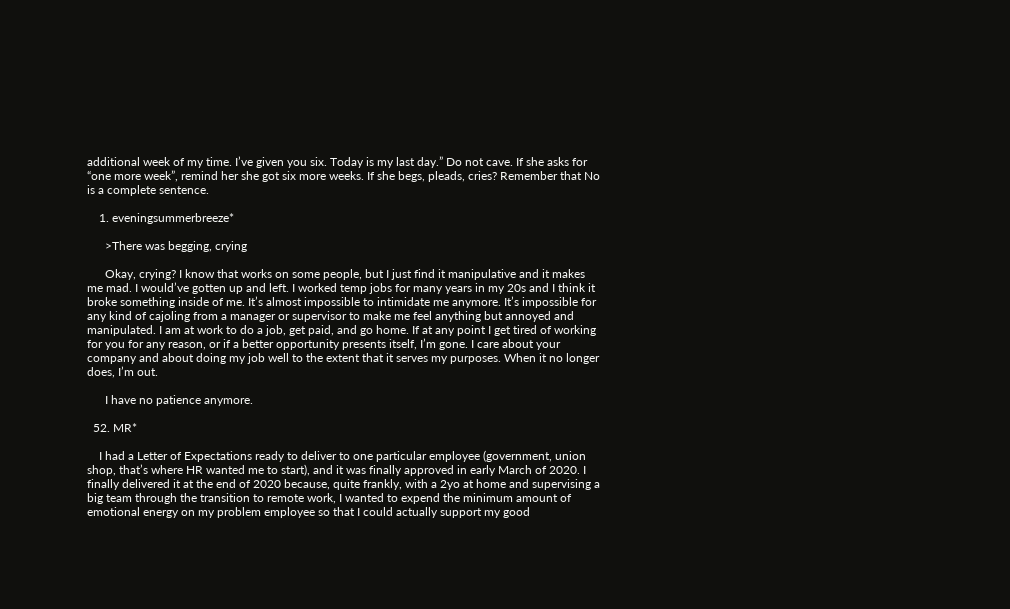additional week of my time. I’ve given you six. Today is my last day.” Do not cave. If she asks for “one more week”, remind her she got six more weeks. If she begs, pleads, cries? Remember that No is a complete sentence.

    1. eveningsummerbreeze*

      >There was begging, crying

      Okay, crying? I know that works on some people, but I just find it manipulative and it makes me mad. I would’ve gotten up and left. I worked temp jobs for many years in my 20s and I think it broke something inside of me. It’s almost impossible to intimidate me anymore. It’s impossible for any kind of cajoling from a manager or supervisor to make me feel anything but annoyed and manipulated. I am at work to do a job, get paid, and go home. If at any point I get tired of working for you for any reason, or if a better opportunity presents itself, I’m gone. I care about your company and about doing my job well to the extent that it serves my purposes. When it no longer does, I’m out.

      I have no patience anymore.

  52. MR*

    I had a Letter of Expectations ready to deliver to one particular employee (government, union shop, that’s where HR wanted me to start), and it was finally approved in early March of 2020. I finally delivered it at the end of 2020 because, quite frankly, with a 2yo at home and supervising a big team through the transition to remote work, I wanted to expend the minimum amount of emotional energy on my problem employee so that I could actually support my good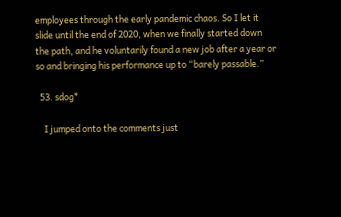employees through the early pandemic chaos. So I let it slide until the end of 2020, when we finally started down the path, and he voluntarily found a new job after a year or so and bringing his performance up to “barely passable.”

  53. sdog*

    I jumped onto the comments just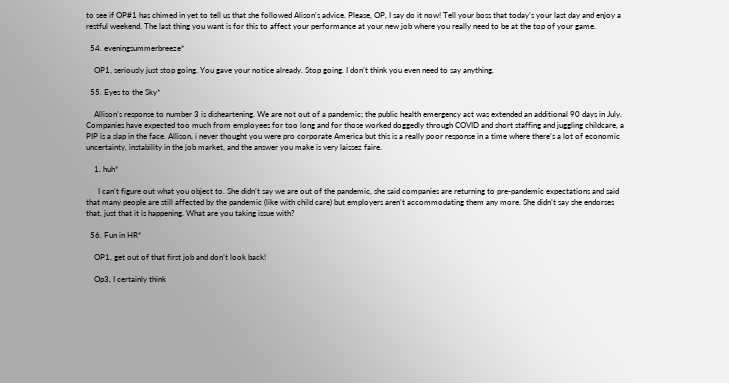to see if OP#1 has chimed in yet to tell us that she followed Alison’s advice. Please, OP, I say do it now! Tell your boss that today’s your last day and enjoy a restful weekend. The last thing you want is for this to affect your performance at your new job where you really need to be at the top of your game.

  54. eveningsummerbreeze*

    OP1, seriously just stop going. You gave your notice already. Stop going. I don’t think you even need to say anything.

  55. Eyes to the Sky*

    Allison’s response to number 3 is disheartening. We are not out of a pandemic; the public health emergency act was extended an additional 90 days in July. Companies have expected too much from employees for too long and for those worked doggedly through COVID and short staffing and juggling childcare, a PIP is a slap in the face. Allison, i never thought you were pro corporate America but this is a really poor response in a time where there’s a lot of economic uncertainty, instability in the job market, and the answer you make is very laissez faire.

    1. huh*

      I can’t figure out what you object to. She didn’t say we are out of the pandemic, she said companies are returning to pre-pandemic expectations and said that many people are still affected by the pandemic (like with child care) but employers aren’t accommodating them any more. She didn’t say she endorses that, just that it is happening. What are you taking issue with?

  56. Fun in HR*

    OP1, get out of that first job and don’t look back!

    Op3, I certainly think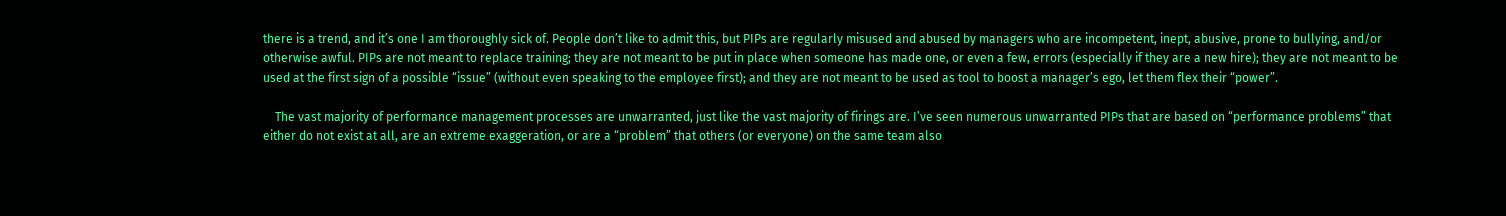there is a trend, and it’s one I am thoroughly sick of. People don’t like to admit this, but PIPs are regularly misused and abused by managers who are incompetent, inept, abusive, prone to bullying, and/or otherwise awful. PIPs are not meant to replace training; they are not meant to be put in place when someone has made one, or even a few, errors (especially if they are a new hire); they are not meant to be used at the first sign of a possible “issue” (without even speaking to the employee first); and they are not meant to be used as tool to boost a manager’s ego, let them flex their “power”.

    The vast majority of performance management processes are unwarranted, just like the vast majority of firings are. I’ve seen numerous unwarranted PIPs that are based on “performance problems” that either do not exist at all, are an extreme exaggeration, or are a “problem” that others (or everyone) on the same team also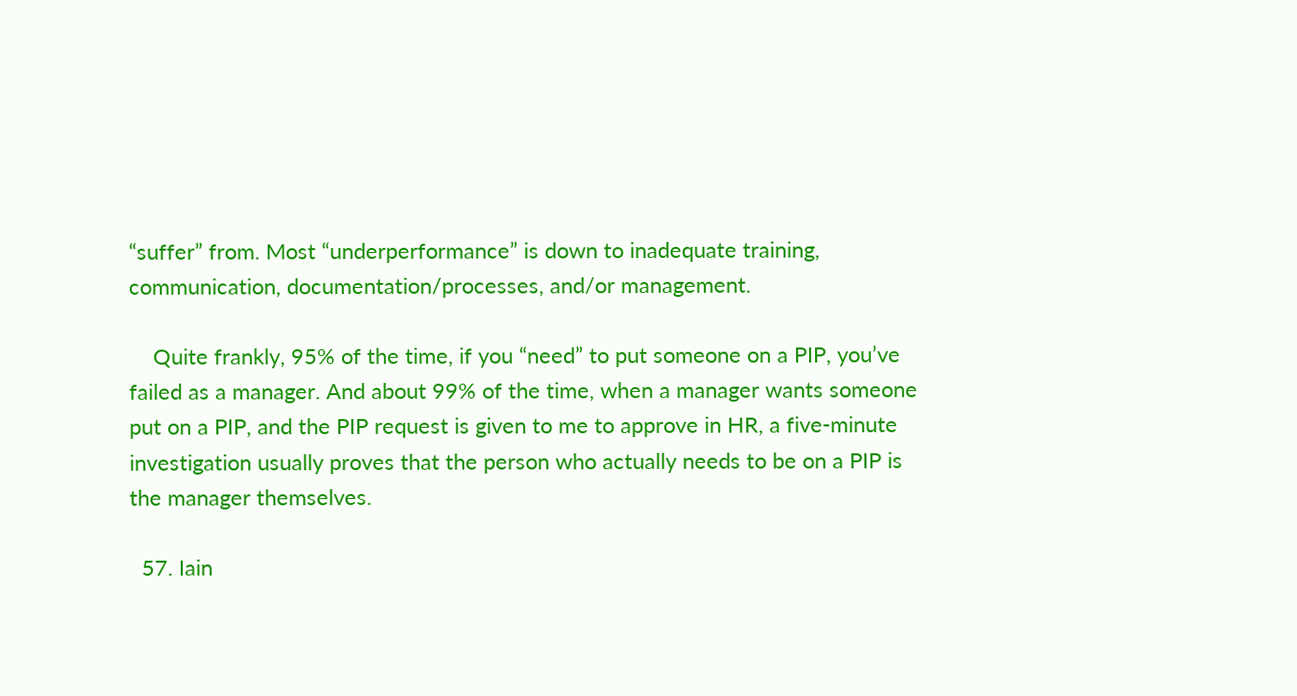“suffer” from. Most “underperformance” is down to inadequate training, communication, documentation/processes, and/or management.

    Quite frankly, 95% of the time, if you “need” to put someone on a PIP, you’ve failed as a manager. And about 99% of the time, when a manager wants someone put on a PIP, and the PIP request is given to me to approve in HR, a five-minute investigation usually proves that the person who actually needs to be on a PIP is the manager themselves.

  57. Iain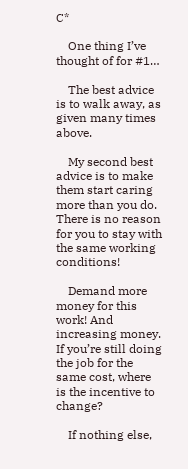C*

    One thing I’ve thought of for #1…

    The best advice is to walk away, as given many times above.

    My second best advice is to make them start caring more than you do. There is no reason for you to stay with the same working conditions!

    Demand more money for this work! And increasing money. If you’re still doing the job for the same cost, where is the incentive to change?

    If nothing else,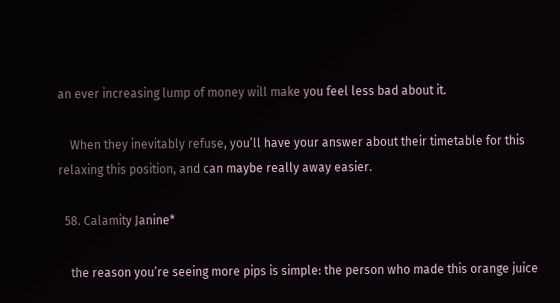an ever increasing lump of money will make you feel less bad about it.

    When they inevitably refuse, you’ll have your answer about their timetable for this relaxing this position, and can maybe really away easier.

  58. Calamity Janine*

    the reason you’re seeing more pips is simple: the person who made this orange juice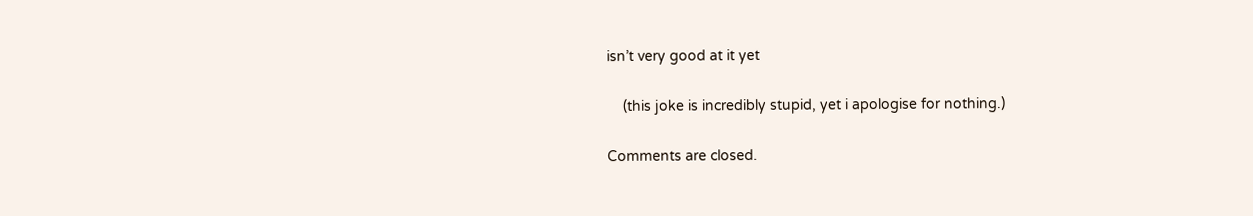isn’t very good at it yet

    (this joke is incredibly stupid, yet i apologise for nothing.)

Comments are closed.